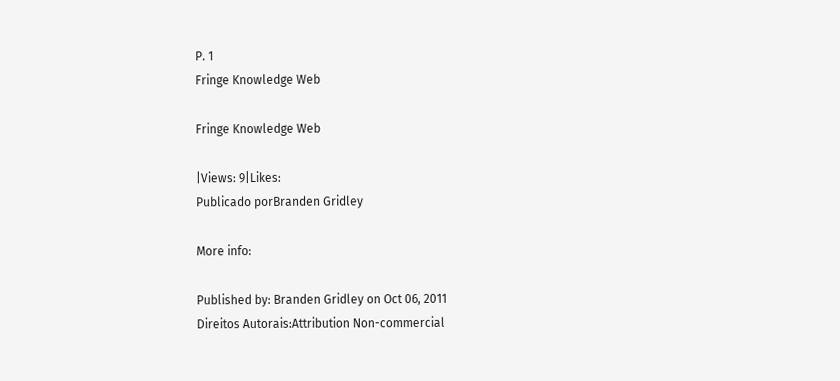P. 1
Fringe Knowledge Web

Fringe Knowledge Web

|Views: 9|Likes:
Publicado porBranden Gridley

More info:

Published by: Branden Gridley on Oct 06, 2011
Direitos Autorais:Attribution Non-commercial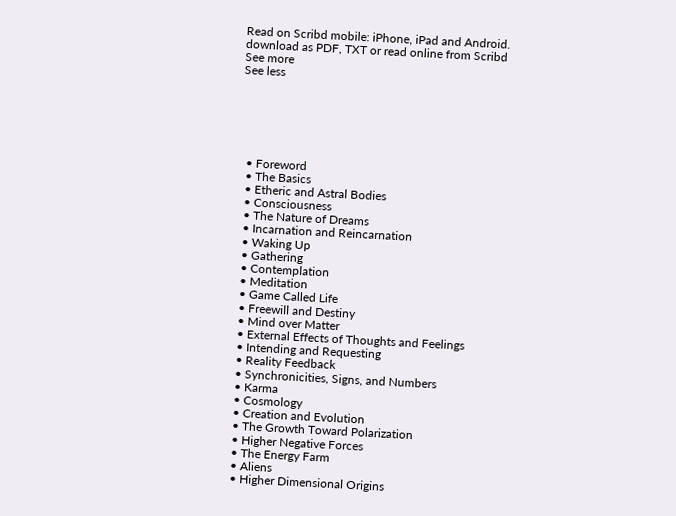Read on Scribd mobile: iPhone, iPad and Android.
download as PDF, TXT or read online from Scribd
See more
See less






  • Foreword
  • The Basics
  • Etheric and Astral Bodies
  • Consciousness
  • The Nature of Dreams
  • Incarnation and Reincarnation
  • Waking Up
  • Gathering
  • Contemplation
  • Meditation
  • Game Called Life
  • Freewill and Destiny
  • Mind over Matter
  • External Effects of Thoughts and Feelings
  • Intending and Requesting
  • Reality Feedback
  • Synchronicities, Signs, and Numbers
  • Karma
  • Cosmology
  • Creation and Evolution
  • The Growth Toward Polarization
  • Higher Negative Forces
  • The Energy Farm
  • Aliens
  • Higher Dimensional Origins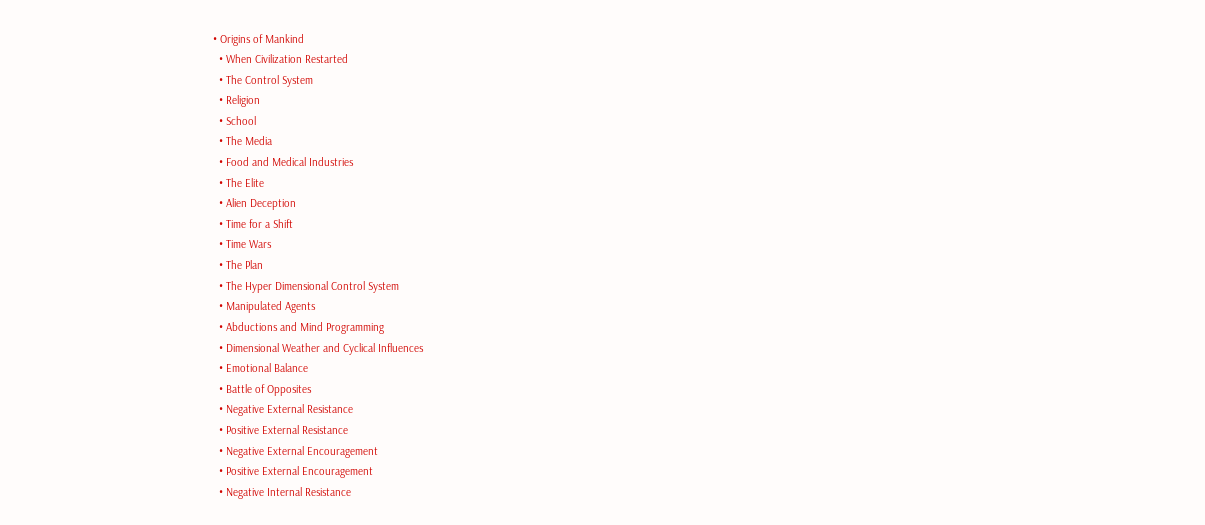• Origins of Mankind
  • When Civilization Restarted
  • The Control System
  • Religion
  • School
  • The Media
  • Food and Medical Industries
  • The Elite
  • Alien Deception
  • Time for a Shift
  • Time Wars
  • The Plan
  • The Hyper Dimensional Control System
  • Manipulated Agents
  • Abductions and Mind Programming
  • Dimensional Weather and Cyclical Influences
  • Emotional Balance
  • Battle of Opposites
  • Negative External Resistance
  • Positive External Resistance
  • Negative External Encouragement
  • Positive External Encouragement
  • Negative Internal Resistance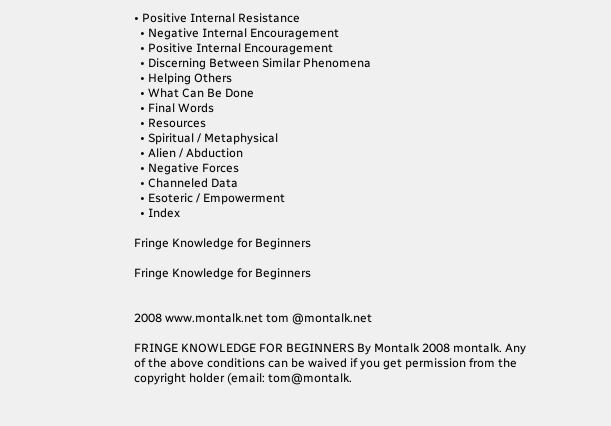• Positive Internal Resistance
  • Negative Internal Encouragement
  • Positive Internal Encouragement
  • Discerning Between Similar Phenomena
  • Helping Others
  • What Can Be Done
  • Final Words
  • Resources
  • Spiritual / Metaphysical
  • Alien / Abduction
  • Negative Forces
  • Channeled Data
  • Esoteric / Empowerment
  • Index

Fringe Knowledge for Beginners

Fringe Knowledge for Beginners


2008 www.montalk.net tom @montalk.net

FRINGE KNOWLEDGE FOR BEGINNERS By Montalk 2008 montalk. Any of the above conditions can be waived if you get permission from the copyright holder (email: tom@montalk.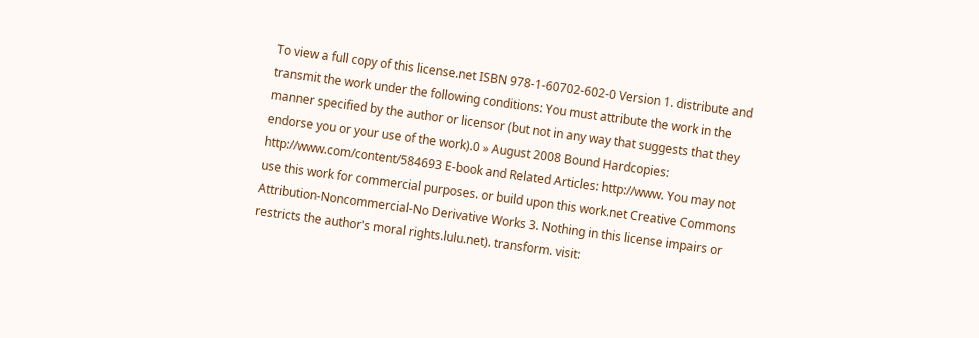To view a full copy of this license.net ISBN 978-1-60702-602-0 Version 1. distribute and transmit the work under the following conditions: You must attribute the work in the manner specified by the author or licensor (but not in any way that suggests that they endorse you or your use of the work).0 » August 2008 Bound Hardcopies: http://www.com/content/584693 E-book and Related Articles: http://www. You may not use this work for commercial purposes. or build upon this work.net Creative Commons Attribution-Noncommercial-No Derivative Works 3. Nothing in this license impairs or restricts the author's moral rights.lulu.net). transform. visit: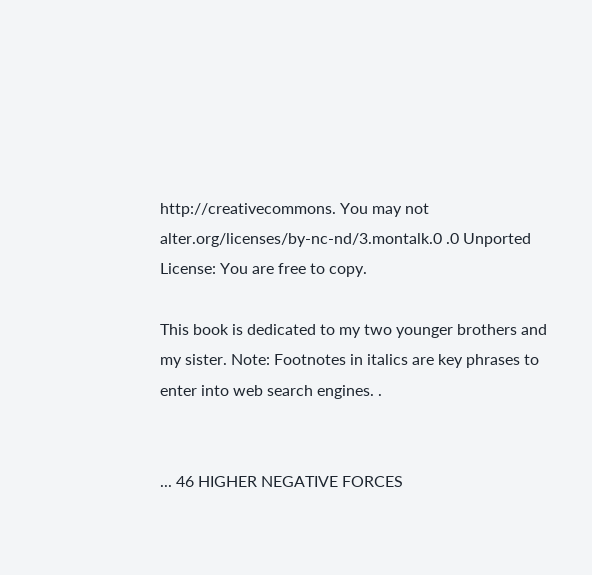http://creativecommons. You may not alter.org/licenses/by-nc-nd/3.montalk.0 .0 Unported License: You are free to copy.

This book is dedicated to my two younger brothers and my sister. Note: Footnotes in italics are key phrases to enter into web search engines. .


... 46 HIGHER NEGATIVE FORCES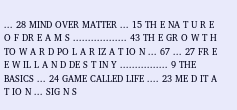... 28 MIND OVER MATTER ... 15 TH E NA T U R E O F DR E A M S .................. 43 TH E GR O W T H TO W A R D PO L A R IZ A T IO N ... 67 ... 27 FR E E W IL L A N D DE S T IN Y ................ 9 THE BASICS ... 24 GAME CALLED LIFE .... 23 ME D IT A T IO N ... SIG N S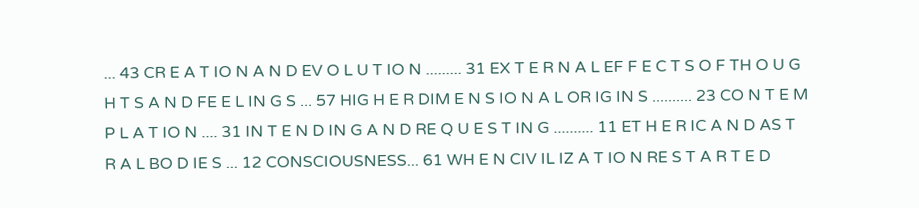... 43 CR E A T IO N A N D EV O L U T IO N ......... 31 EX T E R N A L EF F E C T S O F TH O U G H T S A N D FE E L IN G S ... 57 HIG H E R DIM E N S IO N A L OR IG IN S .......... 23 CO N T E M P L A T IO N .... 31 IN T E N D IN G A N D RE Q U E S T IN G .......... 11 ET H E R IC A N D AS T R A L BO D IE S ... 12 CONSCIOUSNESS... 61 WH E N CIV IL IZ A T IO N RE S T A R T E D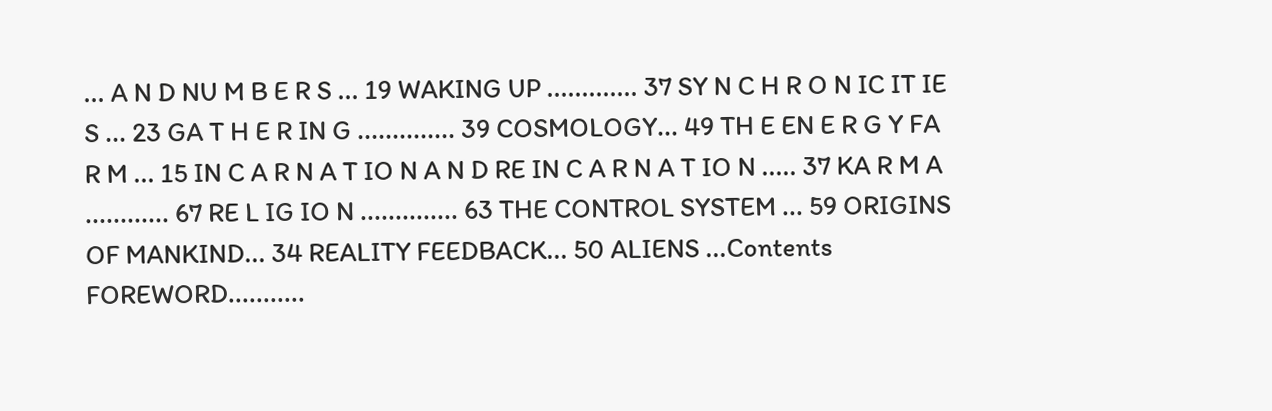... A N D NU M B E R S ... 19 WAKING UP ............. 37 SY N C H R O N IC IT IE S ... 23 GA T H E R IN G .............. 39 COSMOLOGY... 49 TH E EN E R G Y FA R M ... 15 IN C A R N A T IO N A N D RE IN C A R N A T IO N ..... 37 KA R M A ............ 67 RE L IG IO N .............. 63 THE CONTROL SYSTEM ... 59 ORIGINS OF MANKIND... 34 REALITY FEEDBACK... 50 ALIENS ...Contents FOREWORD...........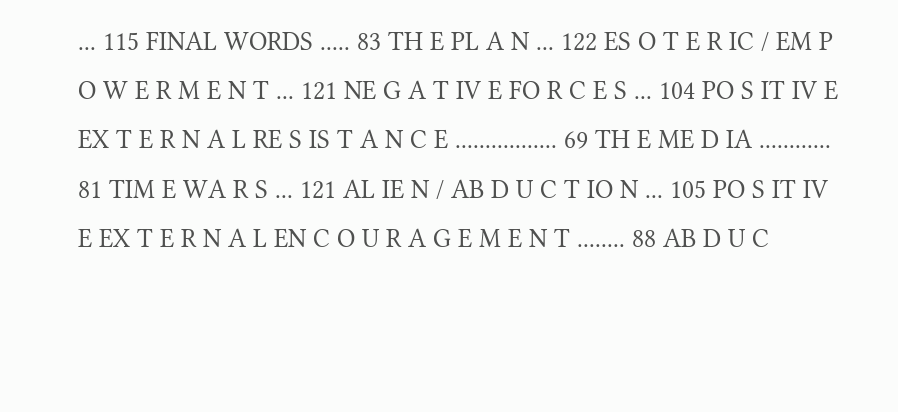... 115 FINAL WORDS ..... 83 TH E PL A N ... 122 ES O T E R IC / EM P O W E R M E N T ... 121 NE G A T IV E FO R C E S ... 104 PO S IT IV E EX T E R N A L RE S IS T A N C E ................. 69 TH E ME D IA ............ 81 TIM E WA R S ... 121 AL IE N / AB D U C T IO N ... 105 PO S IT IV E EX T E R N A L EN C O U R A G E M E N T ........ 88 AB D U C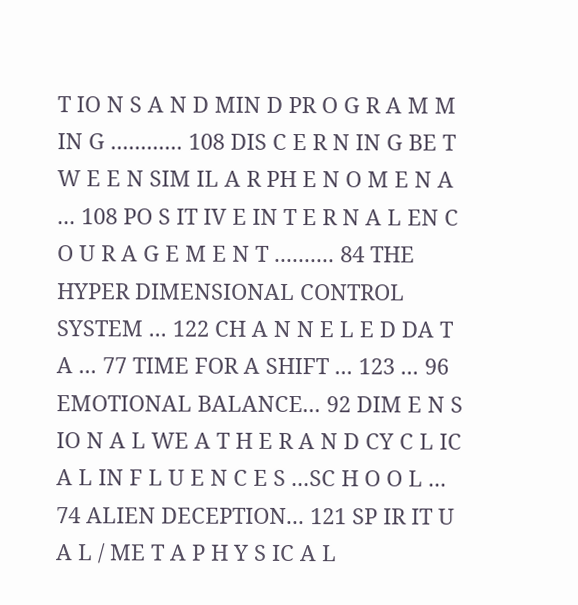T IO N S A N D MIN D PR O G R A M M IN G ............ 108 DIS C E R N IN G BE T W E E N SIM IL A R PH E N O M E N A ... 108 PO S IT IV E IN T E R N A L EN C O U R A G E M E N T .......... 84 THE HYPER DIMENSIONAL CONTROL SYSTEM ... 122 CH A N N E L E D DA T A ... 77 TIME FOR A SHIFT ... 123 ... 96 EMOTIONAL BALANCE... 92 DIM E N S IO N A L WE A T H E R A N D CY C L IC A L IN F L U E N C E S ...SC H O O L ... 74 ALIEN DECEPTION... 121 SP IR IT U A L / ME T A P H Y S IC A L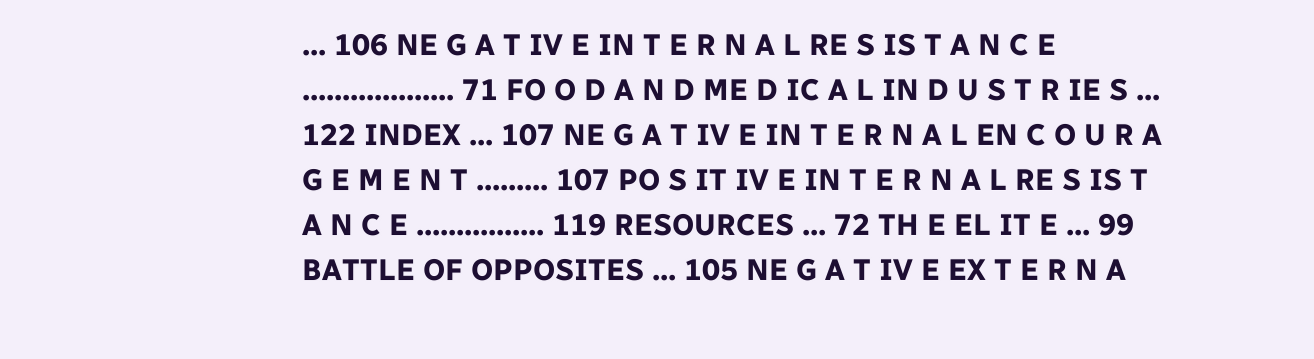... 106 NE G A T IV E IN T E R N A L RE S IS T A N C E ................... 71 FO O D A N D ME D IC A L IN D U S T R IE S ... 122 INDEX ... 107 NE G A T IV E IN T E R N A L EN C O U R A G E M E N T ......... 107 PO S IT IV E IN T E R N A L RE S IS T A N C E ................ 119 RESOURCES ... 72 TH E EL IT E ... 99 BATTLE OF OPPOSITES ... 105 NE G A T IV E EX T E R N A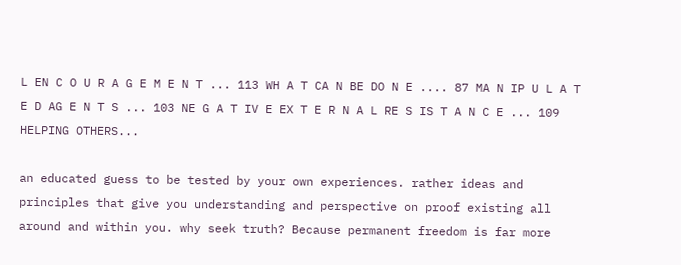L EN C O U R A G E M E N T ... 113 WH A T CA N BE DO N E .... 87 MA N IP U L A T E D AG E N T S ... 103 NE G A T IV E EX T E R N A L RE S IS T A N C E ... 109 HELPING OTHERS...

an educated guess to be tested by your own experiences. rather ideas and principles that give you understanding and perspective on proof existing all around and within you. why seek truth? Because permanent freedom is far more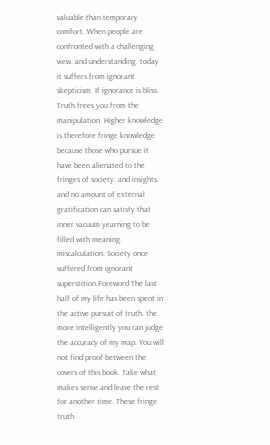valuable than temporary comfort. When people are confronted with a challenging view. and understanding. today it suffers from ignorant skepticism. If ignorance is bliss. Truth frees you from the manipulation. Higher knowledge is therefore fringe knowledge because those who pursue it have been alienated to the fringes of society. and insights. and no amount of external gratification can satisfy that inner vacuum yearning to be filled with meaning. miscalculation. Society once suffered from ignorant superstition.Foreword The last half of my life has been spent in the active pursuit of truth. the more intelligently you can judge the accuracy of my map. You will not find proof between the covers of this book. Take what makes sense and leave the rest for another time. These fringe truth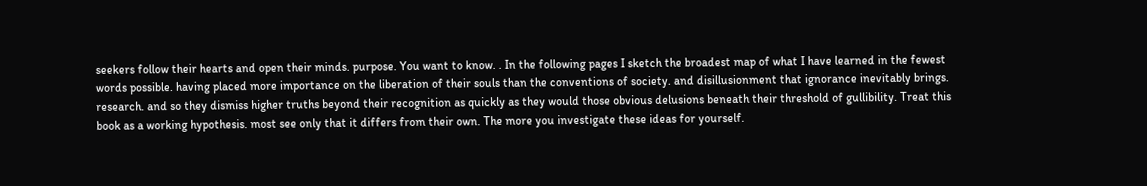seekers follow their hearts and open their minds. purpose. You want to know. . In the following pages I sketch the broadest map of what I have learned in the fewest words possible. having placed more importance on the liberation of their souls than the conventions of society. and disillusionment that ignorance inevitably brings. research. and so they dismiss higher truths beyond their recognition as quickly as they would those obvious delusions beneath their threshold of gullibility. Treat this book as a working hypothesis. most see only that it differs from their own. The more you investigate these ideas for yourself.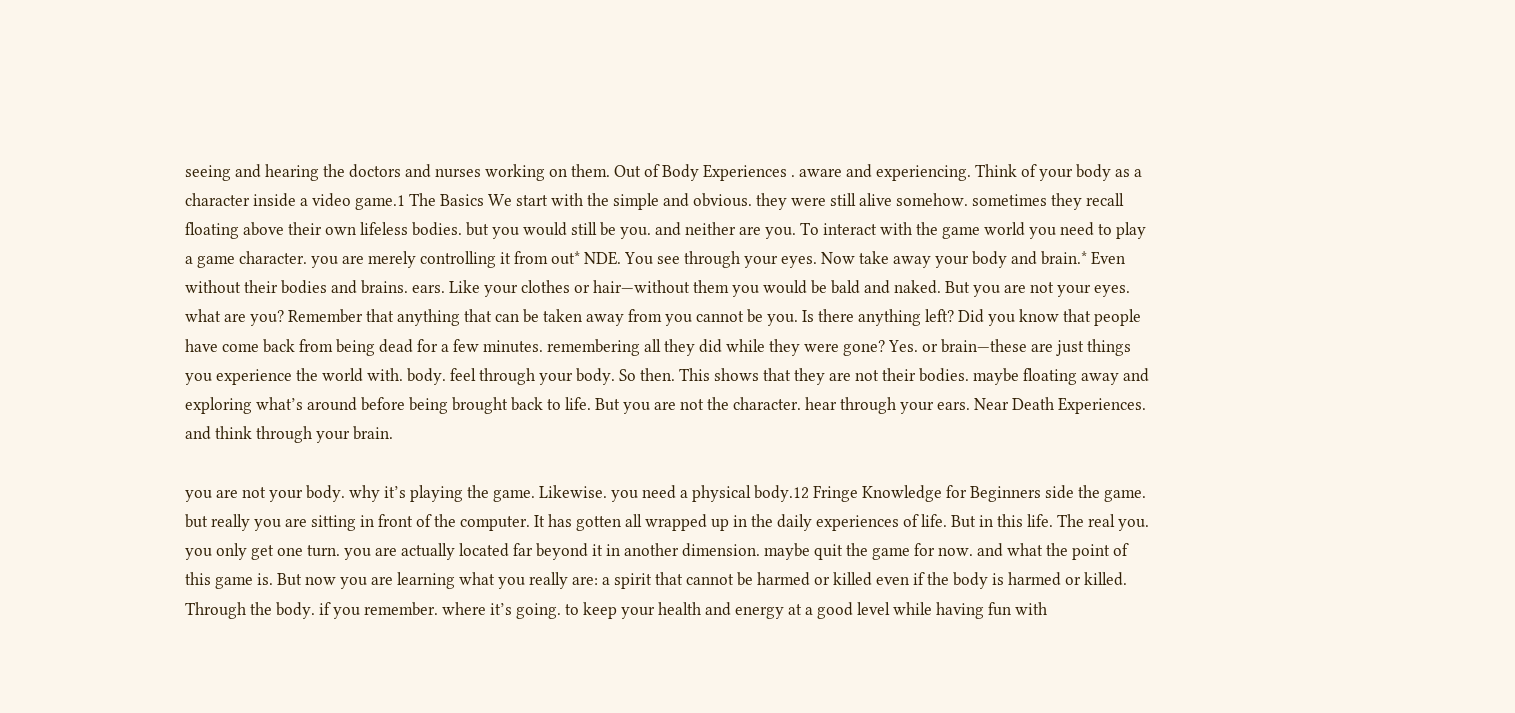seeing and hearing the doctors and nurses working on them. Out of Body Experiences . aware and experiencing. Think of your body as a character inside a video game.1 The Basics We start with the simple and obvious. they were still alive somehow. sometimes they recall floating above their own lifeless bodies. but you would still be you. and neither are you. To interact with the game world you need to play a game character. you are merely controlling it from out* NDE. You see through your eyes. Now take away your body and brain.* Even without their bodies and brains. ears. Like your clothes or hair—without them you would be bald and naked. But you are not your eyes. what are you? Remember that anything that can be taken away from you cannot be you. Is there anything left? Did you know that people have come back from being dead for a few minutes. remembering all they did while they were gone? Yes. or brain—these are just things you experience the world with. body. feel through your body. So then. This shows that they are not their bodies. maybe floating away and exploring what’s around before being brought back to life. But you are not the character. hear through your ears. Near Death Experiences. and think through your brain.

you are not your body. why it’s playing the game. Likewise. you need a physical body.12 Fringe Knowledge for Beginners side the game. but really you are sitting in front of the computer. It has gotten all wrapped up in the daily experiences of life. But in this life. The real you. you only get one turn. you are actually located far beyond it in another dimension. maybe quit the game for now. and what the point of this game is. But now you are learning what you really are: a spirit that cannot be harmed or killed even if the body is harmed or killed. Through the body. if you remember. where it’s going. to keep your health and energy at a good level while having fun with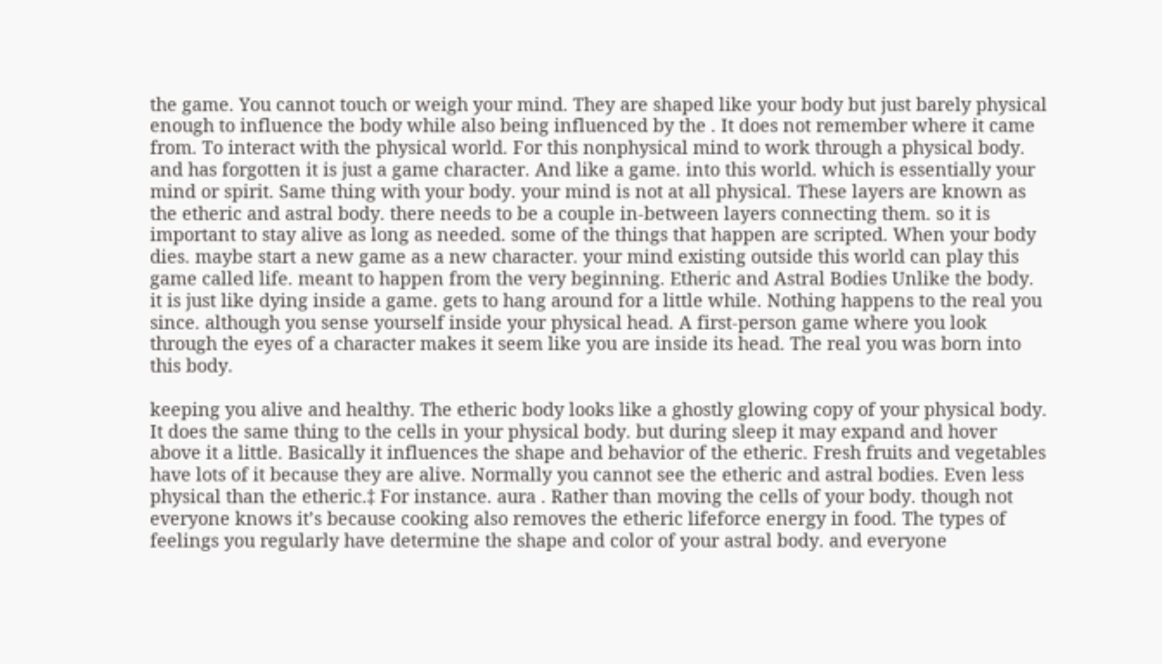the game. You cannot touch or weigh your mind. They are shaped like your body but just barely physical enough to influence the body while also being influenced by the . It does not remember where it came from. To interact with the physical world. For this nonphysical mind to work through a physical body. and has forgotten it is just a game character. And like a game. into this world. which is essentially your mind or spirit. Same thing with your body. your mind is not at all physical. These layers are known as the etheric and astral body. there needs to be a couple in-between layers connecting them. so it is important to stay alive as long as needed. some of the things that happen are scripted. When your body dies. maybe start a new game as a new character. your mind existing outside this world can play this game called life. meant to happen from the very beginning. Etheric and Astral Bodies Unlike the body. it is just like dying inside a game. gets to hang around for a little while. Nothing happens to the real you since. although you sense yourself inside your physical head. A first-person game where you look through the eyes of a character makes it seem like you are inside its head. The real you was born into this body.

keeping you alive and healthy. The etheric body looks like a ghostly glowing copy of your physical body. It does the same thing to the cells in your physical body. but during sleep it may expand and hover above it a little. Basically it influences the shape and behavior of the etheric. Fresh fruits and vegetables have lots of it because they are alive. Normally you cannot see the etheric and astral bodies. Even less physical than the etheric.‡ For instance. aura . Rather than moving the cells of your body. though not everyone knows it’s because cooking also removes the etheric lifeforce energy in food. The types of feelings you regularly have determine the shape and color of your astral body. and everyone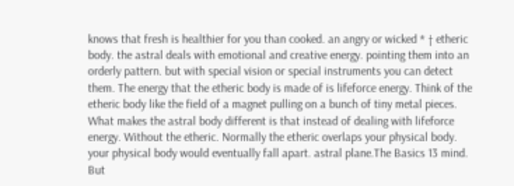knows that fresh is healthier for you than cooked. an angry or wicked * † etheric body. the astral deals with emotional and creative energy. pointing them into an orderly pattern. but with special vision or special instruments you can detect them. The energy that the etheric body is made of is lifeforce energy. Think of the etheric body like the field of a magnet pulling on a bunch of tiny metal pieces. What makes the astral body different is that instead of dealing with lifeforce energy. Without the etheric. Normally the etheric overlaps your physical body. your physical body would eventually fall apart. astral plane.The Basics 13 mind. But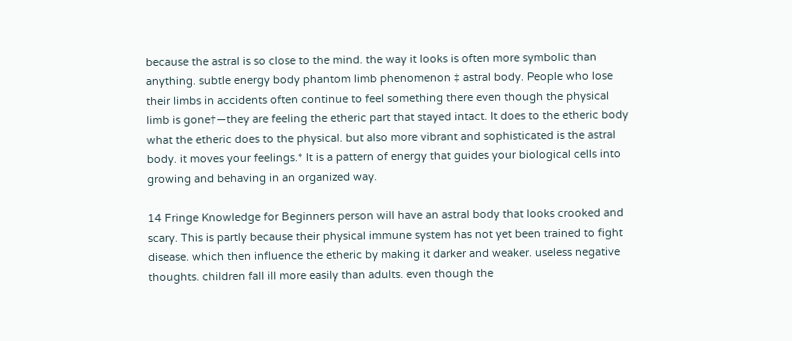because the astral is so close to the mind. the way it looks is often more symbolic than anything. subtle energy body phantom limb phenomenon ‡ astral body. People who lose their limbs in accidents often continue to feel something there even though the physical limb is gone†—they are feeling the etheric part that stayed intact. It does to the etheric body what the etheric does to the physical. but also more vibrant and sophisticated is the astral body. it moves your feelings.* It is a pattern of energy that guides your biological cells into growing and behaving in an organized way.

14 Fringe Knowledge for Beginners person will have an astral body that looks crooked and scary. This is partly because their physical immune system has not yet been trained to fight disease. which then influence the etheric by making it darker and weaker. useless negative thoughts. children fall ill more easily than adults. even though the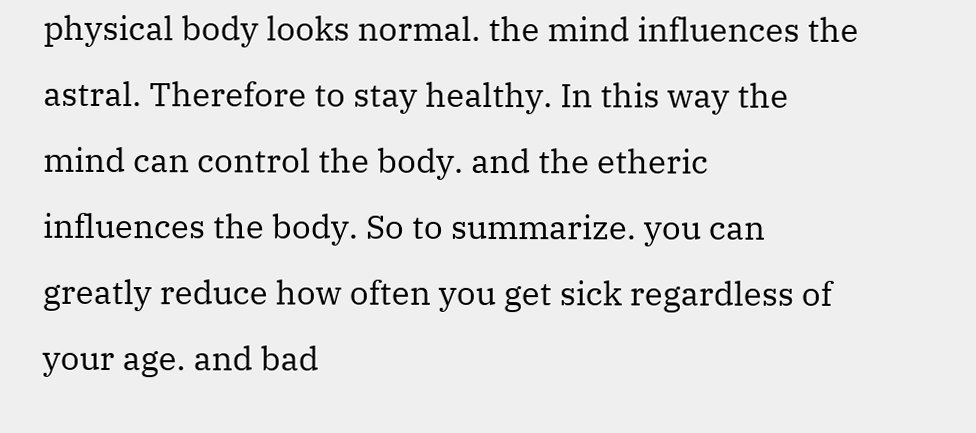physical body looks normal. the mind influences the astral. Therefore to stay healthy. In this way the mind can control the body. and the etheric influences the body. So to summarize. you can greatly reduce how often you get sick regardless of your age. and bad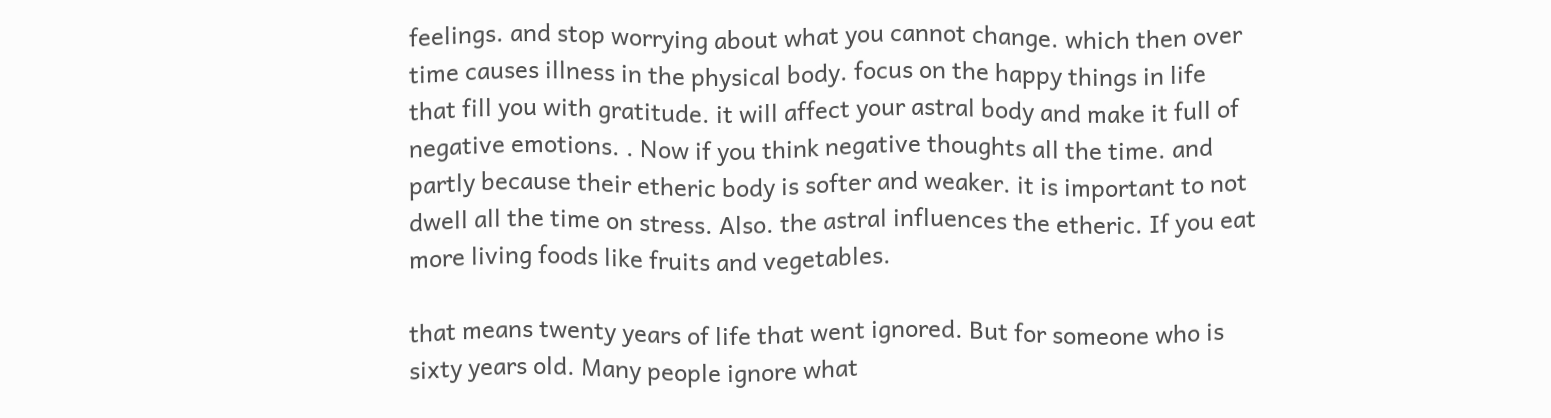feelings. and stop worrying about what you cannot change. which then over time causes illness in the physical body. focus on the happy things in life that fill you with gratitude. it will affect your astral body and make it full of negative emotions. . Now if you think negative thoughts all the time. and partly because their etheric body is softer and weaker. it is important to not dwell all the time on stress. Also. the astral influences the etheric. If you eat more living foods like fruits and vegetables.

that means twenty years of life that went ignored. But for someone who is sixty years old. Many people ignore what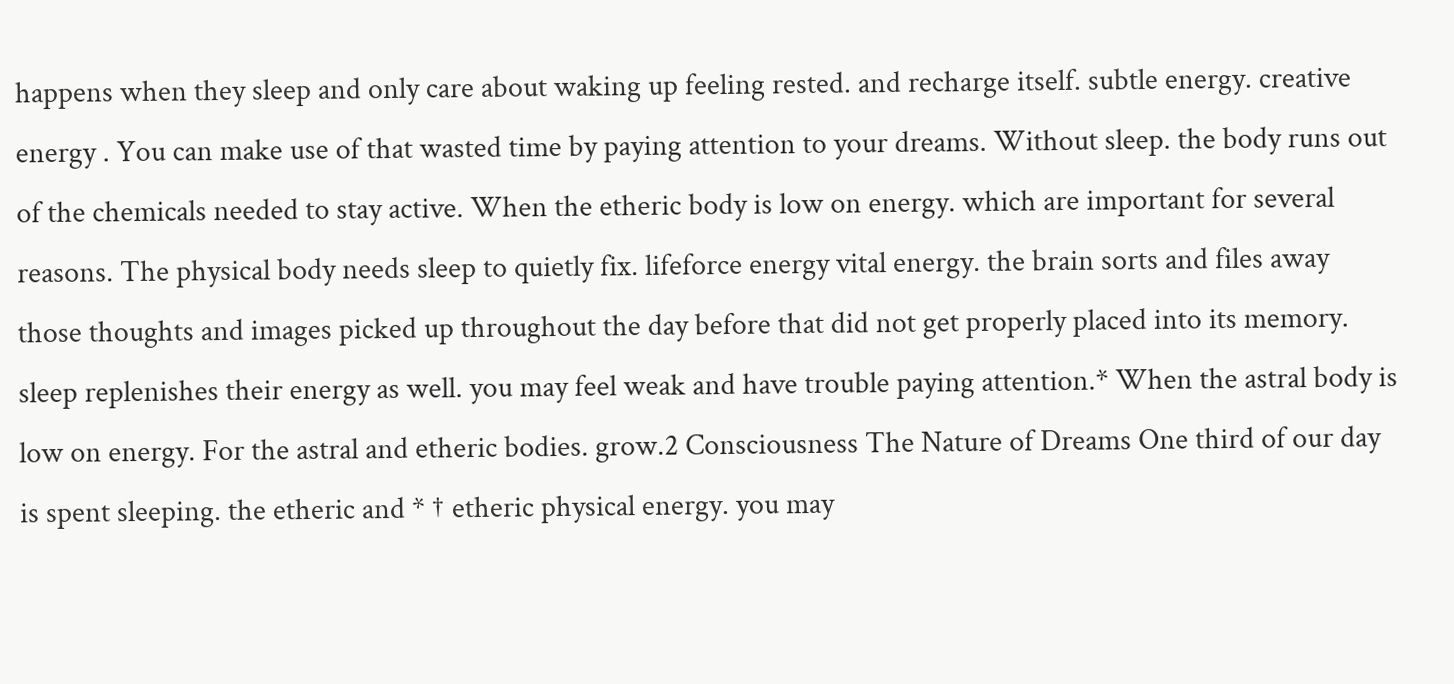happens when they sleep and only care about waking up feeling rested. and recharge itself. subtle energy. creative energy . You can make use of that wasted time by paying attention to your dreams. Without sleep. the body runs out of the chemicals needed to stay active. When the etheric body is low on energy. which are important for several reasons. The physical body needs sleep to quietly fix. lifeforce energy vital energy. the brain sorts and files away those thoughts and images picked up throughout the day before that did not get properly placed into its memory. sleep replenishes their energy as well. you may feel weak and have trouble paying attention.* When the astral body is low on energy. For the astral and etheric bodies. grow.2 Consciousness The Nature of Dreams One third of our day is spent sleeping. the etheric and * † etheric physical energy. you may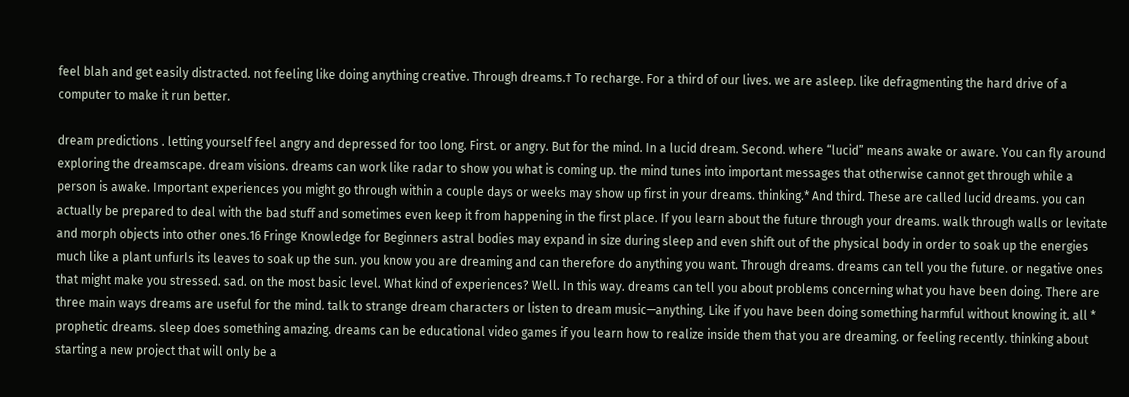feel blah and get easily distracted. not feeling like doing anything creative. Through dreams.† To recharge. For a third of our lives. we are asleep. like defragmenting the hard drive of a computer to make it run better.

dream predictions . letting yourself feel angry and depressed for too long. First. or angry. But for the mind. In a lucid dream. Second. where “lucid” means awake or aware. You can fly around exploring the dreamscape. dream visions. dreams can work like radar to show you what is coming up. the mind tunes into important messages that otherwise cannot get through while a person is awake. Important experiences you might go through within a couple days or weeks may show up first in your dreams. thinking.* And third. These are called lucid dreams. you can actually be prepared to deal with the bad stuff and sometimes even keep it from happening in the first place. If you learn about the future through your dreams. walk through walls or levitate and morph objects into other ones.16 Fringe Knowledge for Beginners astral bodies may expand in size during sleep and even shift out of the physical body in order to soak up the energies much like a plant unfurls its leaves to soak up the sun. you know you are dreaming and can therefore do anything you want. Through dreams. dreams can tell you the future. or negative ones that might make you stressed. sad. on the most basic level. What kind of experiences? Well. In this way. dreams can tell you about problems concerning what you have been doing. There are three main ways dreams are useful for the mind. talk to strange dream characters or listen to dream music—anything. Like if you have been doing something harmful without knowing it. all * prophetic dreams. sleep does something amazing. dreams can be educational video games if you learn how to realize inside them that you are dreaming. or feeling recently. thinking about starting a new project that will only be a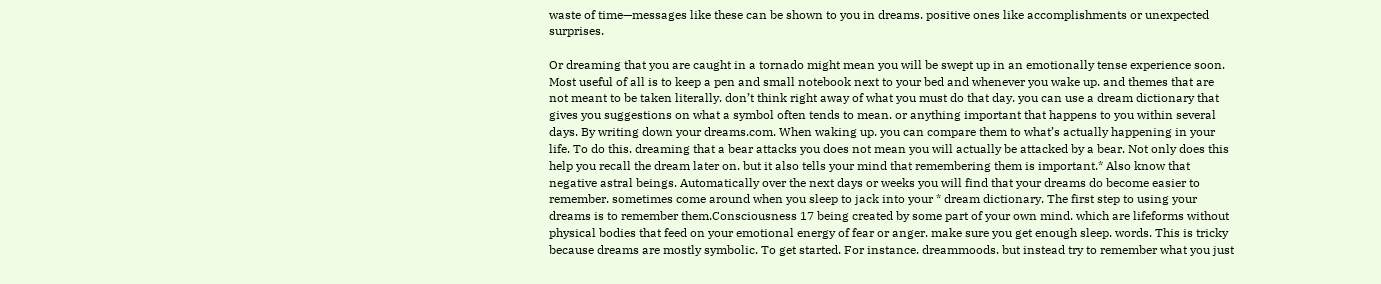waste of time—messages like these can be shown to you in dreams. positive ones like accomplishments or unexpected surprises.

Or dreaming that you are caught in a tornado might mean you will be swept up in an emotionally tense experience soon. Most useful of all is to keep a pen and small notebook next to your bed and whenever you wake up. and themes that are not meant to be taken literally. don’t think right away of what you must do that day. you can use a dream dictionary that gives you suggestions on what a symbol often tends to mean. or anything important that happens to you within several days. By writing down your dreams.com. When waking up. you can compare them to what’s actually happening in your life. To do this. dreaming that a bear attacks you does not mean you will actually be attacked by a bear. Not only does this help you recall the dream later on. but it also tells your mind that remembering them is important.* Also know that negative astral beings. Automatically over the next days or weeks you will find that your dreams do become easier to remember. sometimes come around when you sleep to jack into your * dream dictionary. The first step to using your dreams is to remember them.Consciousness 17 being created by some part of your own mind. which are lifeforms without physical bodies that feed on your emotional energy of fear or anger. make sure you get enough sleep. words. This is tricky because dreams are mostly symbolic. To get started. For instance. dreammoods. but instead try to remember what you just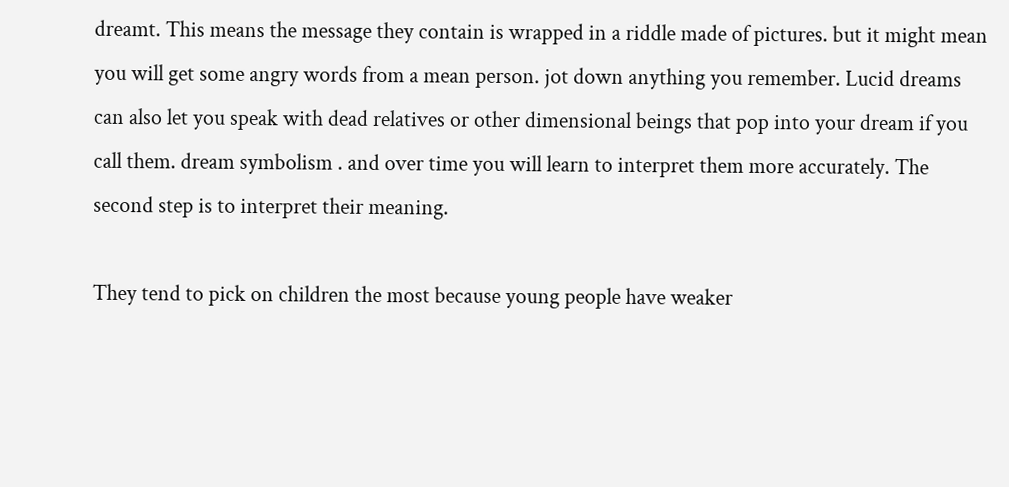dreamt. This means the message they contain is wrapped in a riddle made of pictures. but it might mean you will get some angry words from a mean person. jot down anything you remember. Lucid dreams can also let you speak with dead relatives or other dimensional beings that pop into your dream if you call them. dream symbolism . and over time you will learn to interpret them more accurately. The second step is to interpret their meaning.

They tend to pick on children the most because young people have weaker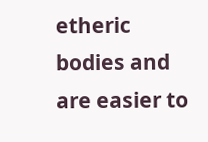etheric bodies and are easier to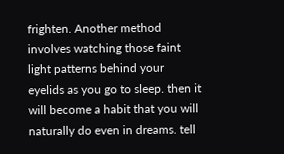frighten. Another method involves watching those faint light patterns behind your eyelids as you go to sleep. then it will become a habit that you will naturally do even in dreams. tell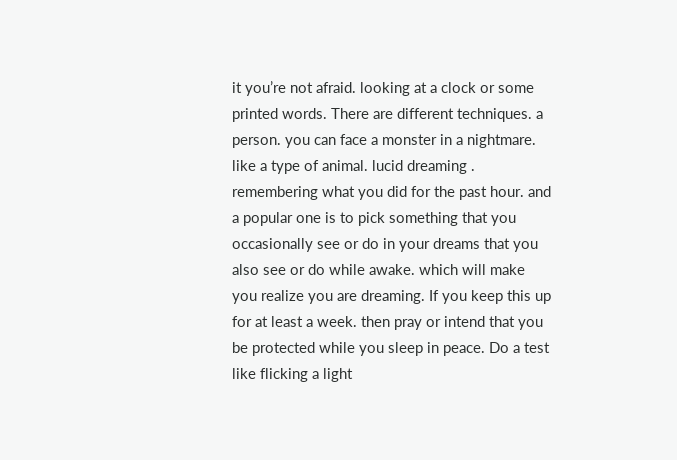it you’re not afraid. looking at a clock or some printed words. There are different techniques. a person. you can face a monster in a nightmare. like a type of animal. lucid dreaming . remembering what you did for the past hour. and a popular one is to pick something that you occasionally see or do in your dreams that you also see or do while awake. which will make you realize you are dreaming. If you keep this up for at least a week. then pray or intend that you be protected while you sleep in peace. Do a test like flicking a light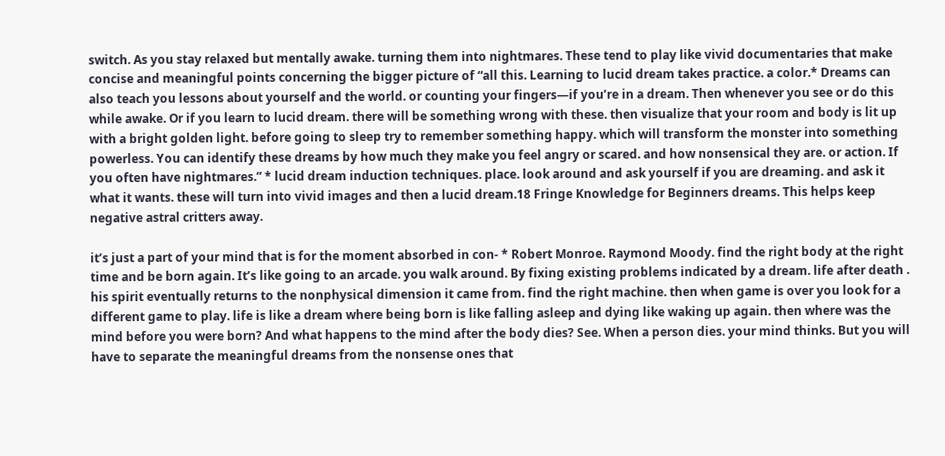switch. As you stay relaxed but mentally awake. turning them into nightmares. These tend to play like vivid documentaries that make concise and meaningful points concerning the bigger picture of “all this. Learning to lucid dream takes practice. a color.* Dreams can also teach you lessons about yourself and the world. or counting your fingers—if you’re in a dream. Then whenever you see or do this while awake. Or if you learn to lucid dream. there will be something wrong with these. then visualize that your room and body is lit up with a bright golden light. before going to sleep try to remember something happy. which will transform the monster into something powerless. You can identify these dreams by how much they make you feel angry or scared. and how nonsensical they are. or action. If you often have nightmares.” * lucid dream induction techniques. place. look around and ask yourself if you are dreaming. and ask it what it wants. these will turn into vivid images and then a lucid dream.18 Fringe Knowledge for Beginners dreams. This helps keep negative astral critters away.

it’s just a part of your mind that is for the moment absorbed in con- * Robert Monroe. Raymond Moody. find the right body at the right time and be born again. It’s like going to an arcade. you walk around. By fixing existing problems indicated by a dream. life after death . his spirit eventually returns to the nonphysical dimension it came from. find the right machine. then when game is over you look for a different game to play. life is like a dream where being born is like falling asleep and dying like waking up again. then where was the mind before you were born? And what happens to the mind after the body dies? See. When a person dies. your mind thinks. But you will have to separate the meaningful dreams from the nonsense ones that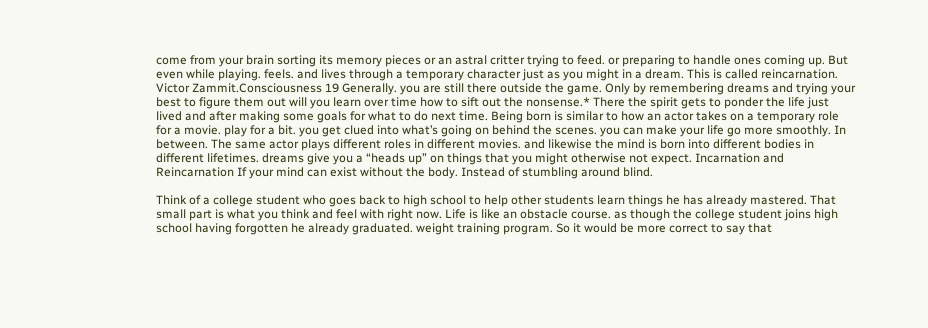come from your brain sorting its memory pieces or an astral critter trying to feed. or preparing to handle ones coming up. But even while playing. feels. and lives through a temporary character just as you might in a dream. This is called reincarnation. Victor Zammit.Consciousness 19 Generally. you are still there outside the game. Only by remembering dreams and trying your best to figure them out will you learn over time how to sift out the nonsense.* There the spirit gets to ponder the life just lived and after making some goals for what to do next time. Being born is similar to how an actor takes on a temporary role for a movie. play for a bit. you get clued into what’s going on behind the scenes. you can make your life go more smoothly. In between. The same actor plays different roles in different movies. and likewise the mind is born into different bodies in different lifetimes. dreams give you a “heads up” on things that you might otherwise not expect. Incarnation and Reincarnation If your mind can exist without the body. Instead of stumbling around blind.

Think of a college student who goes back to high school to help other students learn things he has already mastered. That small part is what you think and feel with right now. Life is like an obstacle course. as though the college student joins high school having forgotten he already graduated. weight training program. So it would be more correct to say that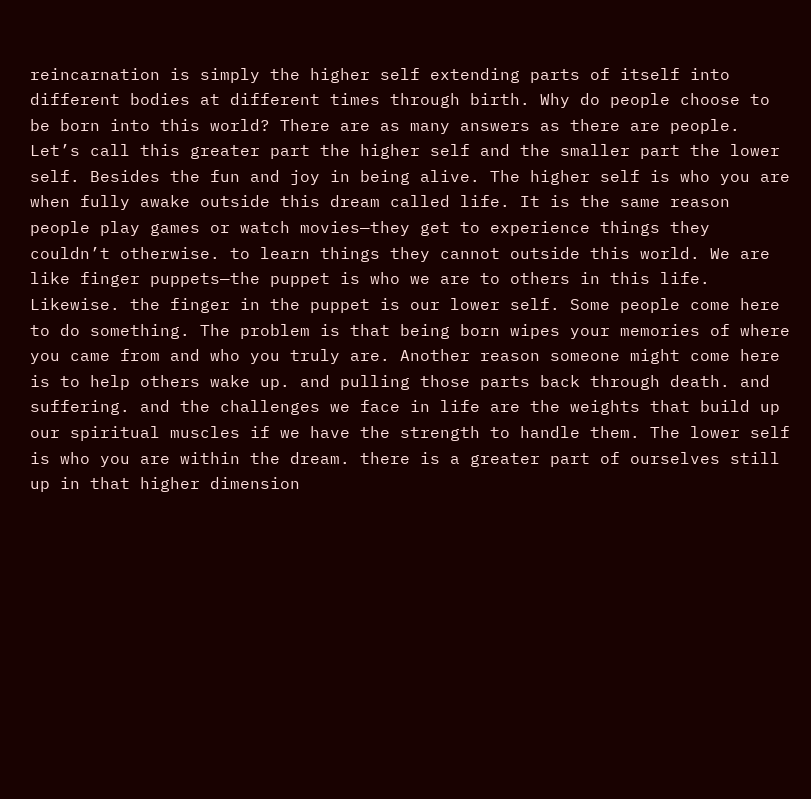reincarnation is simply the higher self extending parts of itself into different bodies at different times through birth. Why do people choose to be born into this world? There are as many answers as there are people. Let’s call this greater part the higher self and the smaller part the lower self. Besides the fun and joy in being alive. The higher self is who you are when fully awake outside this dream called life. It is the same reason people play games or watch movies—they get to experience things they couldn’t otherwise. to learn things they cannot outside this world. We are like finger puppets—the puppet is who we are to others in this life. Likewise. the finger in the puppet is our lower self. Some people come here to do something. The problem is that being born wipes your memories of where you came from and who you truly are. Another reason someone might come here is to help others wake up. and pulling those parts back through death. and suffering. and the challenges we face in life are the weights that build up our spiritual muscles if we have the strength to handle them. The lower self is who you are within the dream. there is a greater part of ourselves still up in that higher dimension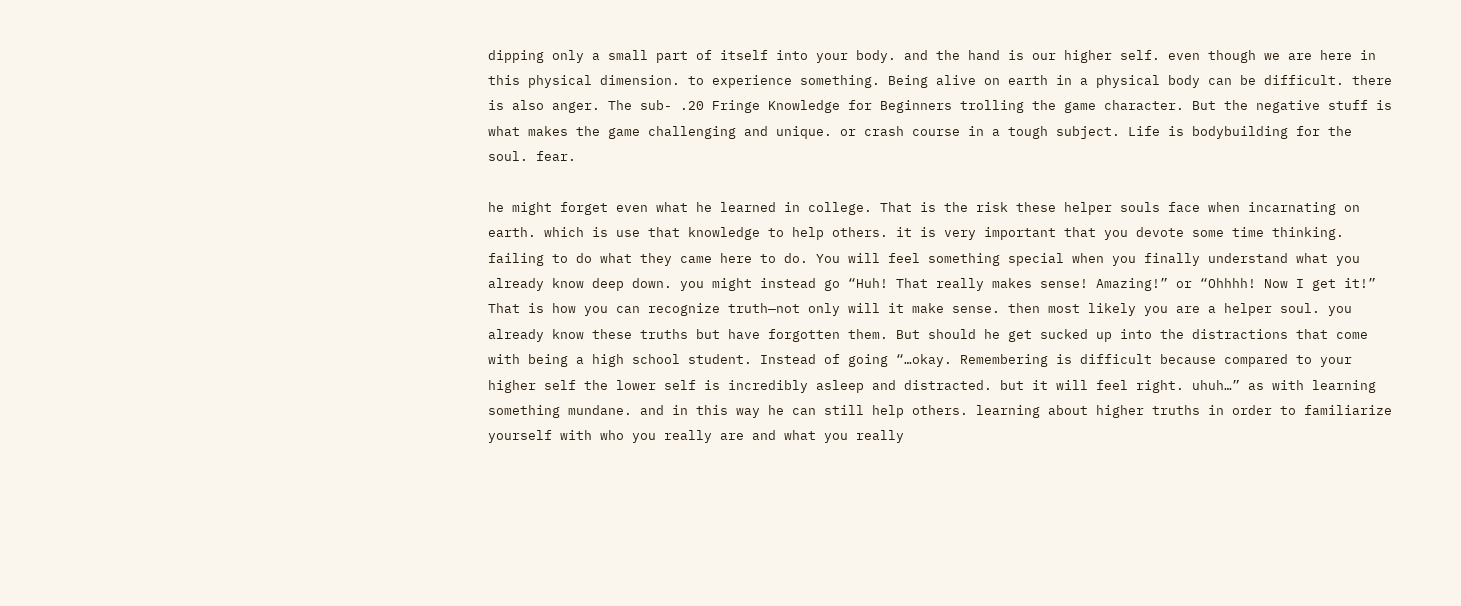dipping only a small part of itself into your body. and the hand is our higher self. even though we are here in this physical dimension. to experience something. Being alive on earth in a physical body can be difficult. there is also anger. The sub- .20 Fringe Knowledge for Beginners trolling the game character. But the negative stuff is what makes the game challenging and unique. or crash course in a tough subject. Life is bodybuilding for the soul. fear.

he might forget even what he learned in college. That is the risk these helper souls face when incarnating on earth. which is use that knowledge to help others. it is very important that you devote some time thinking. failing to do what they came here to do. You will feel something special when you finally understand what you already know deep down. you might instead go “Huh! That really makes sense! Amazing!” or “Ohhhh! Now I get it!” That is how you can recognize truth—not only will it make sense. then most likely you are a helper soul. you already know these truths but have forgotten them. But should he get sucked up into the distractions that come with being a high school student. Instead of going “…okay. Remembering is difficult because compared to your higher self the lower self is incredibly asleep and distracted. but it will feel right. uhuh…” as with learning something mundane. and in this way he can still help others. learning about higher truths in order to familiarize yourself with who you really are and what you really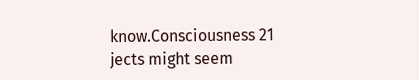know.Consciousness 21 jects might seem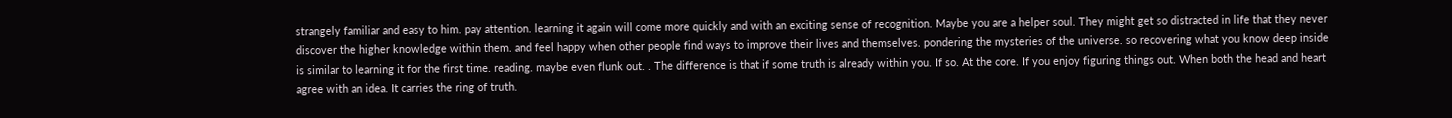strangely familiar and easy to him. pay attention. learning it again will come more quickly and with an exciting sense of recognition. Maybe you are a helper soul. They might get so distracted in life that they never discover the higher knowledge within them. and feel happy when other people find ways to improve their lives and themselves. pondering the mysteries of the universe. so recovering what you know deep inside is similar to learning it for the first time. reading. maybe even flunk out. . The difference is that if some truth is already within you. If so. At the core. If you enjoy figuring things out. When both the head and heart agree with an idea. It carries the ring of truth.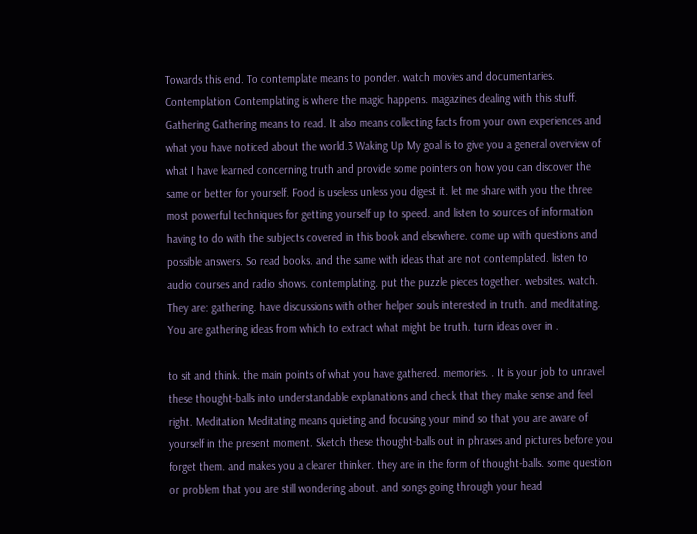Towards this end. To contemplate means to ponder. watch movies and documentaries. Contemplation Contemplating is where the magic happens. magazines dealing with this stuff. Gathering Gathering means to read. It also means collecting facts from your own experiences and what you have noticed about the world.3 Waking Up My goal is to give you a general overview of what I have learned concerning truth and provide some pointers on how you can discover the same or better for yourself. Food is useless unless you digest it. let me share with you the three most powerful techniques for getting yourself up to speed. and listen to sources of information having to do with the subjects covered in this book and elsewhere. come up with questions and possible answers. So read books. and the same with ideas that are not contemplated. listen to audio courses and radio shows. contemplating. put the puzzle pieces together. websites. watch. They are: gathering. have discussions with other helper souls interested in truth. and meditating. You are gathering ideas from which to extract what might be truth. turn ideas over in .

to sit and think. the main points of what you have gathered. memories. . It is your job to unravel these thought-balls into understandable explanations and check that they make sense and feel right. Meditation Meditating means quieting and focusing your mind so that you are aware of yourself in the present moment. Sketch these thought-balls out in phrases and pictures before you forget them. and makes you a clearer thinker. they are in the form of thought-balls. some question or problem that you are still wondering about. and songs going through your head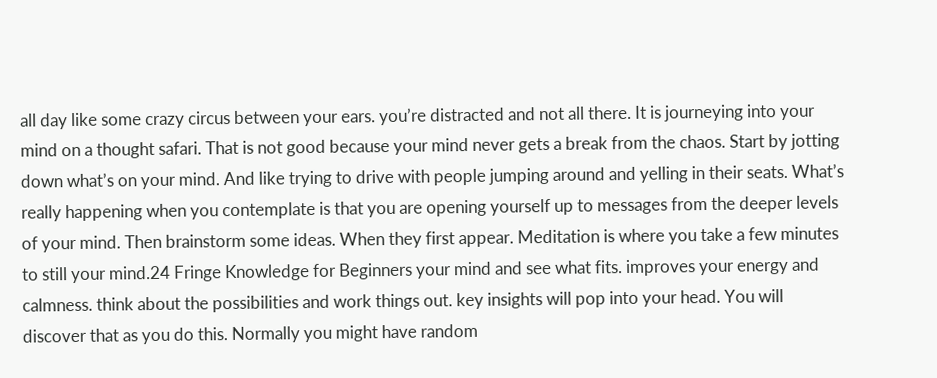all day like some crazy circus between your ears. you’re distracted and not all there. It is journeying into your mind on a thought safari. That is not good because your mind never gets a break from the chaos. Start by jotting down what’s on your mind. And like trying to drive with people jumping around and yelling in their seats. What’s really happening when you contemplate is that you are opening yourself up to messages from the deeper levels of your mind. Then brainstorm some ideas. When they first appear. Meditation is where you take a few minutes to still your mind.24 Fringe Knowledge for Beginners your mind and see what fits. improves your energy and calmness. think about the possibilities and work things out. key insights will pop into your head. You will discover that as you do this. Normally you might have random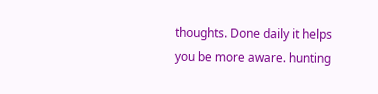thoughts. Done daily it helps you be more aware. hunting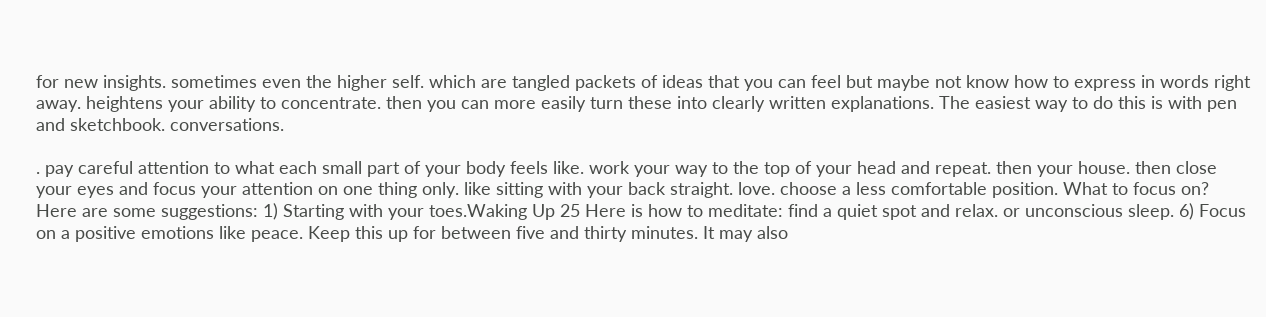for new insights. sometimes even the higher self. which are tangled packets of ideas that you can feel but maybe not know how to express in words right away. heightens your ability to concentrate. then you can more easily turn these into clearly written explanations. The easiest way to do this is with pen and sketchbook. conversations.

. pay careful attention to what each small part of your body feels like. work your way to the top of your head and repeat. then your house. then close your eyes and focus your attention on one thing only. like sitting with your back straight. love. choose a less comfortable position. What to focus on? Here are some suggestions: 1) Starting with your toes.Waking Up 25 Here is how to meditate: find a quiet spot and relax. or unconscious sleep. 6) Focus on a positive emotions like peace. Keep this up for between five and thirty minutes. It may also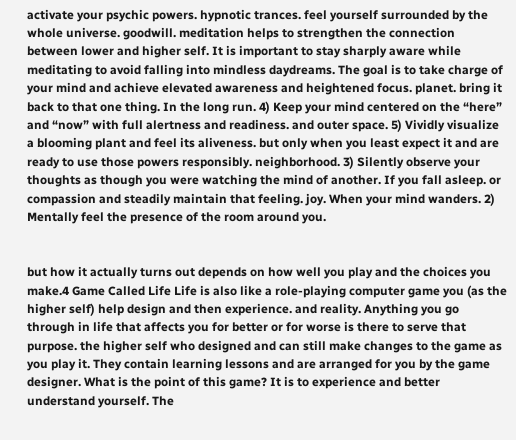activate your psychic powers. hypnotic trances. feel yourself surrounded by the whole universe. goodwill. meditation helps to strengthen the connection between lower and higher self. It is important to stay sharply aware while meditating to avoid falling into mindless daydreams. The goal is to take charge of your mind and achieve elevated awareness and heightened focus. planet. bring it back to that one thing. In the long run. 4) Keep your mind centered on the “here” and “now” with full alertness and readiness. and outer space. 5) Vividly visualize a blooming plant and feel its aliveness. but only when you least expect it and are ready to use those powers responsibly. neighborhood. 3) Silently observe your thoughts as though you were watching the mind of another. If you fall asleep. or compassion and steadily maintain that feeling. joy. When your mind wanders. 2) Mentally feel the presence of the room around you.


but how it actually turns out depends on how well you play and the choices you make.4 Game Called Life Life is also like a role-playing computer game you (as the higher self) help design and then experience. and reality. Anything you go through in life that affects you for better or for worse is there to serve that purpose. the higher self who designed and can still make changes to the game as you play it. They contain learning lessons and are arranged for you by the game designer. What is the point of this game? It is to experience and better understand yourself. The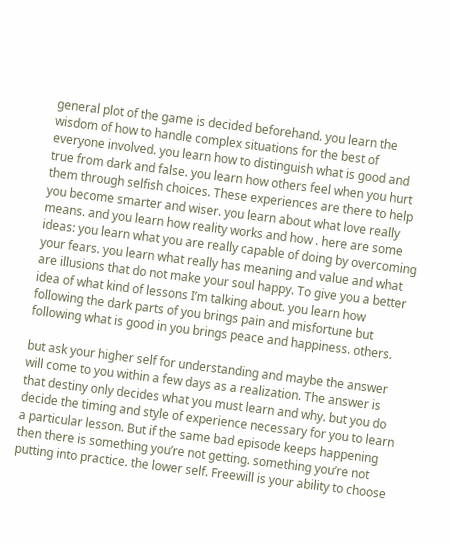general plot of the game is decided beforehand. you learn the wisdom of how to handle complex situations for the best of everyone involved. you learn how to distinguish what is good and true from dark and false. you learn how others feel when you hurt them through selfish choices. These experiences are there to help you become smarter and wiser. you learn about what love really means. and you learn how reality works and how . here are some ideas: you learn what you are really capable of doing by overcoming your fears. you learn what really has meaning and value and what are illusions that do not make your soul happy. To give you a better idea of what kind of lessons I’m talking about. you learn how following the dark parts of you brings pain and misfortune but following what is good in you brings peace and happiness. others.

but ask your higher self for understanding and maybe the answer will come to you within a few days as a realization. The answer is that destiny only decides what you must learn and why. but you do decide the timing and style of experience necessary for you to learn a particular lesson. But if the same bad episode keeps happening then there is something you’re not getting. something you’re not putting into practice. the lower self. Freewill is your ability to choose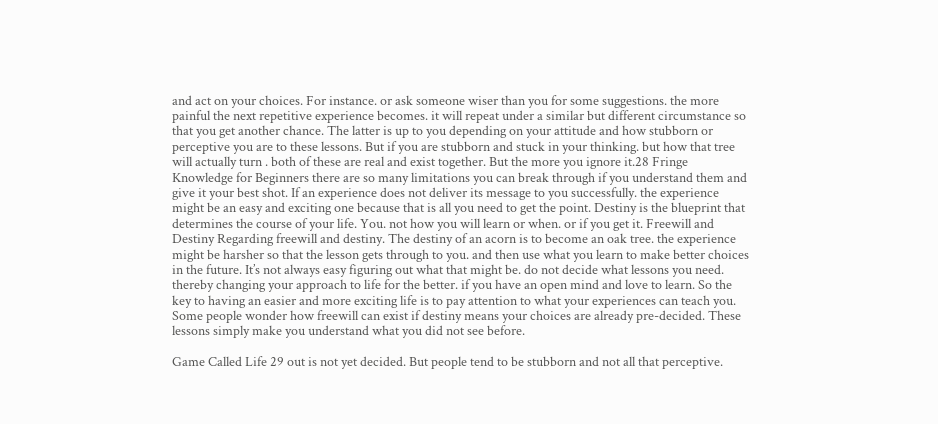and act on your choices. For instance. or ask someone wiser than you for some suggestions. the more painful the next repetitive experience becomes. it will repeat under a similar but different circumstance so that you get another chance. The latter is up to you depending on your attitude and how stubborn or perceptive you are to these lessons. But if you are stubborn and stuck in your thinking. but how that tree will actually turn . both of these are real and exist together. But the more you ignore it.28 Fringe Knowledge for Beginners there are so many limitations you can break through if you understand them and give it your best shot. If an experience does not deliver its message to you successfully. the experience might be an easy and exciting one because that is all you need to get the point. Destiny is the blueprint that determines the course of your life. You. not how you will learn or when. or if you get it. Freewill and Destiny Regarding freewill and destiny. The destiny of an acorn is to become an oak tree. the experience might be harsher so that the lesson gets through to you. and then use what you learn to make better choices in the future. It’s not always easy figuring out what that might be. do not decide what lessons you need. thereby changing your approach to life for the better. if you have an open mind and love to learn. So the key to having an easier and more exciting life is to pay attention to what your experiences can teach you. Some people wonder how freewill can exist if destiny means your choices are already pre-decided. These lessons simply make you understand what you did not see before.

Game Called Life 29 out is not yet decided. But people tend to be stubborn and not all that perceptive.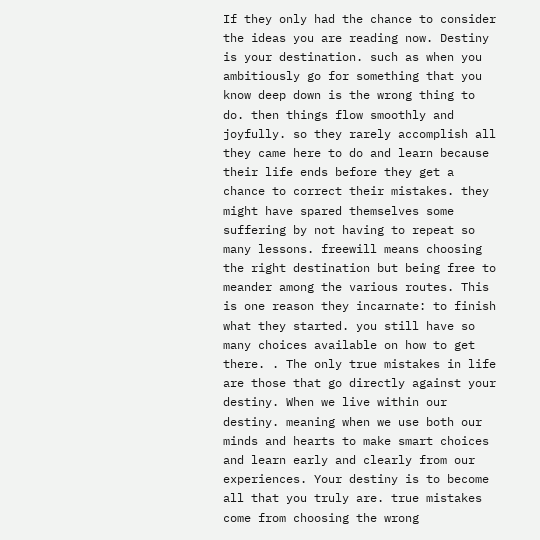If they only had the chance to consider the ideas you are reading now. Destiny is your destination. such as when you ambitiously go for something that you know deep down is the wrong thing to do. then things flow smoothly and joyfully. so they rarely accomplish all they came here to do and learn because their life ends before they get a chance to correct their mistakes. they might have spared themselves some suffering by not having to repeat so many lessons. freewill means choosing the right destination but being free to meander among the various routes. This is one reason they incarnate: to finish what they started. you still have so many choices available on how to get there. . The only true mistakes in life are those that go directly against your destiny. When we live within our destiny. meaning when we use both our minds and hearts to make smart choices and learn early and clearly from our experiences. Your destiny is to become all that you truly are. true mistakes come from choosing the wrong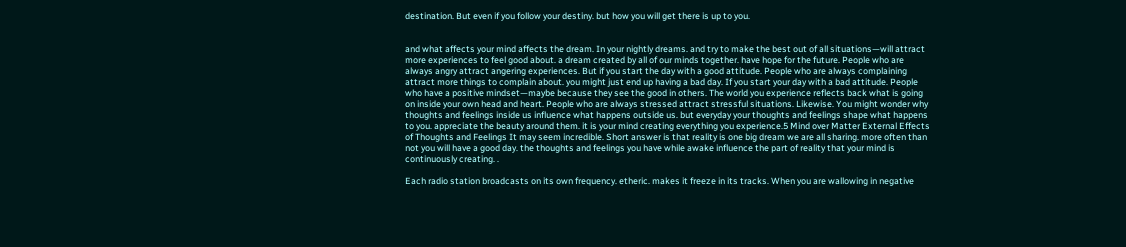destination. But even if you follow your destiny. but how you will get there is up to you.


and what affects your mind affects the dream. In your nightly dreams. and try to make the best out of all situations—will attract more experiences to feel good about. a dream created by all of our minds together. have hope for the future. People who are always angry attract angering experiences. But if you start the day with a good attitude. People who are always complaining attract more things to complain about. you might just end up having a bad day. If you start your day with a bad attitude. People who have a positive mindset—maybe because they see the good in others. The world you experience reflects back what is going on inside your own head and heart. People who are always stressed attract stressful situations. Likewise. You might wonder why thoughts and feelings inside us influence what happens outside us. but everyday your thoughts and feelings shape what happens to you. appreciate the beauty around them. it is your mind creating everything you experience.5 Mind over Matter External Effects of Thoughts and Feelings It may seem incredible. Short answer is that reality is one big dream we are all sharing. more often than not you will have a good day. the thoughts and feelings you have while awake influence the part of reality that your mind is continuously creating. .

Each radio station broadcasts on its own frequency. etheric. makes it freeze in its tracks. When you are wallowing in negative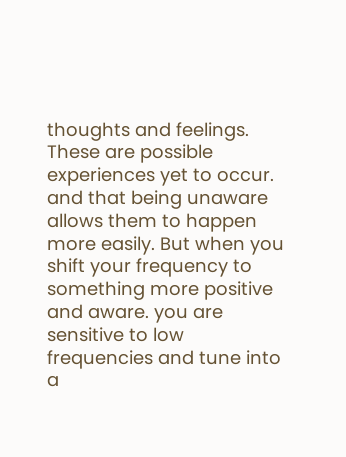thoughts and feelings. These are possible experiences yet to occur. and that being unaware allows them to happen more easily. But when you shift your frequency to something more positive and aware. you are sensitive to low frequencies and tune into a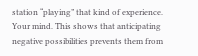station “playing” that kind of experience. Your mind. This shows that anticipating negative possibilities prevents them from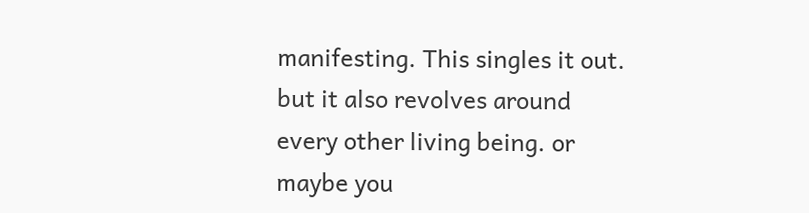manifesting. This singles it out. but it also revolves around every other living being. or maybe you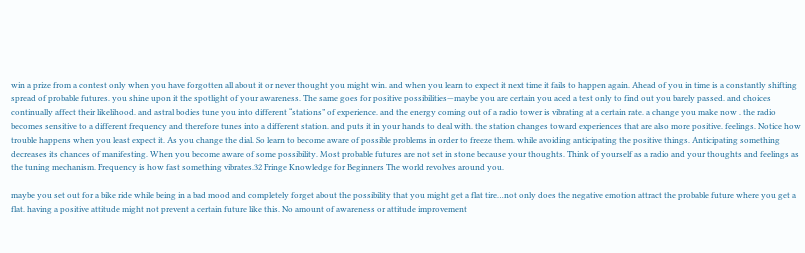win a prize from a contest only when you have forgotten all about it or never thought you might win. and when you learn to expect it next time it fails to happen again. Ahead of you in time is a constantly shifting spread of probable futures. you shine upon it the spotlight of your awareness. The same goes for positive possibilities—maybe you are certain you aced a test only to find out you barely passed. and choices continually affect their likelihood. and astral bodies tune you into different “stations” of experience. and the energy coming out of a radio tower is vibrating at a certain rate. a change you make now . the radio becomes sensitive to a different frequency and therefore tunes into a different station. and puts it in your hands to deal with. the station changes toward experiences that are also more positive. feelings. Notice how trouble happens when you least expect it. As you change the dial. So learn to become aware of possible problems in order to freeze them. while avoiding anticipating the positive things. Anticipating something decreases its chances of manifesting. When you become aware of some possibility. Most probable futures are not set in stone because your thoughts. Think of yourself as a radio and your thoughts and feelings as the tuning mechanism. Frequency is how fast something vibrates.32 Fringe Knowledge for Beginners The world revolves around you.

maybe you set out for a bike ride while being in a bad mood and completely forget about the possibility that you might get a flat tire…not only does the negative emotion attract the probable future where you get a flat. having a positive attitude might not prevent a certain future like this. No amount of awareness or attitude improvement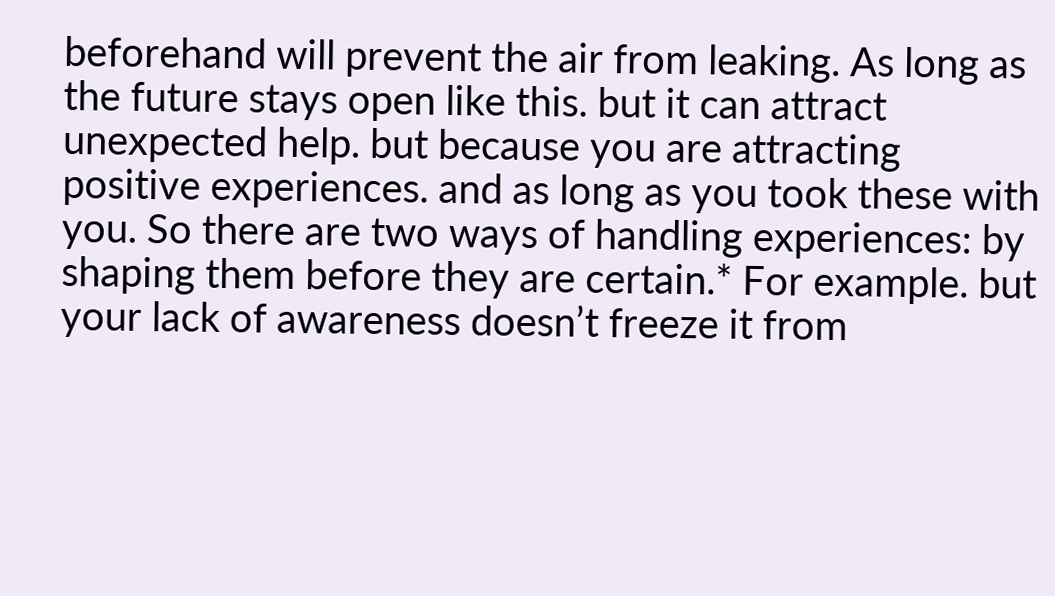beforehand will prevent the air from leaking. As long as the future stays open like this. but it can attract unexpected help. but because you are attracting positive experiences. and as long as you took these with you. So there are two ways of handling experiences: by shaping them before they are certain.* For example. but your lack of awareness doesn’t freeze it from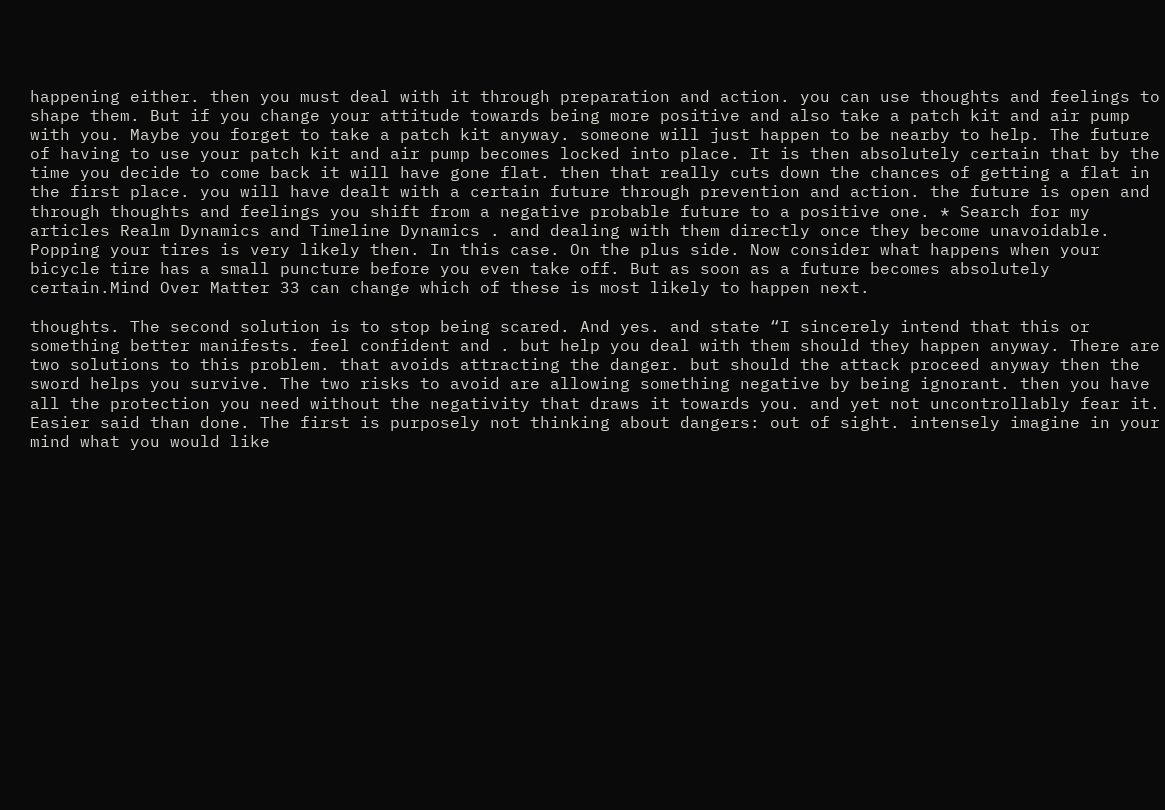happening either. then you must deal with it through preparation and action. you can use thoughts and feelings to shape them. But if you change your attitude towards being more positive and also take a patch kit and air pump with you. Maybe you forget to take a patch kit anyway. someone will just happen to be nearby to help. The future of having to use your patch kit and air pump becomes locked into place. It is then absolutely certain that by the time you decide to come back it will have gone flat. then that really cuts down the chances of getting a flat in the first place. you will have dealt with a certain future through prevention and action. the future is open and through thoughts and feelings you shift from a negative probable future to a positive one. * Search for my articles Realm Dynamics and Timeline Dynamics . and dealing with them directly once they become unavoidable. Popping your tires is very likely then. In this case. On the plus side. Now consider what happens when your bicycle tire has a small puncture before you even take off. But as soon as a future becomes absolutely certain.Mind Over Matter 33 can change which of these is most likely to happen next.

thoughts. The second solution is to stop being scared. And yes. and state “I sincerely intend that this or something better manifests. feel confident and . but help you deal with them should they happen anyway. There are two solutions to this problem. that avoids attracting the danger. but should the attack proceed anyway then the sword helps you survive. The two risks to avoid are allowing something negative by being ignorant. then you have all the protection you need without the negativity that draws it towards you. and yet not uncontrollably fear it. Easier said than done. The first is purposely not thinking about dangers: out of sight. intensely imagine in your mind what you would like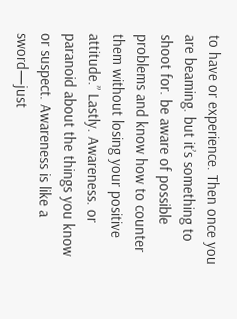to have or experience. Then once you are beaming. but it’s something to shoot for. be aware of possible problems and know how to counter them without losing your positive attitude.” Lastly. Awareness. or paranoid about the things you know or suspect. Awareness is like a sword—just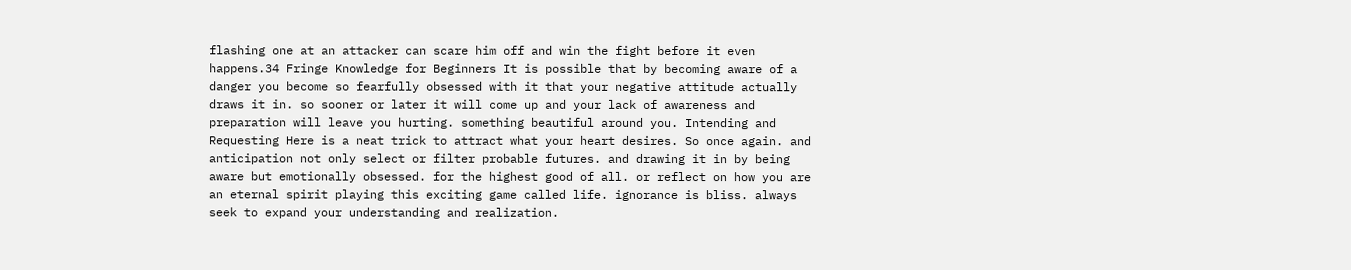flashing one at an attacker can scare him off and win the fight before it even happens.34 Fringe Knowledge for Beginners It is possible that by becoming aware of a danger you become so fearfully obsessed with it that your negative attitude actually draws it in. so sooner or later it will come up and your lack of awareness and preparation will leave you hurting. something beautiful around you. Intending and Requesting Here is a neat trick to attract what your heart desires. So once again. and anticipation not only select or filter probable futures. and drawing it in by being aware but emotionally obsessed. for the highest good of all. or reflect on how you are an eternal spirit playing this exciting game called life. ignorance is bliss. always seek to expand your understanding and realization.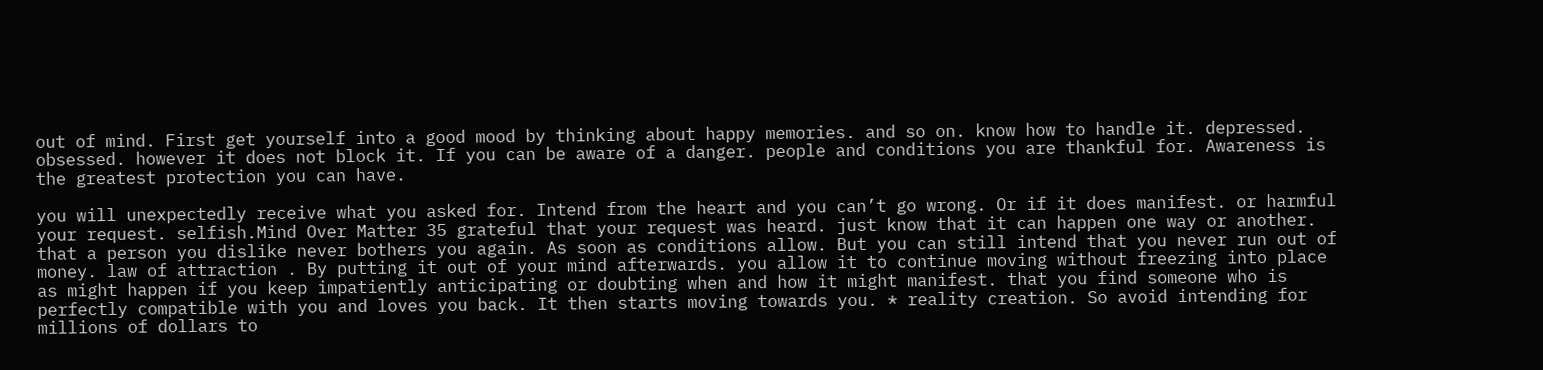out of mind. First get yourself into a good mood by thinking about happy memories. and so on. know how to handle it. depressed. obsessed. however it does not block it. If you can be aware of a danger. people and conditions you are thankful for. Awareness is the greatest protection you can have.

you will unexpectedly receive what you asked for. Intend from the heart and you can’t go wrong. Or if it does manifest. or harmful your request. selfish.Mind Over Matter 35 grateful that your request was heard. just know that it can happen one way or another. that a person you dislike never bothers you again. As soon as conditions allow. But you can still intend that you never run out of money. law of attraction . By putting it out of your mind afterwards. you allow it to continue moving without freezing into place as might happen if you keep impatiently anticipating or doubting when and how it might manifest. that you find someone who is perfectly compatible with you and loves you back. It then starts moving towards you. * reality creation. So avoid intending for millions of dollars to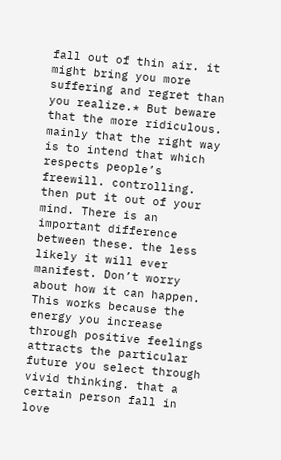fall out of thin air. it might bring you more suffering and regret than you realize.* But beware that the more ridiculous. mainly that the right way is to intend that which respects people’s freewill. controlling. then put it out of your mind. There is an important difference between these. the less likely it will ever manifest. Don’t worry about how it can happen. This works because the energy you increase through positive feelings attracts the particular future you select through vivid thinking. that a certain person fall in love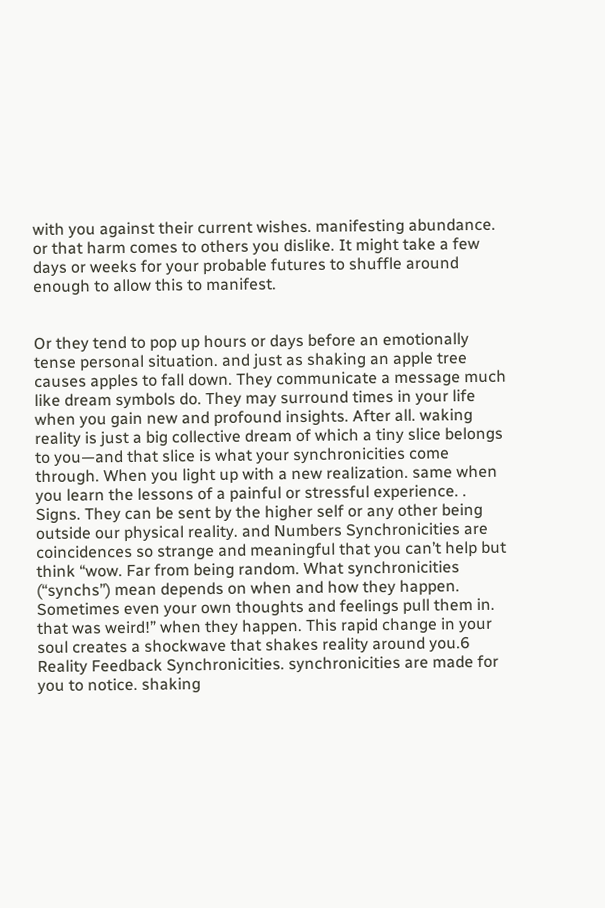with you against their current wishes. manifesting abundance. or that harm comes to others you dislike. It might take a few days or weeks for your probable futures to shuffle around enough to allow this to manifest.


Or they tend to pop up hours or days before an emotionally tense personal situation. and just as shaking an apple tree causes apples to fall down. They communicate a message much like dream symbols do. They may surround times in your life when you gain new and profound insights. After all. waking reality is just a big collective dream of which a tiny slice belongs to you—and that slice is what your synchronicities come through. When you light up with a new realization. same when you learn the lessons of a painful or stressful experience. . Signs. They can be sent by the higher self or any other being outside our physical reality. and Numbers Synchronicities are coincidences so strange and meaningful that you can’t help but think “wow. Far from being random. What synchronicities (“synchs”) mean depends on when and how they happen. Sometimes even your own thoughts and feelings pull them in. that was weird!” when they happen. This rapid change in your soul creates a shockwave that shakes reality around you.6 Reality Feedback Synchronicities. synchronicities are made for you to notice. shaking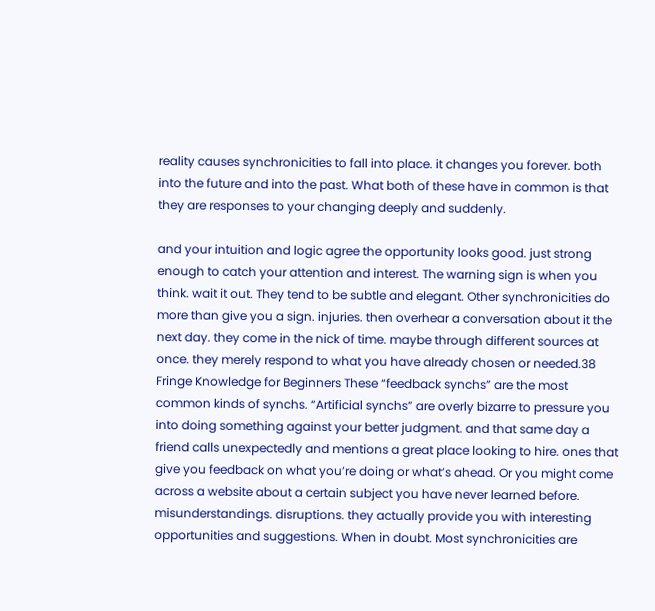reality causes synchronicities to fall into place. it changes you forever. both into the future and into the past. What both of these have in common is that they are responses to your changing deeply and suddenly.

and your intuition and logic agree the opportunity looks good. just strong enough to catch your attention and interest. The warning sign is when you think. wait it out. They tend to be subtle and elegant. Other synchronicities do more than give you a sign. injuries. then overhear a conversation about it the next day. they come in the nick of time. maybe through different sources at once. they merely respond to what you have already chosen or needed.38 Fringe Knowledge for Beginners These “feedback synchs” are the most common kinds of synchs. “Artificial synchs” are overly bizarre to pressure you into doing something against your better judgment. and that same day a friend calls unexpectedly and mentions a great place looking to hire. ones that give you feedback on what you’re doing or what’s ahead. Or you might come across a website about a certain subject you have never learned before. misunderstandings. disruptions. they actually provide you with interesting opportunities and suggestions. When in doubt. Most synchronicities are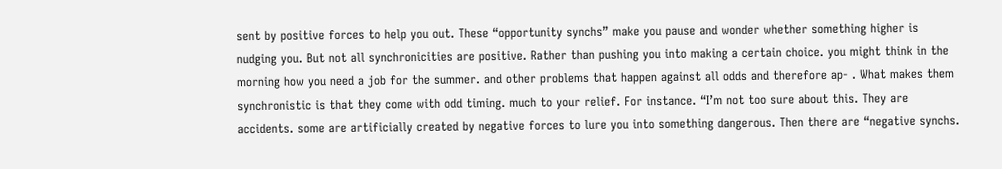sent by positive forces to help you out. These “opportunity synchs” make you pause and wonder whether something higher is nudging you. But not all synchronicities are positive. Rather than pushing you into making a certain choice. you might think in the morning how you need a job for the summer. and other problems that happen against all odds and therefore ap- . What makes them synchronistic is that they come with odd timing. much to your relief. For instance. “I’m not too sure about this. They are accidents. some are artificially created by negative forces to lure you into something dangerous. Then there are “negative synchs.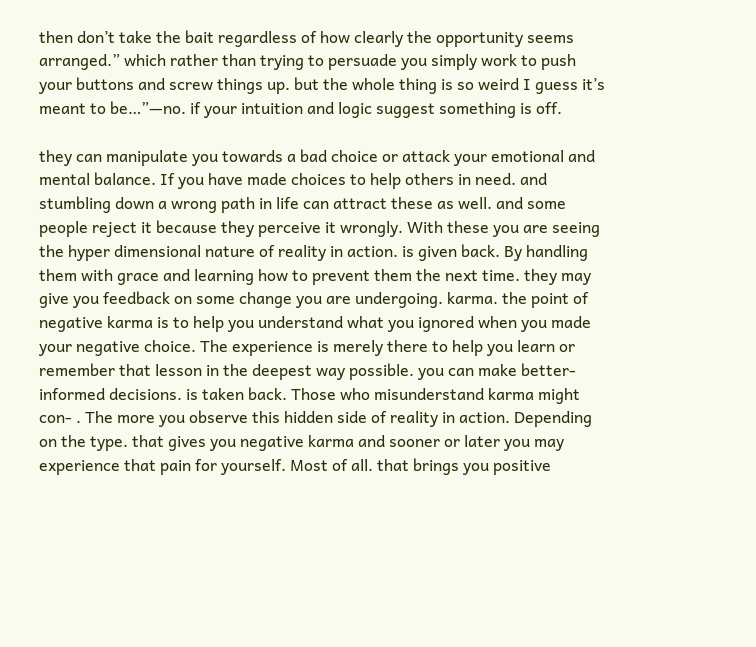then don’t take the bait regardless of how clearly the opportunity seems arranged.” which rather than trying to persuade you simply work to push your buttons and screw things up. but the whole thing is so weird I guess it’s meant to be…”—no. if your intuition and logic suggest something is off.

they can manipulate you towards a bad choice or attack your emotional and mental balance. If you have made choices to help others in need. and stumbling down a wrong path in life can attract these as well. and some people reject it because they perceive it wrongly. With these you are seeing the hyper dimensional nature of reality in action. is given back. By handling them with grace and learning how to prevent them the next time. they may give you feedback on some change you are undergoing. karma. the point of negative karma is to help you understand what you ignored when you made your negative choice. The experience is merely there to help you learn or remember that lesson in the deepest way possible. you can make better-informed decisions. is taken back. Those who misunderstand karma might con- . The more you observe this hidden side of reality in action. Depending on the type. that gives you negative karma and sooner or later you may experience that pain for yourself. Most of all. that brings you positive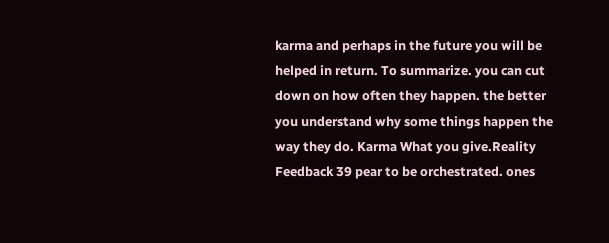karma and perhaps in the future you will be helped in return. To summarize. you can cut down on how often they happen. the better you understand why some things happen the way they do. Karma What you give.Reality Feedback 39 pear to be orchestrated. ones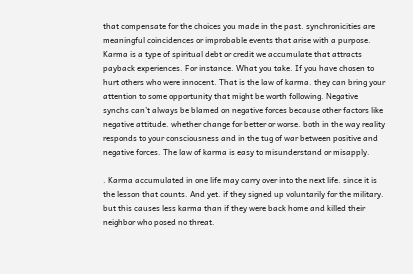that compensate for the choices you made in the past. synchronicities are meaningful coincidences or improbable events that arise with a purpose. Karma is a type of spiritual debt or credit we accumulate that attracts payback experiences. For instance. What you take. If you have chosen to hurt others who were innocent. That is the law of karma. they can bring your attention to some opportunity that might be worth following. Negative synchs can’t always be blamed on negative forces because other factors like negative attitude. whether change for better or worse. both in the way reality responds to your consciousness and in the tug of war between positive and negative forces. The law of karma is easy to misunderstand or misapply.

. Karma accumulated in one life may carry over into the next life. since it is the lesson that counts. And yet. if they signed up voluntarily for the military. but this causes less karma than if they were back home and killed their neighbor who posed no threat.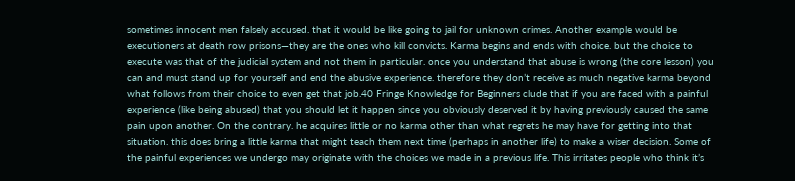sometimes innocent men falsely accused. that it would be like going to jail for unknown crimes. Another example would be executioners at death row prisons—they are the ones who kill convicts. Karma begins and ends with choice. but the choice to execute was that of the judicial system and not them in particular. once you understand that abuse is wrong (the core lesson) you can and must stand up for yourself and end the abusive experience. therefore they don’t receive as much negative karma beyond what follows from their choice to even get that job.40 Fringe Knowledge for Beginners clude that if you are faced with a painful experience (like being abused) that you should let it happen since you obviously deserved it by having previously caused the same pain upon another. On the contrary. he acquires little or no karma other than what regrets he may have for getting into that situation. this does bring a little karma that might teach them next time (perhaps in another life) to make a wiser decision. Some of the painful experiences we undergo may originate with the choices we made in a previous life. This irritates people who think it’s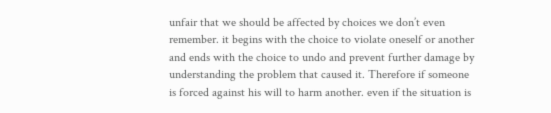unfair that we should be affected by choices we don’t even remember. it begins with the choice to violate oneself or another and ends with the choice to undo and prevent further damage by understanding the problem that caused it. Therefore if someone is forced against his will to harm another. even if the situation is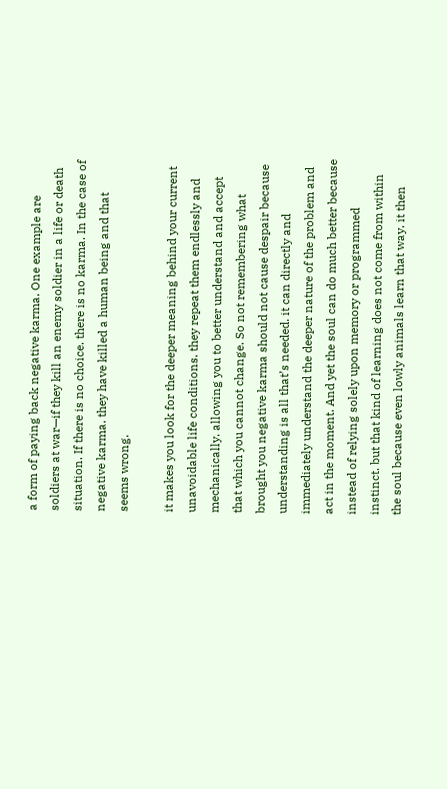a form of paying back negative karma. One example are soldiers at war—if they kill an enemy soldier in a life or death situation. If there is no choice. there is no karma. In the case of negative karma. they have killed a human being and that seems wrong.

it makes you look for the deeper meaning behind your current unavoidable life conditions. they repeat them endlessly and mechanically. allowing you to better understand and accept that which you cannot change. So not remembering what brought you negative karma should not cause despair because understanding is all that’s needed. it can directly and immediately understand the deeper nature of the problem and act in the moment. And yet the soul can do much better because instead of relying solely upon memory or programmed instinct. but that kind of learning does not come from within the soul because even lowly animals learn that way. it then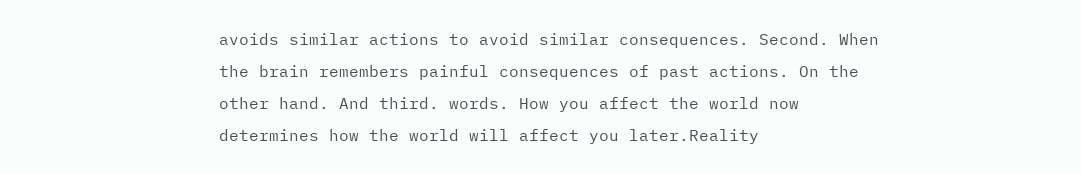avoids similar actions to avoid similar consequences. Second. When the brain remembers painful consequences of past actions. On the other hand. And third. words. How you affect the world now determines how the world will affect you later.Reality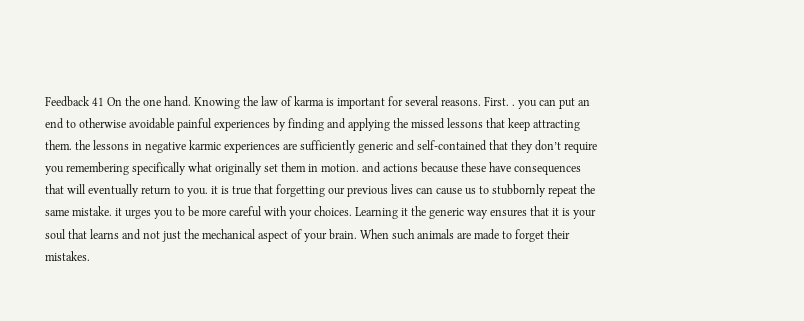Feedback 41 On the one hand. Knowing the law of karma is important for several reasons. First. . you can put an end to otherwise avoidable painful experiences by finding and applying the missed lessons that keep attracting them. the lessons in negative karmic experiences are sufficiently generic and self-contained that they don’t require you remembering specifically what originally set them in motion. and actions because these have consequences that will eventually return to you. it is true that forgetting our previous lives can cause us to stubbornly repeat the same mistake. it urges you to be more careful with your choices. Learning it the generic way ensures that it is your soul that learns and not just the mechanical aspect of your brain. When such animals are made to forget their mistakes.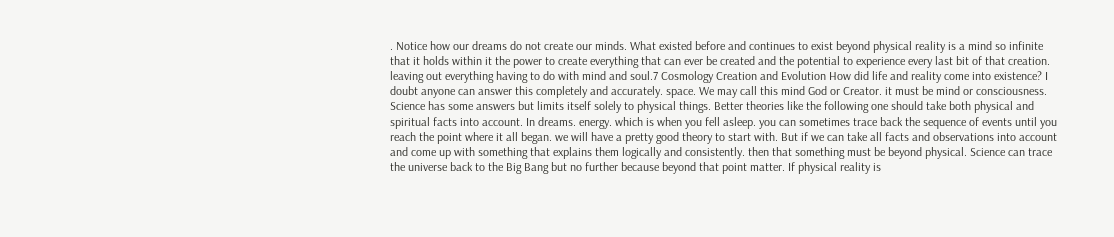. Notice how our dreams do not create our minds. What existed before and continues to exist beyond physical reality is a mind so infinite that it holds within it the power to create everything that can ever be created and the potential to experience every last bit of that creation. leaving out everything having to do with mind and soul.7 Cosmology Creation and Evolution How did life and reality come into existence? I doubt anyone can answer this completely and accurately. space. We may call this mind God or Creator. it must be mind or consciousness. Science has some answers but limits itself solely to physical things. Better theories like the following one should take both physical and spiritual facts into account. In dreams. energy. which is when you fell asleep. you can sometimes trace back the sequence of events until you reach the point where it all began. we will have a pretty good theory to start with. But if we can take all facts and observations into account and come up with something that explains them logically and consistently. then that something must be beyond physical. Science can trace the universe back to the Big Bang but no further because beyond that point matter. If physical reality is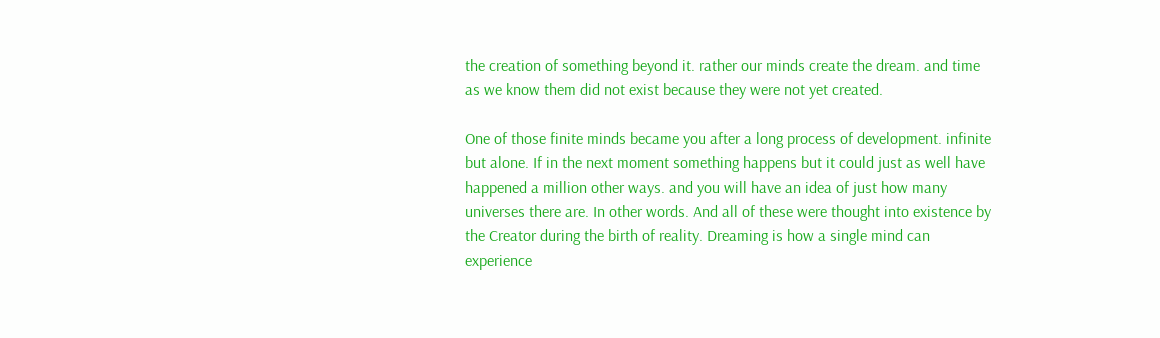the creation of something beyond it. rather our minds create the dream. and time as we know them did not exist because they were not yet created.

One of those finite minds became you after a long process of development. infinite but alone. If in the next moment something happens but it could just as well have happened a million other ways. and you will have an idea of just how many universes there are. In other words. And all of these were thought into existence by the Creator during the birth of reality. Dreaming is how a single mind can experience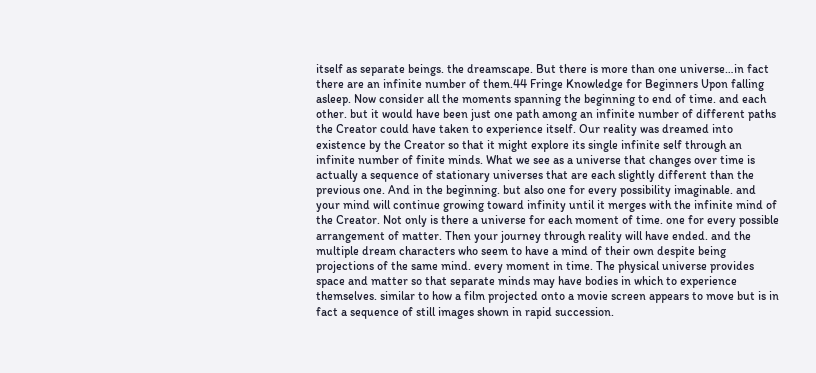itself as separate beings. the dreamscape. But there is more than one universe…in fact there are an infinite number of them.44 Fringe Knowledge for Beginners Upon falling asleep. Now consider all the moments spanning the beginning to end of time. and each other. but it would have been just one path among an infinite number of different paths the Creator could have taken to experience itself. Our reality was dreamed into existence by the Creator so that it might explore its single infinite self through an infinite number of finite minds. What we see as a universe that changes over time is actually a sequence of stationary universes that are each slightly different than the previous one. And in the beginning. but also one for every possibility imaginable. and your mind will continue growing toward infinity until it merges with the infinite mind of the Creator. Not only is there a universe for each moment of time. one for every possible arrangement of matter. Then your journey through reality will have ended. and the multiple dream characters who seem to have a mind of their own despite being projections of the same mind. every moment in time. The physical universe provides space and matter so that separate minds may have bodies in which to experience themselves. similar to how a film projected onto a movie screen appears to move but is in fact a sequence of still images shown in rapid succession.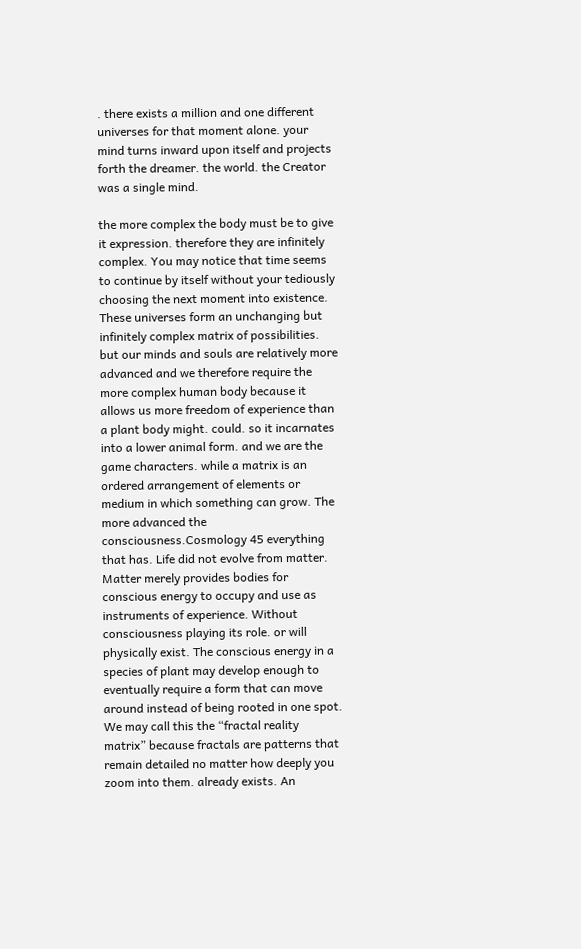. there exists a million and one different universes for that moment alone. your mind turns inward upon itself and projects forth the dreamer. the world. the Creator was a single mind.

the more complex the body must be to give it expression. therefore they are infinitely complex. You may notice that time seems to continue by itself without your tediously choosing the next moment into existence. These universes form an unchanging but infinitely complex matrix of possibilities. but our minds and souls are relatively more advanced and we therefore require the more complex human body because it allows us more freedom of experience than a plant body might. could. so it incarnates into a lower animal form. and we are the game characters. while a matrix is an ordered arrangement of elements or medium in which something can grow. The more advanced the consciousness.Cosmology 45 everything that has. Life did not evolve from matter. Matter merely provides bodies for conscious energy to occupy and use as instruments of experience. Without consciousness playing its role. or will physically exist. The conscious energy in a species of plant may develop enough to eventually require a form that can move around instead of being rooted in one spot. We may call this the “fractal reality matrix” because fractals are patterns that remain detailed no matter how deeply you zoom into them. already exists. An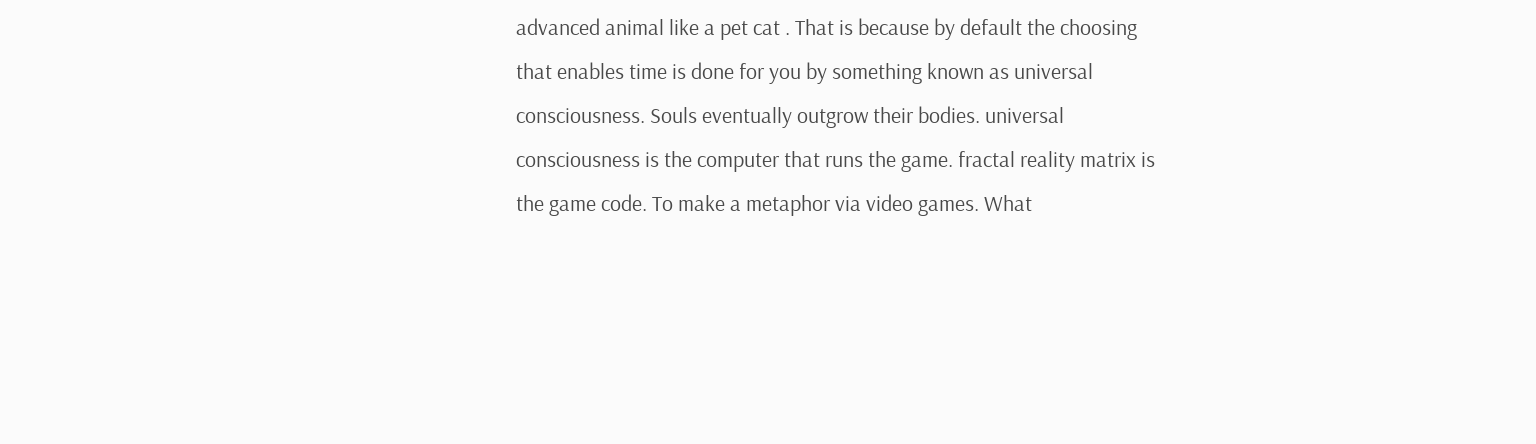advanced animal like a pet cat . That is because by default the choosing that enables time is done for you by something known as universal consciousness. Souls eventually outgrow their bodies. universal consciousness is the computer that runs the game. fractal reality matrix is the game code. To make a metaphor via video games. What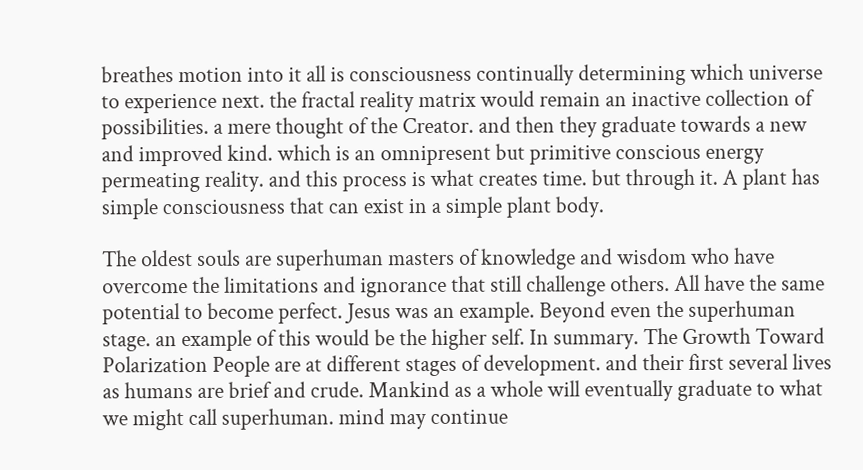breathes motion into it all is consciousness continually determining which universe to experience next. the fractal reality matrix would remain an inactive collection of possibilities. a mere thought of the Creator. and then they graduate towards a new and improved kind. which is an omnipresent but primitive conscious energy permeating reality. and this process is what creates time. but through it. A plant has simple consciousness that can exist in a simple plant body.

The oldest souls are superhuman masters of knowledge and wisdom who have overcome the limitations and ignorance that still challenge others. All have the same potential to become perfect. Jesus was an example. Beyond even the superhuman stage. an example of this would be the higher self. In summary. The Growth Toward Polarization People are at different stages of development. and their first several lives as humans are brief and crude. Mankind as a whole will eventually graduate to what we might call superhuman. mind may continue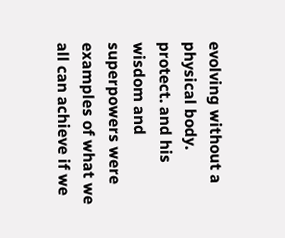evolving without a physical body. protect. and his wisdom and superpowers were examples of what we all can achieve if we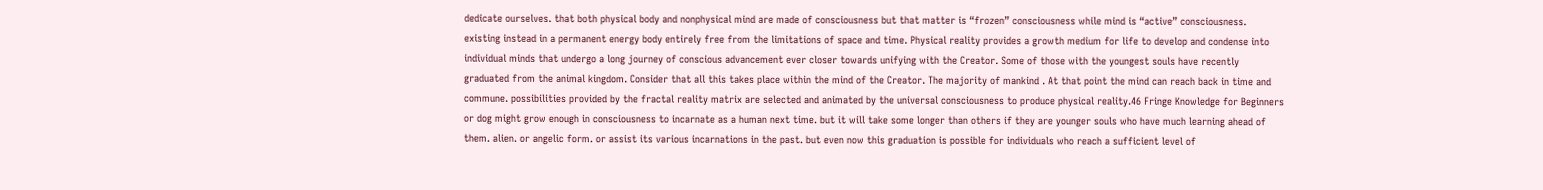dedicate ourselves. that both physical body and nonphysical mind are made of consciousness but that matter is “frozen” consciousness while mind is “active” consciousness. existing instead in a permanent energy body entirely free from the limitations of space and time. Physical reality provides a growth medium for life to develop and condense into individual minds that undergo a long journey of conscious advancement ever closer towards unifying with the Creator. Some of those with the youngest souls have recently graduated from the animal kingdom. Consider that all this takes place within the mind of the Creator. The majority of mankind . At that point the mind can reach back in time and commune. possibilities provided by the fractal reality matrix are selected and animated by the universal consciousness to produce physical reality.46 Fringe Knowledge for Beginners or dog might grow enough in consciousness to incarnate as a human next time. but it will take some longer than others if they are younger souls who have much learning ahead of them. alien. or angelic form. or assist its various incarnations in the past. but even now this graduation is possible for individuals who reach a sufficient level of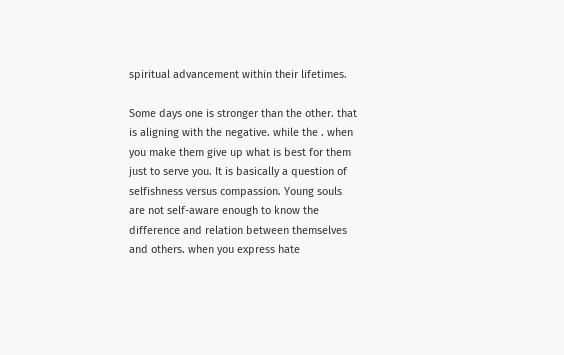spiritual advancement within their lifetimes.

Some days one is stronger than the other. that is aligning with the negative. while the . when you make them give up what is best for them just to serve you. It is basically a question of selfishness versus compassion. Young souls are not self-aware enough to know the difference and relation between themselves and others. when you express hate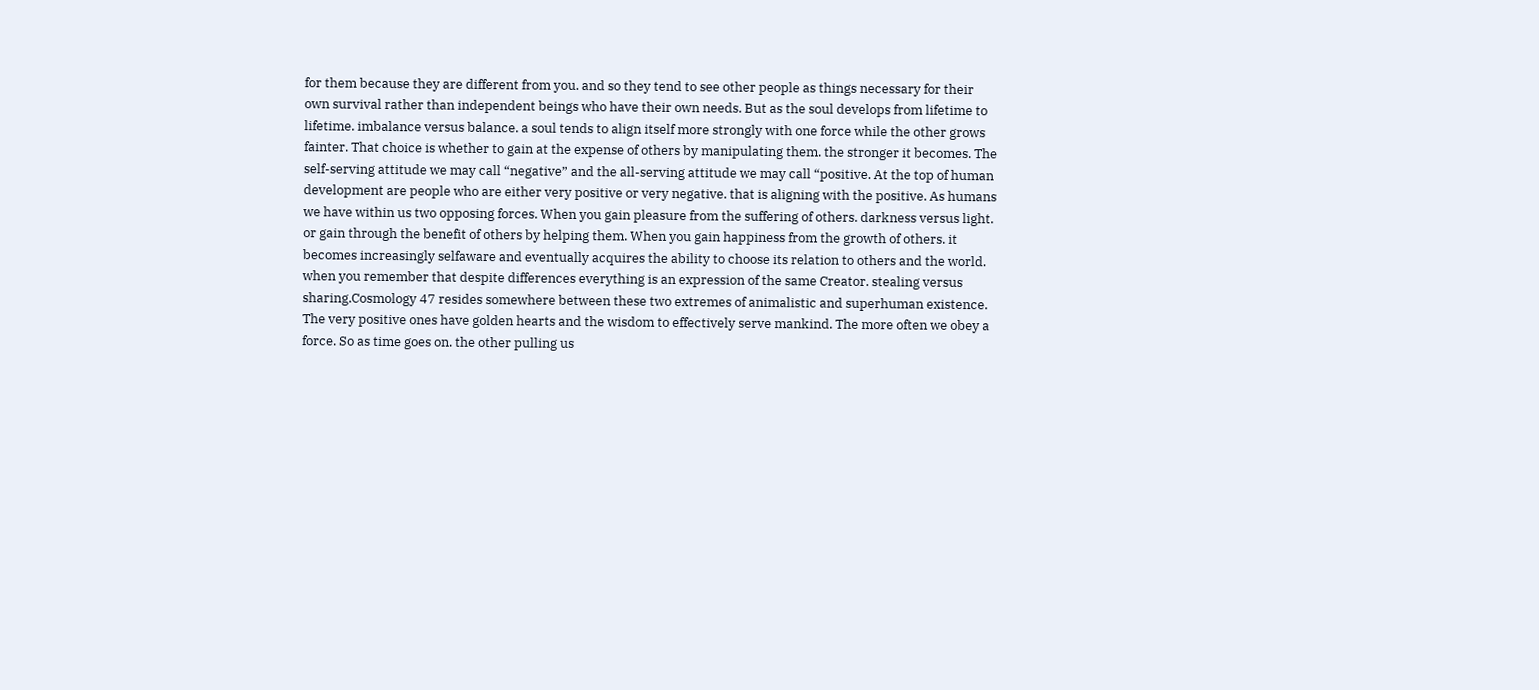for them because they are different from you. and so they tend to see other people as things necessary for their own survival rather than independent beings who have their own needs. But as the soul develops from lifetime to lifetime. imbalance versus balance. a soul tends to align itself more strongly with one force while the other grows fainter. That choice is whether to gain at the expense of others by manipulating them. the stronger it becomes. The self-serving attitude we may call “negative” and the all-serving attitude we may call “positive. At the top of human development are people who are either very positive or very negative. that is aligning with the positive. As humans we have within us two opposing forces. When you gain pleasure from the suffering of others. darkness versus light. or gain through the benefit of others by helping them. When you gain happiness from the growth of others. it becomes increasingly selfaware and eventually acquires the ability to choose its relation to others and the world. when you remember that despite differences everything is an expression of the same Creator. stealing versus sharing.Cosmology 47 resides somewhere between these two extremes of animalistic and superhuman existence. The very positive ones have golden hearts and the wisdom to effectively serve mankind. The more often we obey a force. So as time goes on. the other pulling us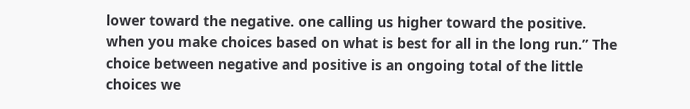lower toward the negative. one calling us higher toward the positive. when you make choices based on what is best for all in the long run.” The choice between negative and positive is an ongoing total of the little choices we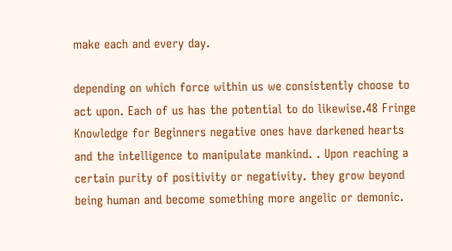make each and every day.

depending on which force within us we consistently choose to act upon. Each of us has the potential to do likewise.48 Fringe Knowledge for Beginners negative ones have darkened hearts and the intelligence to manipulate mankind. . Upon reaching a certain purity of positivity or negativity. they grow beyond being human and become something more angelic or demonic.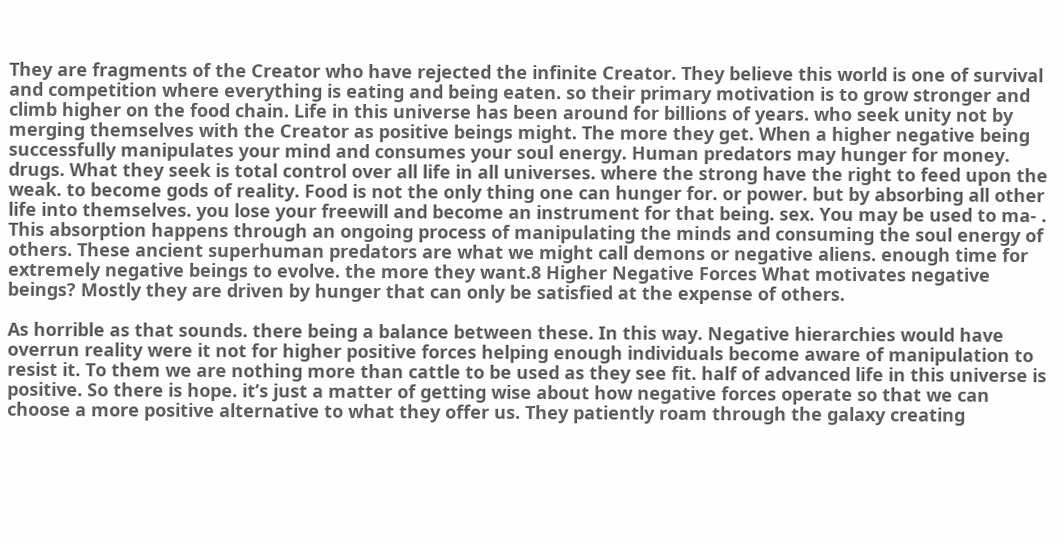They are fragments of the Creator who have rejected the infinite Creator. They believe this world is one of survival and competition where everything is eating and being eaten. so their primary motivation is to grow stronger and climb higher on the food chain. Life in this universe has been around for billions of years. who seek unity not by merging themselves with the Creator as positive beings might. The more they get. When a higher negative being successfully manipulates your mind and consumes your soul energy. Human predators may hunger for money. drugs. What they seek is total control over all life in all universes. where the strong have the right to feed upon the weak. to become gods of reality. Food is not the only thing one can hunger for. or power. but by absorbing all other life into themselves. you lose your freewill and become an instrument for that being. sex. You may be used to ma- . This absorption happens through an ongoing process of manipulating the minds and consuming the soul energy of others. These ancient superhuman predators are what we might call demons or negative aliens. enough time for extremely negative beings to evolve. the more they want.8 Higher Negative Forces What motivates negative beings? Mostly they are driven by hunger that can only be satisfied at the expense of others.

As horrible as that sounds. there being a balance between these. In this way. Negative hierarchies would have overrun reality were it not for higher positive forces helping enough individuals become aware of manipulation to resist it. To them we are nothing more than cattle to be used as they see fit. half of advanced life in this universe is positive. So there is hope. it’s just a matter of getting wise about how negative forces operate so that we can choose a more positive alternative to what they offer us. They patiently roam through the galaxy creating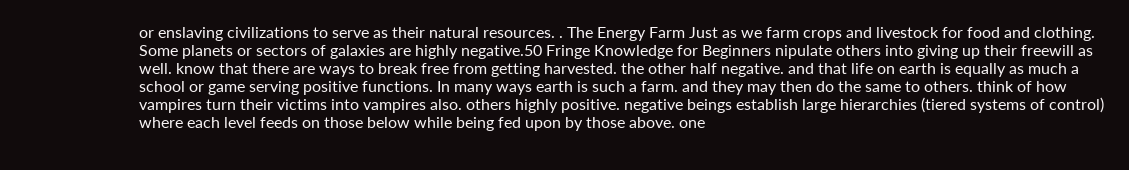or enslaving civilizations to serve as their natural resources. . The Energy Farm Just as we farm crops and livestock for food and clothing. Some planets or sectors of galaxies are highly negative.50 Fringe Knowledge for Beginners nipulate others into giving up their freewill as well. know that there are ways to break free from getting harvested. the other half negative. and that life on earth is equally as much a school or game serving positive functions. In many ways earth is such a farm. and they may then do the same to others. think of how vampires turn their victims into vampires also. others highly positive. negative beings establish large hierarchies (tiered systems of control) where each level feeds on those below while being fed upon by those above. one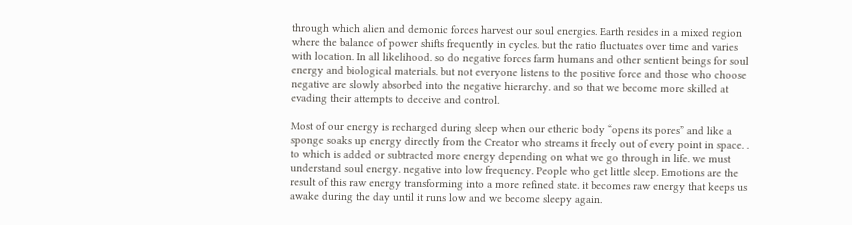through which alien and demonic forces harvest our soul energies. Earth resides in a mixed region where the balance of power shifts frequently in cycles. but the ratio fluctuates over time and varies with location. In all likelihood. so do negative forces farm humans and other sentient beings for soul energy and biological materials. but not everyone listens to the positive force and those who choose negative are slowly absorbed into the negative hierarchy. and so that we become more skilled at evading their attempts to deceive and control.

Most of our energy is recharged during sleep when our etheric body “opens its pores” and like a sponge soaks up energy directly from the Creator who streams it freely out of every point in space. . to which is added or subtracted more energy depending on what we go through in life. we must understand soul energy. negative into low frequency. People who get little sleep. Emotions are the result of this raw energy transforming into a more refined state. it becomes raw energy that keeps us awake during the day until it runs low and we become sleepy again.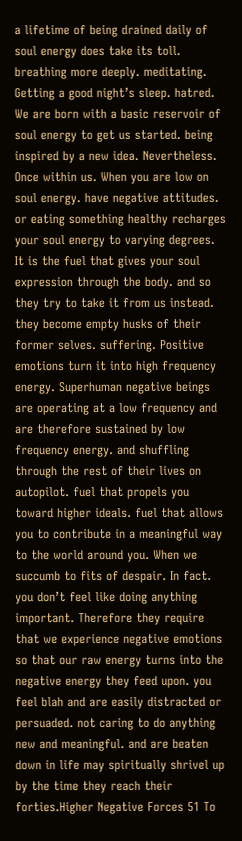a lifetime of being drained daily of soul energy does take its toll. breathing more deeply. meditating. Getting a good night’s sleep. hatred. We are born with a basic reservoir of soul energy to get us started. being inspired by a new idea. Nevertheless. Once within us. When you are low on soul energy. have negative attitudes. or eating something healthy recharges your soul energy to varying degrees. It is the fuel that gives your soul expression through the body. and so they try to take it from us instead. they become empty husks of their former selves. suffering. Positive emotions turn it into high frequency energy. Superhuman negative beings are operating at a low frequency and are therefore sustained by low frequency energy. and shuffling through the rest of their lives on autopilot. fuel that propels you toward higher ideals. fuel that allows you to contribute in a meaningful way to the world around you. When we succumb to fits of despair. In fact. you don’t feel like doing anything important. Therefore they require that we experience negative emotions so that our raw energy turns into the negative energy they feed upon. you feel blah and are easily distracted or persuaded. not caring to do anything new and meaningful. and are beaten down in life may spiritually shrivel up by the time they reach their forties.Higher Negative Forces 51 To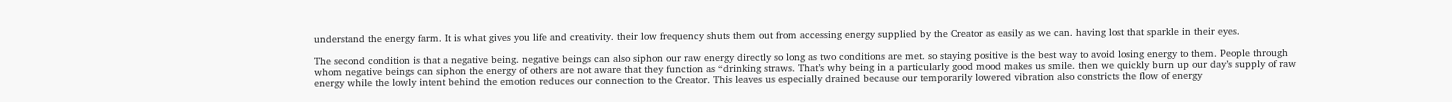understand the energy farm. It is what gives you life and creativity. their low frequency shuts them out from accessing energy supplied by the Creator as easily as we can. having lost that sparkle in their eyes.

The second condition is that a negative being. negative beings can also siphon our raw energy directly so long as two conditions are met. so staying positive is the best way to avoid losing energy to them. People through whom negative beings can siphon the energy of others are not aware that they function as “drinking straws. That’s why being in a particularly good mood makes us smile. then we quickly burn up our day’s supply of raw energy while the lowly intent behind the emotion reduces our connection to the Creator. This leaves us especially drained because our temporarily lowered vibration also constricts the flow of energy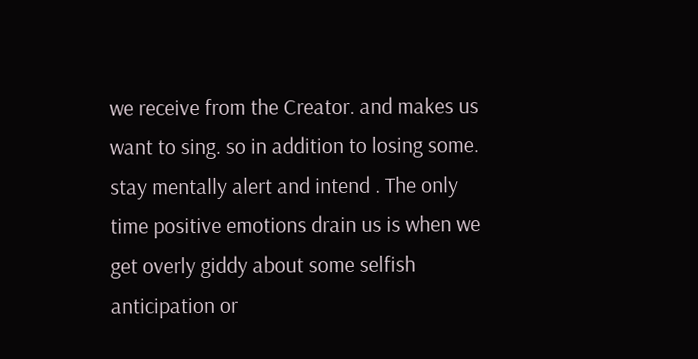we receive from the Creator. and makes us want to sing. so in addition to losing some. stay mentally alert and intend . The only time positive emotions drain us is when we get overly giddy about some selfish anticipation or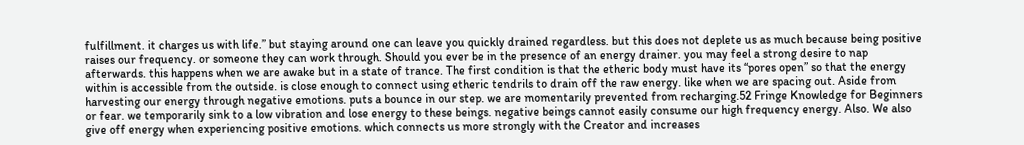fulfillment. it charges us with life.” but staying around one can leave you quickly drained regardless. but this does not deplete us as much because being positive raises our frequency. or someone they can work through. Should you ever be in the presence of an energy drainer. you may feel a strong desire to nap afterwards. this happens when we are awake but in a state of trance. The first condition is that the etheric body must have its “pores open” so that the energy within is accessible from the outside. is close enough to connect using etheric tendrils to drain off the raw energy. like when we are spacing out. Aside from harvesting our energy through negative emotions. puts a bounce in our step. we are momentarily prevented from recharging.52 Fringe Knowledge for Beginners or fear. we temporarily sink to a low vibration and lose energy to these beings. negative beings cannot easily consume our high frequency energy. Also. We also give off energy when experiencing positive emotions. which connects us more strongly with the Creator and increases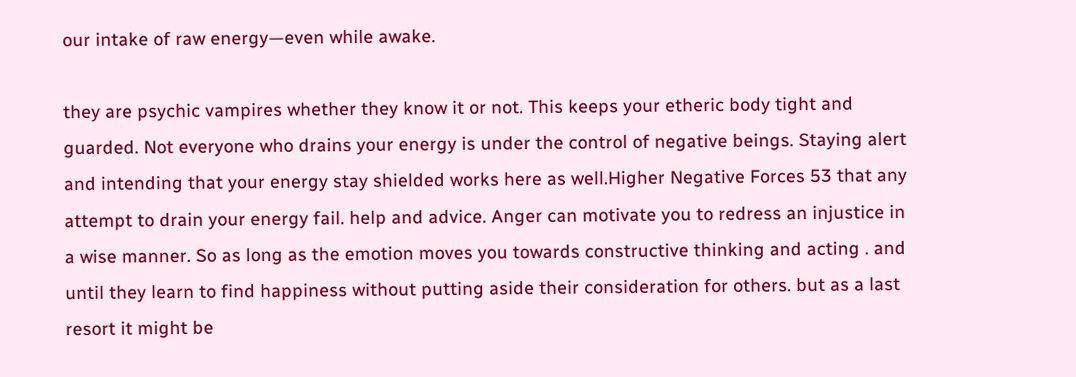our intake of raw energy—even while awake.

they are psychic vampires whether they know it or not. This keeps your etheric body tight and guarded. Not everyone who drains your energy is under the control of negative beings. Staying alert and intending that your energy stay shielded works here as well.Higher Negative Forces 53 that any attempt to drain your energy fail. help and advice. Anger can motivate you to redress an injustice in a wise manner. So as long as the emotion moves you towards constructive thinking and acting . and until they learn to find happiness without putting aside their consideration for others. but as a last resort it might be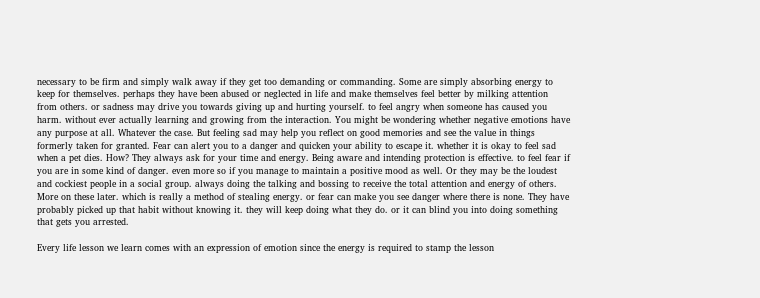necessary to be firm and simply walk away if they get too demanding or commanding. Some are simply absorbing energy to keep for themselves. perhaps they have been abused or neglected in life and make themselves feel better by milking attention from others. or sadness may drive you towards giving up and hurting yourself. to feel angry when someone has caused you harm. without ever actually learning and growing from the interaction. You might be wondering whether negative emotions have any purpose at all. Whatever the case. But feeling sad may help you reflect on good memories and see the value in things formerly taken for granted. Fear can alert you to a danger and quicken your ability to escape it. whether it is okay to feel sad when a pet dies. How? They always ask for your time and energy. Being aware and intending protection is effective. to feel fear if you are in some kind of danger. even more so if you manage to maintain a positive mood as well. Or they may be the loudest and cockiest people in a social group. always doing the talking and bossing to receive the total attention and energy of others. More on these later. which is really a method of stealing energy. or fear can make you see danger where there is none. They have probably picked up that habit without knowing it. they will keep doing what they do. or it can blind you into doing something that gets you arrested.

Every life lesson we learn comes with an expression of emotion since the energy is required to stamp the lesson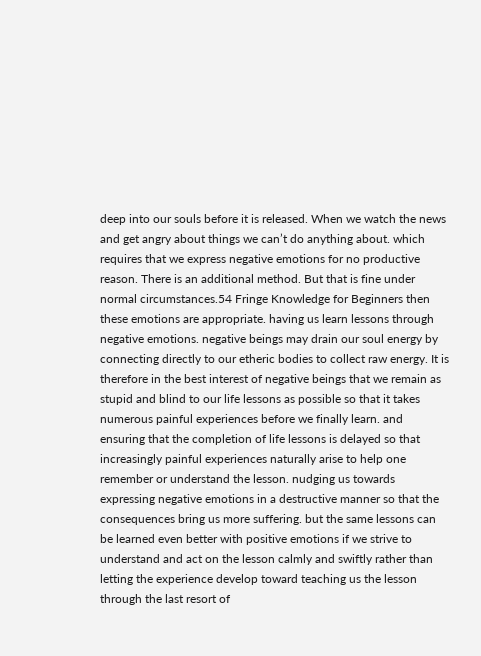deep into our souls before it is released. When we watch the news and get angry about things we can’t do anything about. which requires that we express negative emotions for no productive reason. There is an additional method. But that is fine under normal circumstances.54 Fringe Knowledge for Beginners then these emotions are appropriate. having us learn lessons through negative emotions. negative beings may drain our soul energy by connecting directly to our etheric bodies to collect raw energy. It is therefore in the best interest of negative beings that we remain as stupid and blind to our life lessons as possible so that it takes numerous painful experiences before we finally learn. and ensuring that the completion of life lessons is delayed so that increasingly painful experiences naturally arise to help one remember or understand the lesson. nudging us towards expressing negative emotions in a destructive manner so that the consequences bring us more suffering. but the same lessons can be learned even better with positive emotions if we strive to understand and act on the lesson calmly and swiftly rather than letting the experience develop toward teaching us the lesson through the last resort of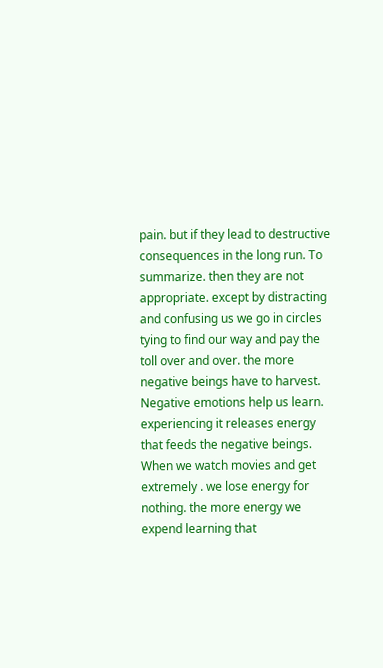pain. but if they lead to destructive consequences in the long run. To summarize. then they are not appropriate. except by distracting and confusing us we go in circles tying to find our way and pay the toll over and over. the more negative beings have to harvest. Negative emotions help us learn. experiencing it releases energy that feeds the negative beings. When we watch movies and get extremely . we lose energy for nothing. the more energy we expend learning that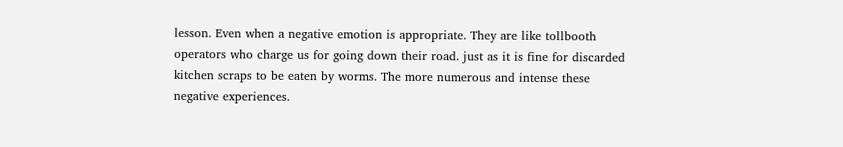lesson. Even when a negative emotion is appropriate. They are like tollbooth operators who charge us for going down their road. just as it is fine for discarded kitchen scraps to be eaten by worms. The more numerous and intense these negative experiences.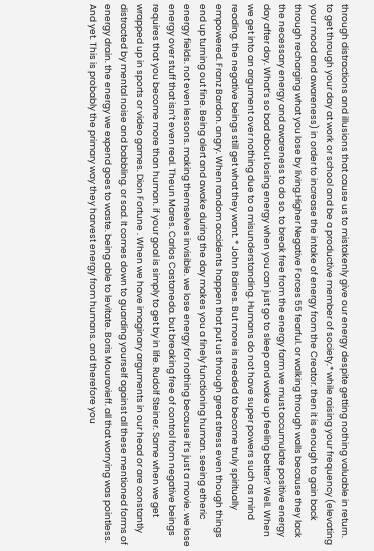through distractions and illusions that cause us to mistakenly give our energy despite getting nothing valuable in return. to get through your day at work or school and be a productive member of society.* while raising your frequency (elevating your mood and awareness) in order to increase the intake of energy from the Creator. then it is enough to gain back through recharging what you lose by living.Higher Negative Forces 55 fearful. or walking through walls because they lack the necessary energy and awareness to do so. to break free from the energy farm we must accumulate positive energy day after day. What’s so bad about losing energy when you can just go to sleep and wake up feeling better? Well. When we get into an argument over nothing due to a misunderstanding. Humans do not have super powers such as mind reading. the negative beings still get what they want. * John Baines. But more is needed to become truly spiritually empowered. Franz Bardon. angry. When random accidents happen that put us through great stress even though things end up turning out fine. Being alert and awake during the day makes you a finely functioning human. seeing etheric energy fields. not even lessons. making themselves invisible. we lose energy for nothing because it’s just a movie. we lose energy over stuff that isn’t even real. Theun Mares. Carlos Castaneda. but breaking free of control from negative beings requires that you become more than human. if your goal is simply to get by in life. Rudolf Steiner. Same when we get wrapped up in sports or video games. Dion Fortune . When we have imaginary arguments in our head or are constantly distracted by mental noise and babbling. or sad. It comes down to guarding yourself against all these mentioned forms of energy drain. the energy we expend goes to waste. being able to levitate. Boris Mouravieff. all that worrying was pointless. And yet. This is probably the primary way they harvest energy from humans. and therefore you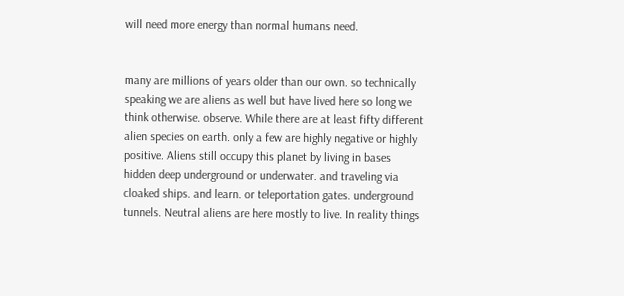will need more energy than normal humans need.


many are millions of years older than our own. so technically speaking we are aliens as well but have lived here so long we think otherwise. observe. While there are at least fifty different alien species on earth. only a few are highly negative or highly positive. Aliens still occupy this planet by living in bases hidden deep underground or underwater. and traveling via cloaked ships. and learn. or teleportation gates. underground tunnels. Neutral aliens are here mostly to live. In reality things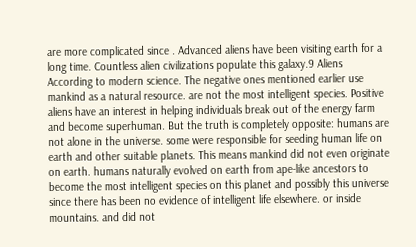are more complicated since . Advanced aliens have been visiting earth for a long time. Countless alien civilizations populate this galaxy.9 Aliens According to modern science. The negative ones mentioned earlier use mankind as a natural resource. are not the most intelligent species. Positive aliens have an interest in helping individuals break out of the energy farm and become superhuman. But the truth is completely opposite: humans are not alone in the universe. some were responsible for seeding human life on earth and other suitable planets. This means mankind did not even originate on earth. humans naturally evolved on earth from ape-like ancestors to become the most intelligent species on this planet and possibly this universe since there has been no evidence of intelligent life elsewhere. or inside mountains. and did not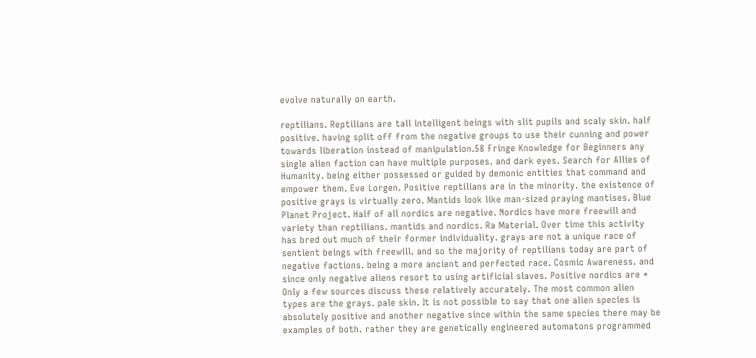evolve naturally on earth.

reptilians. Reptilians are tall intelligent beings with slit pupils and scaly skin. half positive. having split off from the negative groups to use their cunning and power towards liberation instead of manipulation.58 Fringe Knowledge for Beginners any single alien faction can have multiple purposes. and dark eyes. Search for Allies of Humanity. being either possessed or guided by demonic entities that command and empower them. Eve Lorgen. Positive reptilians are in the minority. the existence of positive grays is virtually zero. Mantids look like man-sized praying mantises. Blue Planet Project. Half of all nordics are negative. Nordics have more freewill and variety than reptilians. mantids and nordics. Ra Material. Over time this activity has bred out much of their former individuality. grays are not a unique race of sentient beings with freewill. and so the majority of reptilians today are part of negative factions. being a more ancient and perfected race. Cosmic Awareness. and since only negative aliens resort to using artificial slaves. Positive nordics are * Only a few sources discuss these relatively accurately. The most common alien types are the grays. pale skin. It is not possible to say that one alien species is absolutely positive and another negative since within the same species there may be examples of both. rather they are genetically engineered automatons programmed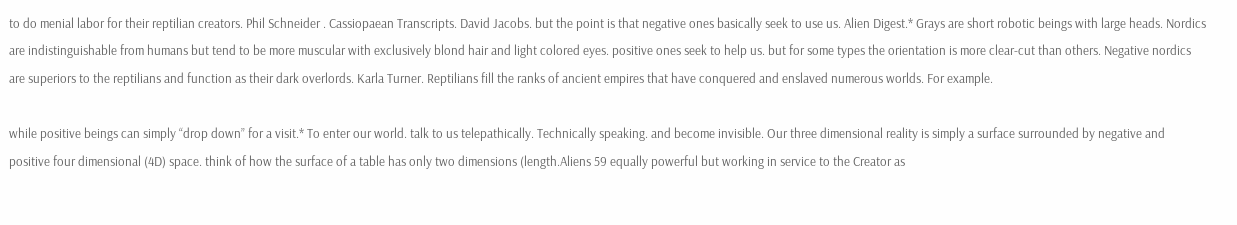to do menial labor for their reptilian creators. Phil Schneider . Cassiopaean Transcripts. David Jacobs. but the point is that negative ones basically seek to use us. Alien Digest.* Grays are short robotic beings with large heads. Nordics are indistinguishable from humans but tend to be more muscular with exclusively blond hair and light colored eyes. positive ones seek to help us. but for some types the orientation is more clear-cut than others. Negative nordics are superiors to the reptilians and function as their dark overlords. Karla Turner. Reptilians fill the ranks of ancient empires that have conquered and enslaved numerous worlds. For example.

while positive beings can simply “drop down” for a visit.* To enter our world. talk to us telepathically. Technically speaking. and become invisible. Our three dimensional reality is simply a surface surrounded by negative and positive four dimensional (4D) space. think of how the surface of a table has only two dimensions (length.Aliens 59 equally powerful but working in service to the Creator as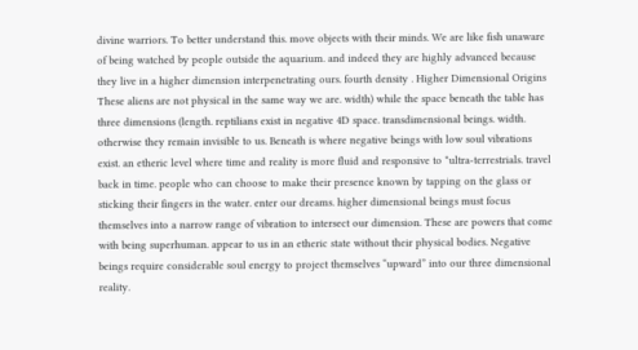divine warriors. To better understand this. move objects with their minds. We are like fish unaware of being watched by people outside the aquarium. and indeed they are highly advanced because they live in a higher dimension interpenetrating ours. fourth density . Higher Dimensional Origins These aliens are not physical in the same way we are. width) while the space beneath the table has three dimensions (length. reptilians exist in negative 4D space. transdimensional beings. width. otherwise they remain invisible to us. Beneath is where negative beings with low soul vibrations exist. an etheric level where time and reality is more fluid and responsive to *ultra-terrestrials. travel back in time. people who can choose to make their presence known by tapping on the glass or sticking their fingers in the water. enter our dreams. higher dimensional beings must focus themselves into a narrow range of vibration to intersect our dimension. These are powers that come with being superhuman. appear to us in an etheric state without their physical bodies. Negative beings require considerable soul energy to project themselves “upward” into our three dimensional reality.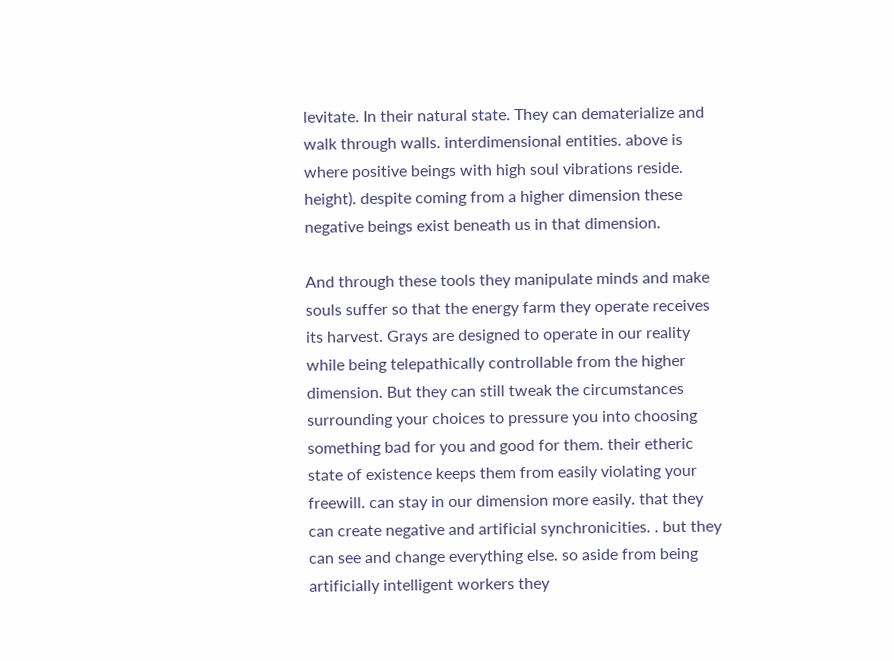levitate. In their natural state. They can dematerialize and walk through walls. interdimensional entities. above is where positive beings with high soul vibrations reside. height). despite coming from a higher dimension these negative beings exist beneath us in that dimension.

And through these tools they manipulate minds and make souls suffer so that the energy farm they operate receives its harvest. Grays are designed to operate in our reality while being telepathically controllable from the higher dimension. But they can still tweak the circumstances surrounding your choices to pressure you into choosing something bad for you and good for them. their etheric state of existence keeps them from easily violating your freewill. can stay in our dimension more easily. that they can create negative and artificial synchronicities. . but they can see and change everything else. so aside from being artificially intelligent workers they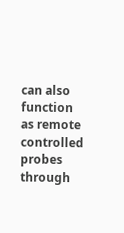can also function as remote controlled probes through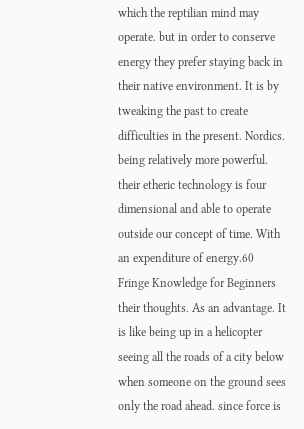which the reptilian mind may operate. but in order to conserve energy they prefer staying back in their native environment. It is by tweaking the past to create difficulties in the present. Nordics. being relatively more powerful. their etheric technology is four dimensional and able to operate outside our concept of time. With an expenditure of energy.60 Fringe Knowledge for Beginners their thoughts. As an advantage. It is like being up in a helicopter seeing all the roads of a city below when someone on the ground sees only the road ahead. since force is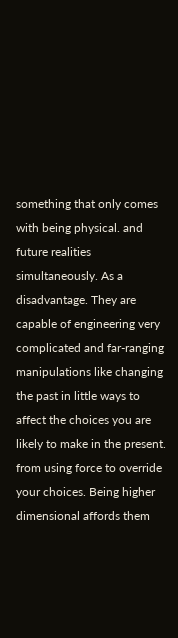something that only comes with being physical. and future realities simultaneously. As a disadvantage. They are capable of engineering very complicated and far-ranging manipulations like changing the past in little ways to affect the choices you are likely to make in the present. from using force to override your choices. Being higher dimensional affords them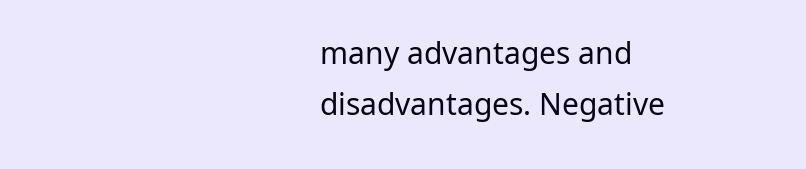many advantages and disadvantages. Negative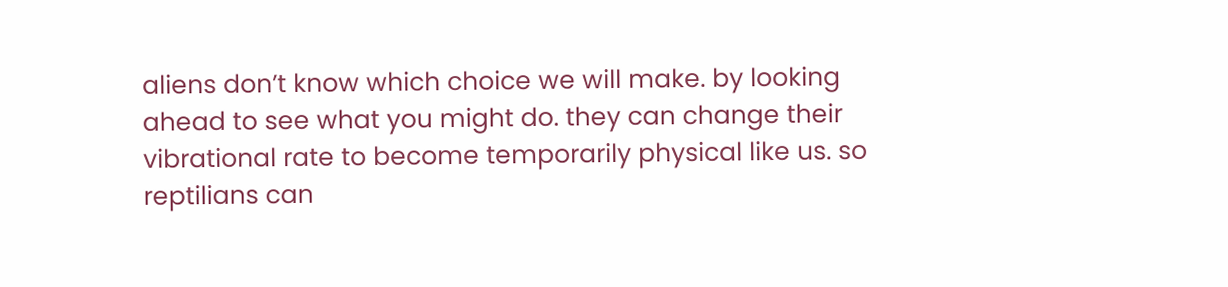aliens don’t know which choice we will make. by looking ahead to see what you might do. they can change their vibrational rate to become temporarily physical like us. so reptilians can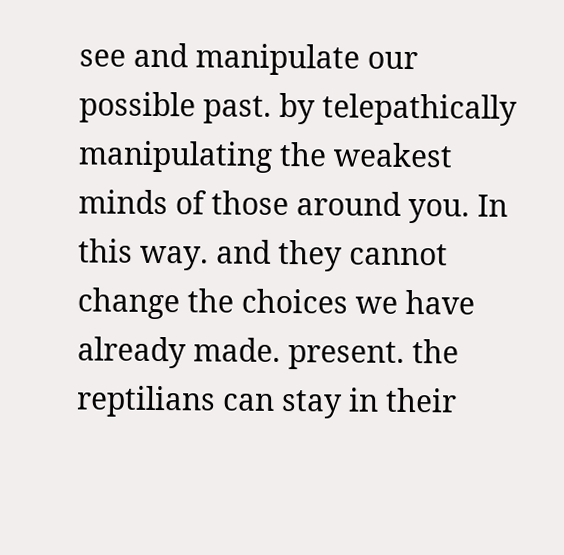see and manipulate our possible past. by telepathically manipulating the weakest minds of those around you. In this way. and they cannot change the choices we have already made. present. the reptilians can stay in their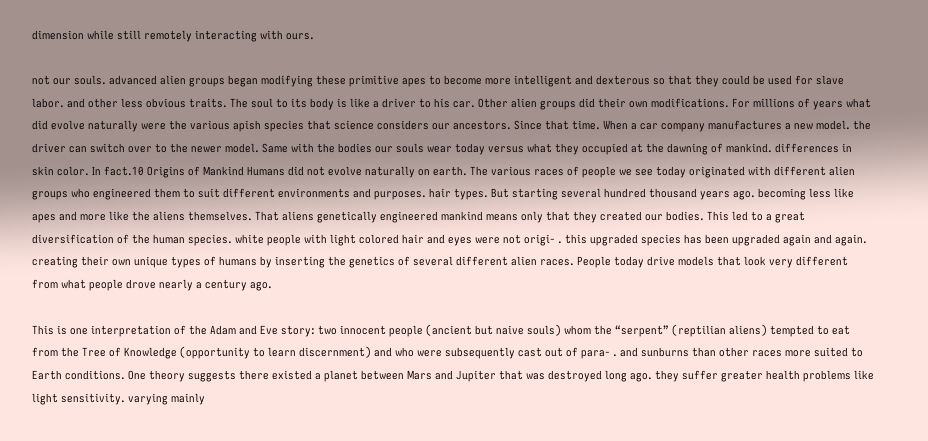dimension while still remotely interacting with ours.

not our souls. advanced alien groups began modifying these primitive apes to become more intelligent and dexterous so that they could be used for slave labor. and other less obvious traits. The soul to its body is like a driver to his car. Other alien groups did their own modifications. For millions of years what did evolve naturally were the various apish species that science considers our ancestors. Since that time. When a car company manufactures a new model. the driver can switch over to the newer model. Same with the bodies our souls wear today versus what they occupied at the dawning of mankind. differences in skin color. In fact.10 Origins of Mankind Humans did not evolve naturally on earth. The various races of people we see today originated with different alien groups who engineered them to suit different environments and purposes. hair types. But starting several hundred thousand years ago. becoming less like apes and more like the aliens themselves. That aliens genetically engineered mankind means only that they created our bodies. This led to a great diversification of the human species. white people with light colored hair and eyes were not origi- . this upgraded species has been upgraded again and again. creating their own unique types of humans by inserting the genetics of several different alien races. People today drive models that look very different from what people drove nearly a century ago.

This is one interpretation of the Adam and Eve story: two innocent people (ancient but naive souls) whom the “serpent” (reptilian aliens) tempted to eat from the Tree of Knowledge (opportunity to learn discernment) and who were subsequently cast out of para- . and sunburns than other races more suited to Earth conditions. One theory suggests there existed a planet between Mars and Jupiter that was destroyed long ago. they suffer greater health problems like light sensitivity. varying mainly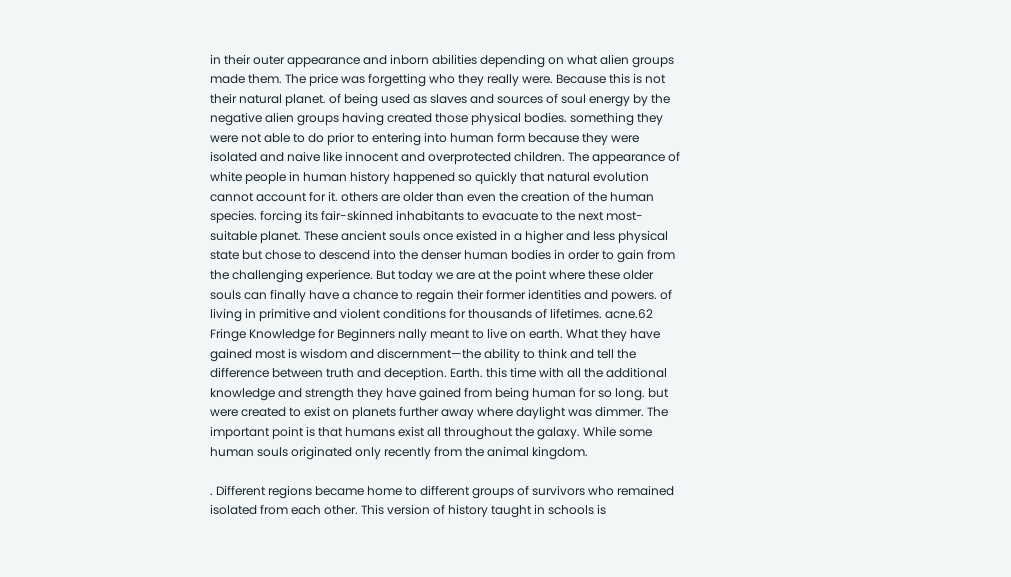in their outer appearance and inborn abilities depending on what alien groups made them. The price was forgetting who they really were. Because this is not their natural planet. of being used as slaves and sources of soul energy by the negative alien groups having created those physical bodies. something they were not able to do prior to entering into human form because they were isolated and naive like innocent and overprotected children. The appearance of white people in human history happened so quickly that natural evolution cannot account for it. others are older than even the creation of the human species. forcing its fair-skinned inhabitants to evacuate to the next most-suitable planet. These ancient souls once existed in a higher and less physical state but chose to descend into the denser human bodies in order to gain from the challenging experience. But today we are at the point where these older souls can finally have a chance to regain their former identities and powers. of living in primitive and violent conditions for thousands of lifetimes. acne.62 Fringe Knowledge for Beginners nally meant to live on earth. What they have gained most is wisdom and discernment—the ability to think and tell the difference between truth and deception. Earth. this time with all the additional knowledge and strength they have gained from being human for so long. but were created to exist on planets further away where daylight was dimmer. The important point is that humans exist all throughout the galaxy. While some human souls originated only recently from the animal kingdom.

. Different regions became home to different groups of survivors who remained isolated from each other. This version of history taught in schools is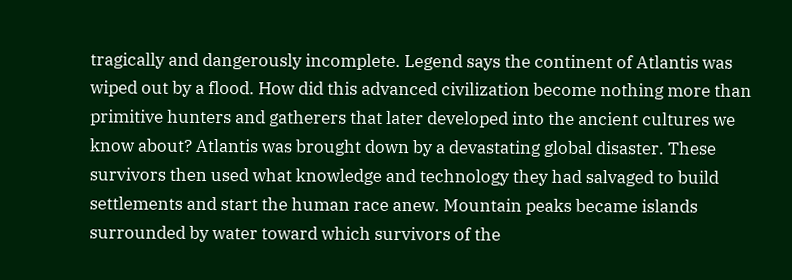tragically and dangerously incomplete. Legend says the continent of Atlantis was wiped out by a flood. How did this advanced civilization become nothing more than primitive hunters and gatherers that later developed into the ancient cultures we know about? Atlantis was brought down by a devastating global disaster. These survivors then used what knowledge and technology they had salvaged to build settlements and start the human race anew. Mountain peaks became islands surrounded by water toward which survivors of the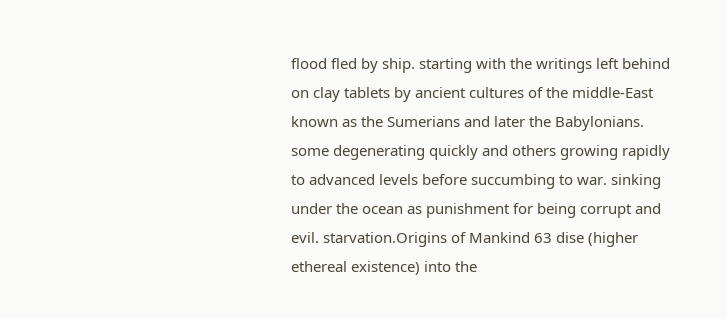flood fled by ship. starting with the writings left behind on clay tablets by ancient cultures of the middle-East known as the Sumerians and later the Babylonians. some degenerating quickly and others growing rapidly to advanced levels before succumbing to war. sinking under the ocean as punishment for being corrupt and evil. starvation.Origins of Mankind 63 dise (higher ethereal existence) into the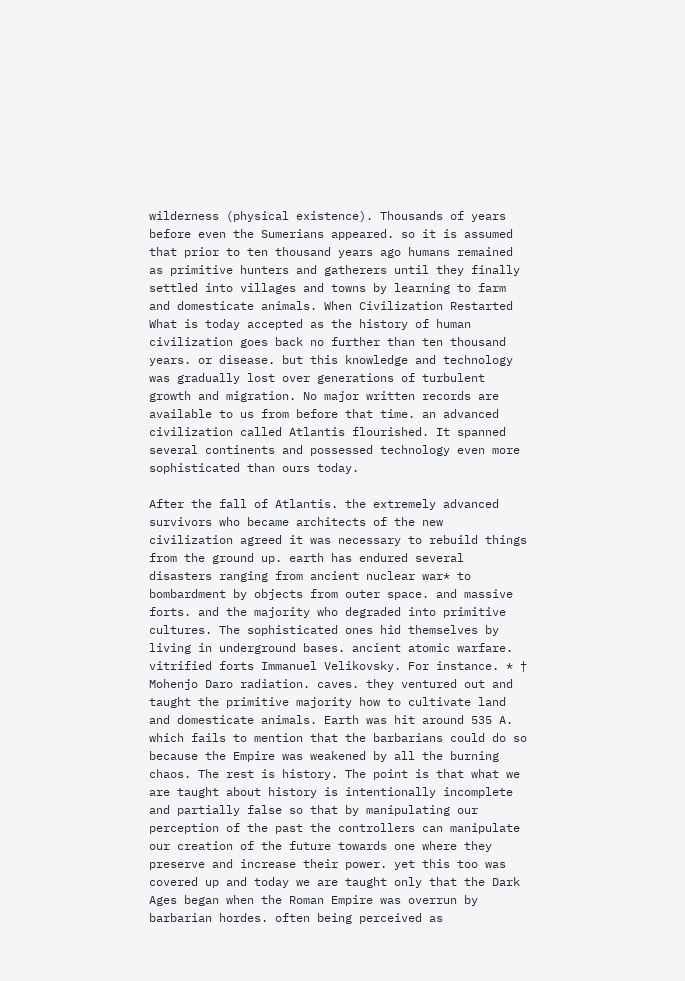wilderness (physical existence). Thousands of years before even the Sumerians appeared. so it is assumed that prior to ten thousand years ago humans remained as primitive hunters and gatherers until they finally settled into villages and towns by learning to farm and domesticate animals. When Civilization Restarted What is today accepted as the history of human civilization goes back no further than ten thousand years. or disease. but this knowledge and technology was gradually lost over generations of turbulent growth and migration. No major written records are available to us from before that time. an advanced civilization called Atlantis flourished. It spanned several continents and possessed technology even more sophisticated than ours today.

After the fall of Atlantis. the extremely advanced survivors who became architects of the new civilization agreed it was necessary to rebuild things from the ground up. earth has endured several disasters ranging from ancient nuclear war* to bombardment by objects from outer space. and massive forts. and the majority who degraded into primitive cultures. The sophisticated ones hid themselves by living in underground bases. ancient atomic warfare. vitrified forts Immanuel Velikovsky. For instance. * † Mohenjo Daro radiation. caves. they ventured out and taught the primitive majority how to cultivate land and domesticate animals. Earth was hit around 535 A. which fails to mention that the barbarians could do so because the Empire was weakened by all the burning chaos. The rest is history. The point is that what we are taught about history is intentionally incomplete and partially false so that by manipulating our perception of the past the controllers can manipulate our creation of the future towards one where they preserve and increase their power. yet this too was covered up and today we are taught only that the Dark Ages began when the Roman Empire was overrun by barbarian hordes. often being perceived as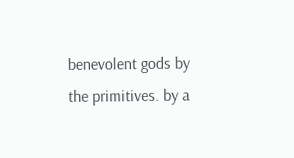benevolent gods by the primitives. by a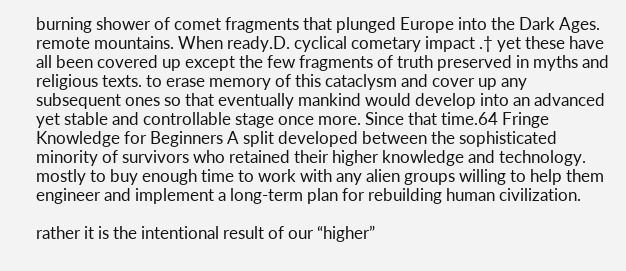burning shower of comet fragments that plunged Europe into the Dark Ages. remote mountains. When ready.D. cyclical cometary impact .† yet these have all been covered up except the few fragments of truth preserved in myths and religious texts. to erase memory of this cataclysm and cover up any subsequent ones so that eventually mankind would develop into an advanced yet stable and controllable stage once more. Since that time.64 Fringe Knowledge for Beginners A split developed between the sophisticated minority of survivors who retained their higher knowledge and technology. mostly to buy enough time to work with any alien groups willing to help them engineer and implement a long-term plan for rebuilding human civilization.

rather it is the intentional result of our “higher”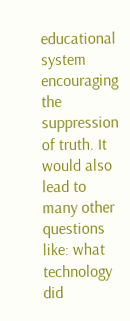educational system encouraging the suppression of truth. It would also lead to many other questions like: what technology did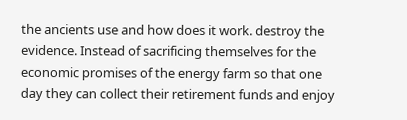the ancients use and how does it work. destroy the evidence. Instead of sacrificing themselves for the economic promises of the energy farm so that one day they can collect their retirement funds and enjoy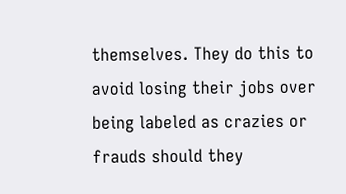themselves. They do this to avoid losing their jobs over being labeled as crazies or frauds should they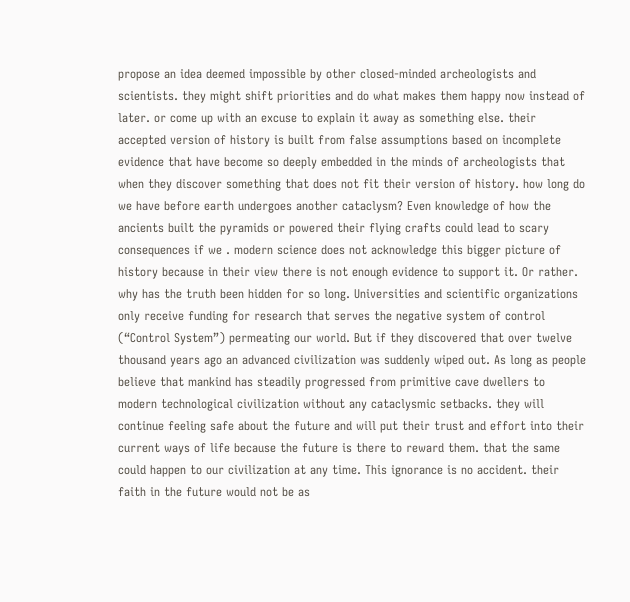propose an idea deemed impossible by other closed-minded archeologists and scientists. they might shift priorities and do what makes them happy now instead of later. or come up with an excuse to explain it away as something else. their accepted version of history is built from false assumptions based on incomplete evidence that have become so deeply embedded in the minds of archeologists that when they discover something that does not fit their version of history. how long do we have before earth undergoes another cataclysm? Even knowledge of how the ancients built the pyramids or powered their flying crafts could lead to scary consequences if we . modern science does not acknowledge this bigger picture of history because in their view there is not enough evidence to support it. Or rather. why has the truth been hidden for so long. Universities and scientific organizations only receive funding for research that serves the negative system of control (“Control System”) permeating our world. But if they discovered that over twelve thousand years ago an advanced civilization was suddenly wiped out. As long as people believe that mankind has steadily progressed from primitive cave dwellers to modern technological civilization without any cataclysmic setbacks. they will continue feeling safe about the future and will put their trust and effort into their current ways of life because the future is there to reward them. that the same could happen to our civilization at any time. This ignorance is no accident. their faith in the future would not be as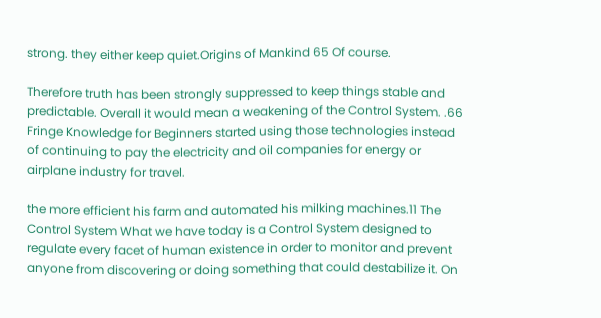strong. they either keep quiet.Origins of Mankind 65 Of course.

Therefore truth has been strongly suppressed to keep things stable and predictable. Overall it would mean a weakening of the Control System. .66 Fringe Knowledge for Beginners started using those technologies instead of continuing to pay the electricity and oil companies for energy or airplane industry for travel.

the more efficient his farm and automated his milking machines.11 The Control System What we have today is a Control System designed to regulate every facet of human existence in order to monitor and prevent anyone from discovering or doing something that could destabilize it. On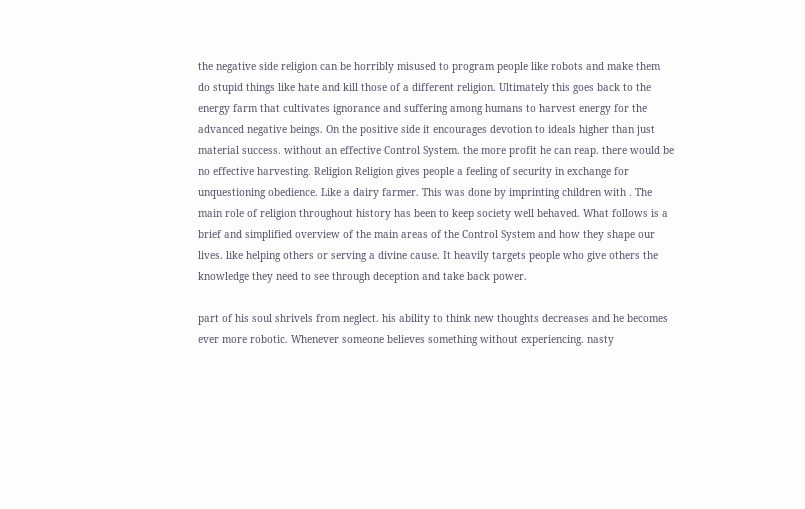the negative side religion can be horribly misused to program people like robots and make them do stupid things like hate and kill those of a different religion. Ultimately this goes back to the energy farm that cultivates ignorance and suffering among humans to harvest energy for the advanced negative beings. On the positive side it encourages devotion to ideals higher than just material success. without an effective Control System. the more profit he can reap. there would be no effective harvesting. Religion Religion gives people a feeling of security in exchange for unquestioning obedience. Like a dairy farmer. This was done by imprinting children with . The main role of religion throughout history has been to keep society well behaved. What follows is a brief and simplified overview of the main areas of the Control System and how they shape our lives. like helping others or serving a divine cause. It heavily targets people who give others the knowledge they need to see through deception and take back power.

part of his soul shrivels from neglect. his ability to think new thoughts decreases and he becomes ever more robotic. Whenever someone believes something without experiencing. nasty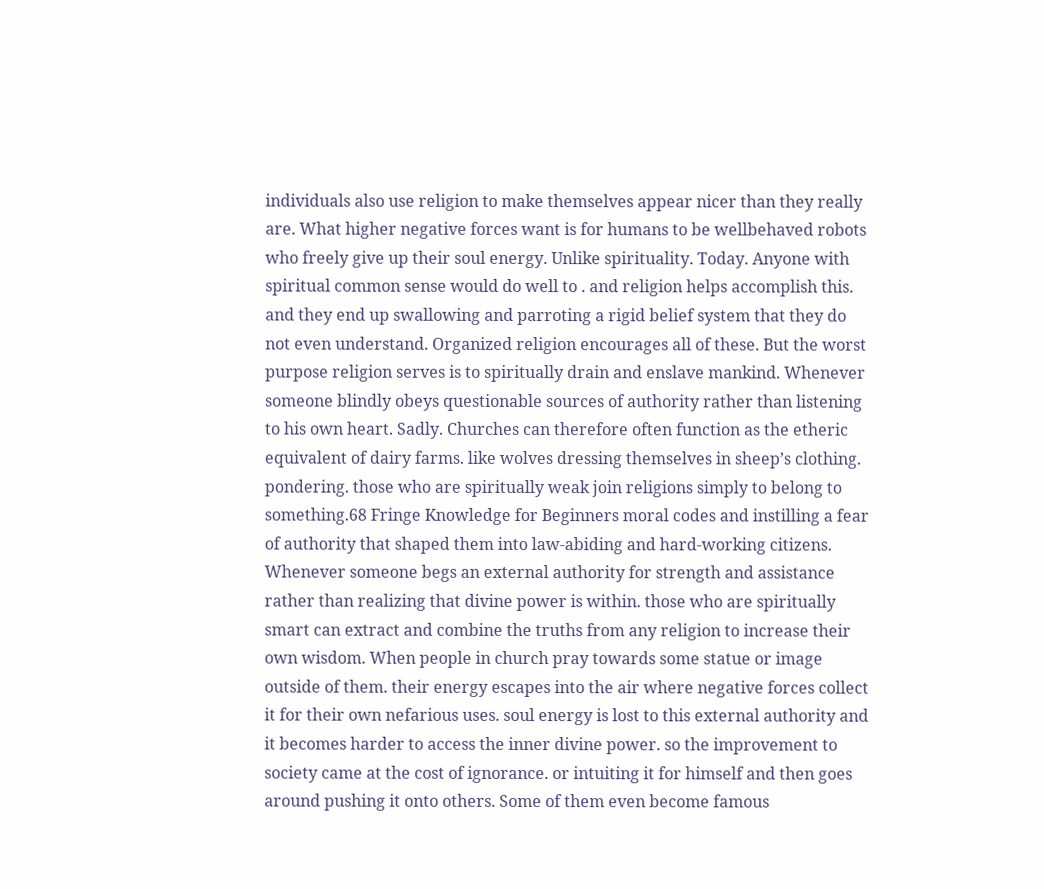individuals also use religion to make themselves appear nicer than they really are. What higher negative forces want is for humans to be wellbehaved robots who freely give up their soul energy. Unlike spirituality. Today. Anyone with spiritual common sense would do well to . and religion helps accomplish this. and they end up swallowing and parroting a rigid belief system that they do not even understand. Organized religion encourages all of these. But the worst purpose religion serves is to spiritually drain and enslave mankind. Whenever someone blindly obeys questionable sources of authority rather than listening to his own heart. Sadly. Churches can therefore often function as the etheric equivalent of dairy farms. like wolves dressing themselves in sheep’s clothing. pondering. those who are spiritually weak join religions simply to belong to something.68 Fringe Knowledge for Beginners moral codes and instilling a fear of authority that shaped them into law-abiding and hard-working citizens. Whenever someone begs an external authority for strength and assistance rather than realizing that divine power is within. those who are spiritually smart can extract and combine the truths from any religion to increase their own wisdom. When people in church pray towards some statue or image outside of them. their energy escapes into the air where negative forces collect it for their own nefarious uses. soul energy is lost to this external authority and it becomes harder to access the inner divine power. so the improvement to society came at the cost of ignorance. or intuiting it for himself and then goes around pushing it onto others. Some of them even become famous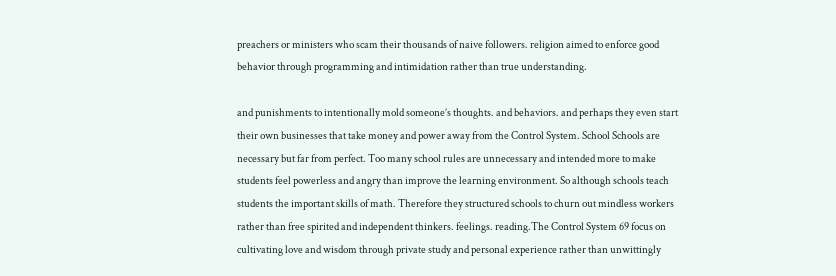preachers or ministers who scam their thousands of naive followers. religion aimed to enforce good behavior through programming and intimidation rather than true understanding.

and punishments to intentionally mold someone’s thoughts. and behaviors. and perhaps they even start their own businesses that take money and power away from the Control System. School Schools are necessary but far from perfect. Too many school rules are unnecessary and intended more to make students feel powerless and angry than improve the learning environment. So although schools teach students the important skills of math. Therefore they structured schools to churn out mindless workers rather than free spirited and independent thinkers. feelings. reading.The Control System 69 focus on cultivating love and wisdom through private study and personal experience rather than unwittingly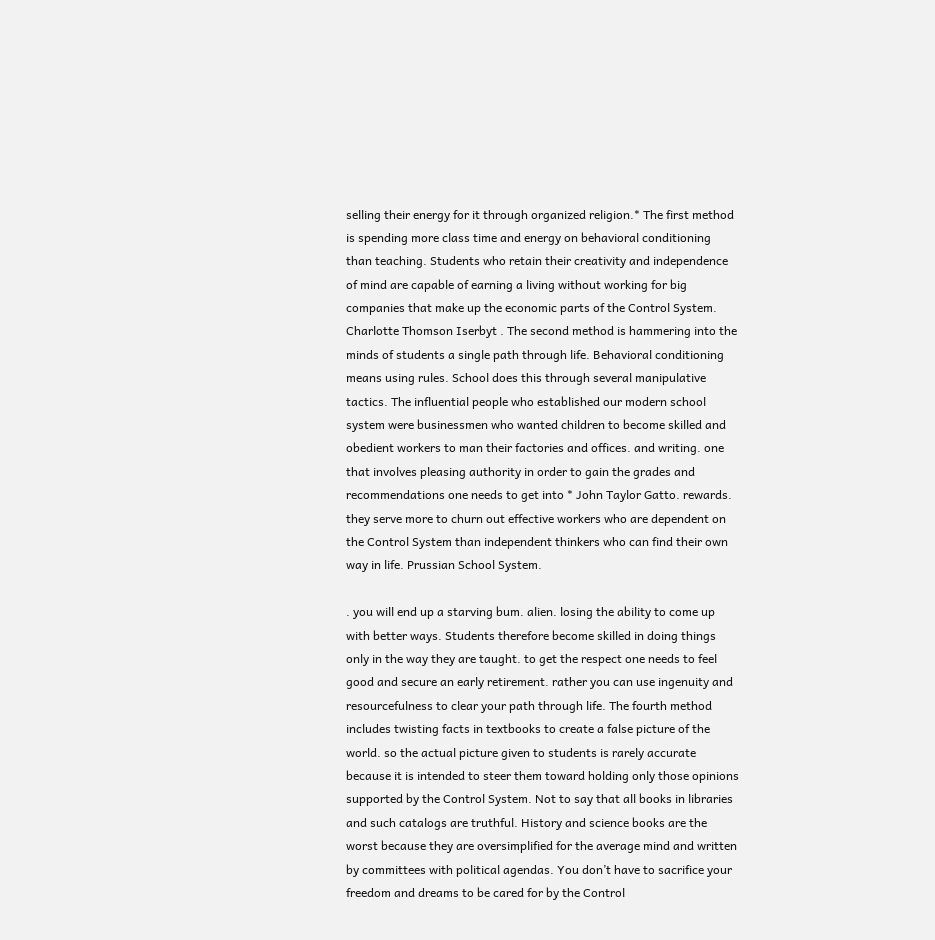selling their energy for it through organized religion.* The first method is spending more class time and energy on behavioral conditioning than teaching. Students who retain their creativity and independence of mind are capable of earning a living without working for big companies that make up the economic parts of the Control System. Charlotte Thomson Iserbyt . The second method is hammering into the minds of students a single path through life. Behavioral conditioning means using rules. School does this through several manipulative tactics. The influential people who established our modern school system were businessmen who wanted children to become skilled and obedient workers to man their factories and offices. and writing. one that involves pleasing authority in order to gain the grades and recommendations one needs to get into * John Taylor Gatto. rewards. they serve more to churn out effective workers who are dependent on the Control System than independent thinkers who can find their own way in life. Prussian School System.

. you will end up a starving bum. alien. losing the ability to come up with better ways. Students therefore become skilled in doing things only in the way they are taught. to get the respect one needs to feel good and secure an early retirement. rather you can use ingenuity and resourcefulness to clear your path through life. The fourth method includes twisting facts in textbooks to create a false picture of the world. so the actual picture given to students is rarely accurate because it is intended to steer them toward holding only those opinions supported by the Control System. Not to say that all books in libraries and such catalogs are truthful. History and science books are the worst because they are oversimplified for the average mind and written by committees with political agendas. You don’t have to sacrifice your freedom and dreams to be cared for by the Control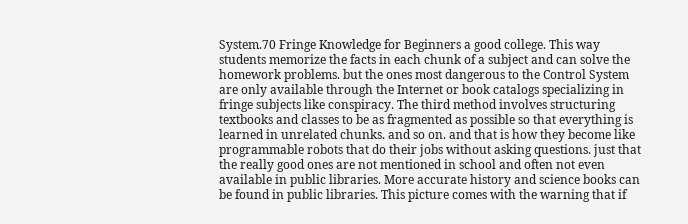System.70 Fringe Knowledge for Beginners a good college. This way students memorize the facts in each chunk of a subject and can solve the homework problems. but the ones most dangerous to the Control System are only available through the Internet or book catalogs specializing in fringe subjects like conspiracy. The third method involves structuring textbooks and classes to be as fragmented as possible so that everything is learned in unrelated chunks. and so on. and that is how they become like programmable robots that do their jobs without asking questions. just that the really good ones are not mentioned in school and often not even available in public libraries. More accurate history and science books can be found in public libraries. This picture comes with the warning that if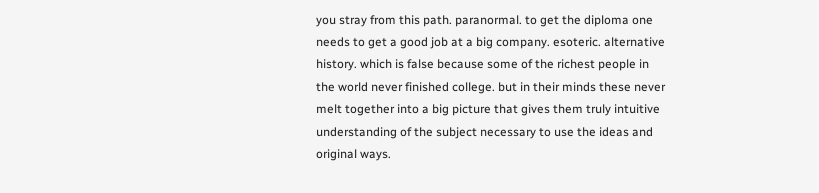you stray from this path. paranormal. to get the diploma one needs to get a good job at a big company. esoteric. alternative history. which is false because some of the richest people in the world never finished college. but in their minds these never melt together into a big picture that gives them truly intuitive understanding of the subject necessary to use the ideas and original ways.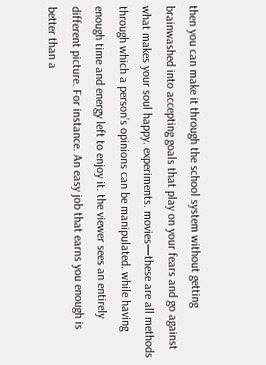then you can make it through the school system without getting brainwashed into accepting goals that play on your fears and go against what makes your soul happy. experiments. movies—these are all methods through which a person’s opinions can be manipulated. while having enough time and energy left to enjoy it. the viewer sees an entirely different picture. For instance. An easy job that earns you enough is better than a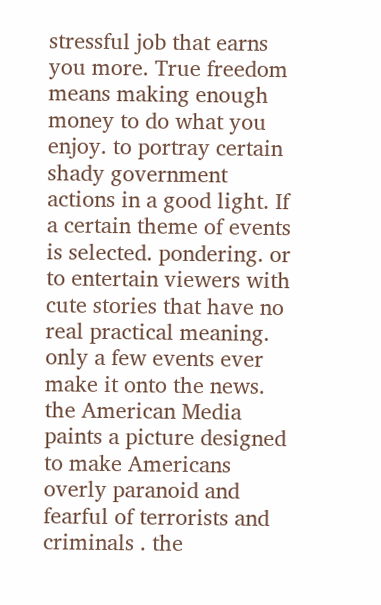stressful job that earns you more. True freedom means making enough money to do what you enjoy. to portray certain shady government actions in a good light. If a certain theme of events is selected. pondering. or to entertain viewers with cute stories that have no real practical meaning. only a few events ever make it onto the news. the American Media paints a picture designed to make Americans overly paranoid and fearful of terrorists and criminals . the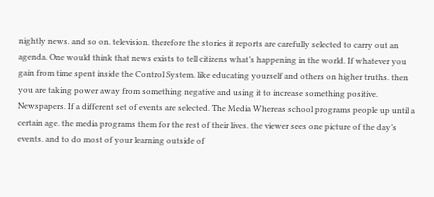nightly news. and so on. television. therefore the stories it reports are carefully selected to carry out an agenda. One would think that news exists to tell citizens what’s happening in the world. If whatever you gain from time spent inside the Control System. like educating yourself and others on higher truths. then you are taking power away from something negative and using it to increase something positive. Newspapers. If a different set of events are selected. The Media Whereas school programs people up until a certain age. the media programs them for the rest of their lives. the viewer sees one picture of the day’s events. and to do most of your learning outside of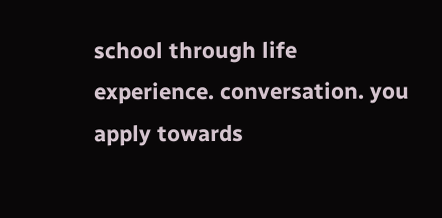school through life experience. conversation. you apply towards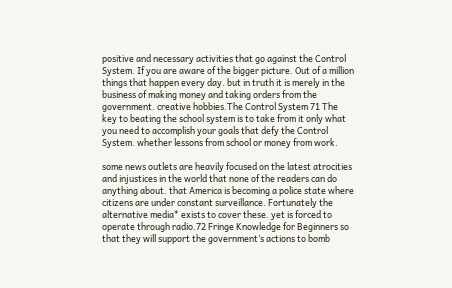positive and necessary activities that go against the Control System. If you are aware of the bigger picture. Out of a million things that happen every day. but in truth it is merely in the business of making money and taking orders from the government. creative hobbies.The Control System 71 The key to beating the school system is to take from it only what you need to accomplish your goals that defy the Control System. whether lessons from school or money from work.

some news outlets are heavily focused on the latest atrocities and injustices in the world that none of the readers can do anything about. that America is becoming a police state where citizens are under constant surveillance. Fortunately the alternative media* exists to cover these. yet is forced to operate through radio.72 Fringe Knowledge for Beginners so that they will support the government’s actions to bomb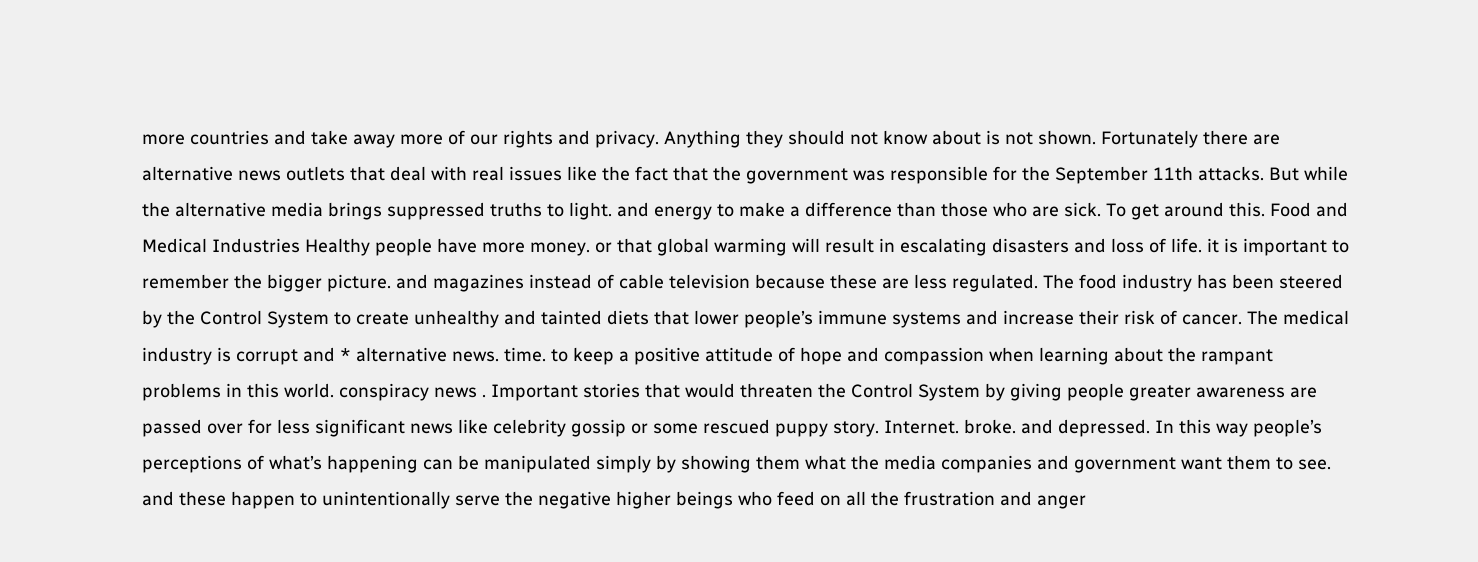more countries and take away more of our rights and privacy. Anything they should not know about is not shown. Fortunately there are alternative news outlets that deal with real issues like the fact that the government was responsible for the September 11th attacks. But while the alternative media brings suppressed truths to light. and energy to make a difference than those who are sick. To get around this. Food and Medical Industries Healthy people have more money. or that global warming will result in escalating disasters and loss of life. it is important to remember the bigger picture. and magazines instead of cable television because these are less regulated. The food industry has been steered by the Control System to create unhealthy and tainted diets that lower people’s immune systems and increase their risk of cancer. The medical industry is corrupt and * alternative news. time. to keep a positive attitude of hope and compassion when learning about the rampant problems in this world. conspiracy news . Important stories that would threaten the Control System by giving people greater awareness are passed over for less significant news like celebrity gossip or some rescued puppy story. Internet. broke. and depressed. In this way people’s perceptions of what’s happening can be manipulated simply by showing them what the media companies and government want them to see. and these happen to unintentionally serve the negative higher beings who feed on all the frustration and anger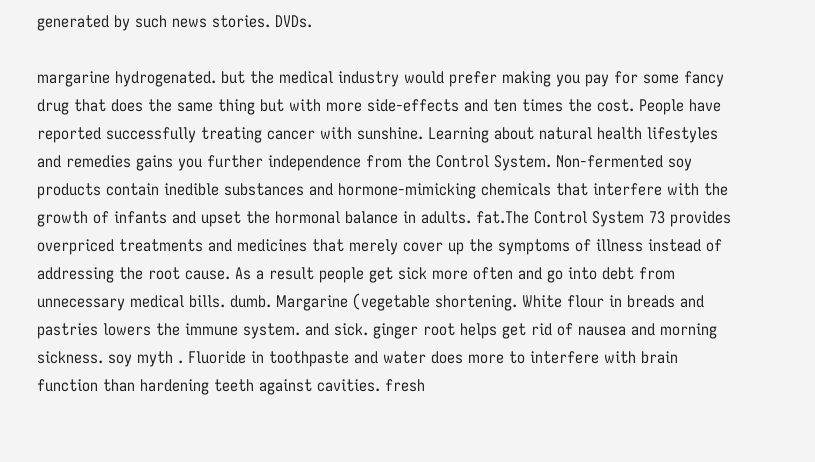generated by such news stories. DVDs.

margarine hydrogenated. but the medical industry would prefer making you pay for some fancy drug that does the same thing but with more side-effects and ten times the cost. People have reported successfully treating cancer with sunshine. Learning about natural health lifestyles and remedies gains you further independence from the Control System. Non-fermented soy products contain inedible substances and hormone-mimicking chemicals that interfere with the growth of infants and upset the hormonal balance in adults. fat.The Control System 73 provides overpriced treatments and medicines that merely cover up the symptoms of illness instead of addressing the root cause. As a result people get sick more often and go into debt from unnecessary medical bills. dumb. Margarine (vegetable shortening. White flour in breads and pastries lowers the immune system. and sick. ginger root helps get rid of nausea and morning sickness. soy myth . Fluoride in toothpaste and water does more to interfere with brain function than hardening teeth against cavities. fresh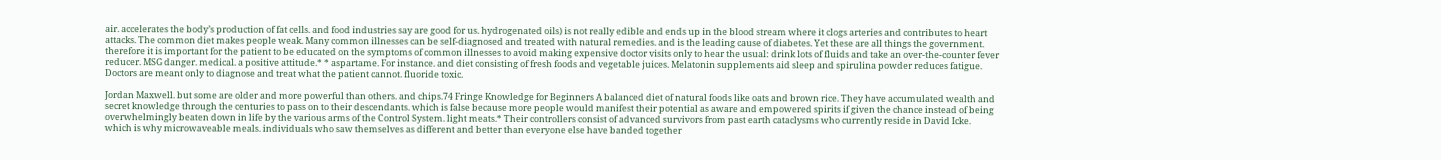air. accelerates the body’s production of fat cells. and food industries say are good for us. hydrogenated oils) is not really edible and ends up in the blood stream where it clogs arteries and contributes to heart attacks. The common diet makes people weak. Many common illnesses can be self-diagnosed and treated with natural remedies. and is the leading cause of diabetes. Yet these are all things the government. therefore it is important for the patient to be educated on the symptoms of common illnesses to avoid making expensive doctor visits only to hear the usual: drink lots of fluids and take an over-the-counter fever reducer. MSG danger. medical. a positive attitude.* * aspartame. For instance. and diet consisting of fresh foods and vegetable juices. Melatonin supplements aid sleep and spirulina powder reduces fatigue. Doctors are meant only to diagnose and treat what the patient cannot. fluoride toxic.

Jordan Maxwell. but some are older and more powerful than others. and chips.74 Fringe Knowledge for Beginners A balanced diet of natural foods like oats and brown rice. They have accumulated wealth and secret knowledge through the centuries to pass on to their descendants. which is false because more people would manifest their potential as aware and empowered spirits if given the chance instead of being overwhelmingly beaten down in life by the various arms of the Control System. light meats.* Their controllers consist of advanced survivors from past earth cataclysms who currently reside in David Icke. which is why microwaveable meals. individuals who saw themselves as different and better than everyone else have banded together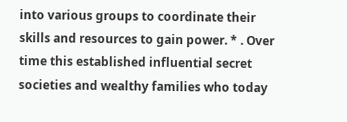into various groups to coordinate their skills and resources to gain power. * . Over time this established influential secret societies and wealthy families who today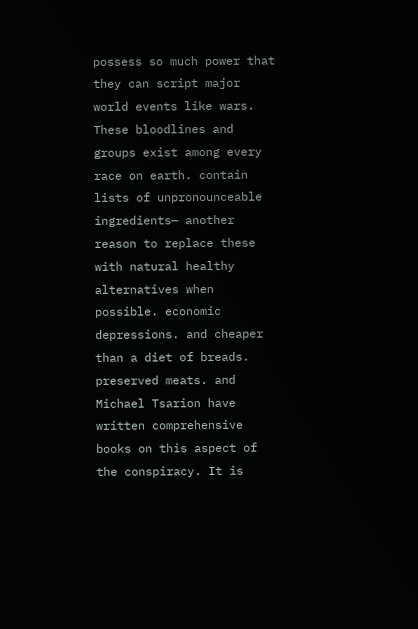possess so much power that they can script major world events like wars. These bloodlines and groups exist among every race on earth. contain lists of unpronounceable ingredients— another reason to replace these with natural healthy alternatives when possible. economic depressions. and cheaper than a diet of breads. preserved meats. and Michael Tsarion have written comprehensive books on this aspect of the conspiracy. It is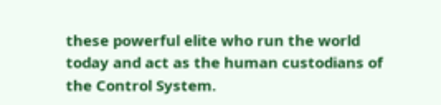these powerful elite who run the world today and act as the human custodians of the Control System.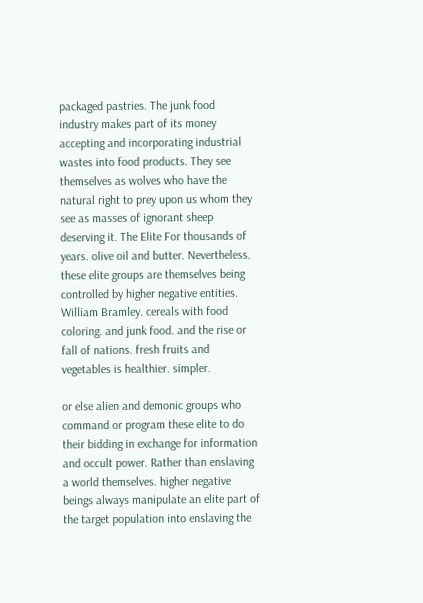packaged pastries. The junk food industry makes part of its money accepting and incorporating industrial wastes into food products. They see themselves as wolves who have the natural right to prey upon us whom they see as masses of ignorant sheep deserving it. The Elite For thousands of years. olive oil and butter. Nevertheless. these elite groups are themselves being controlled by higher negative entities. William Bramley. cereals with food coloring. and junk food. and the rise or fall of nations. fresh fruits and vegetables is healthier. simpler.

or else alien and demonic groups who command or program these elite to do their bidding in exchange for information and occult power. Rather than enslaving a world themselves. higher negative beings always manipulate an elite part of the target population into enslaving the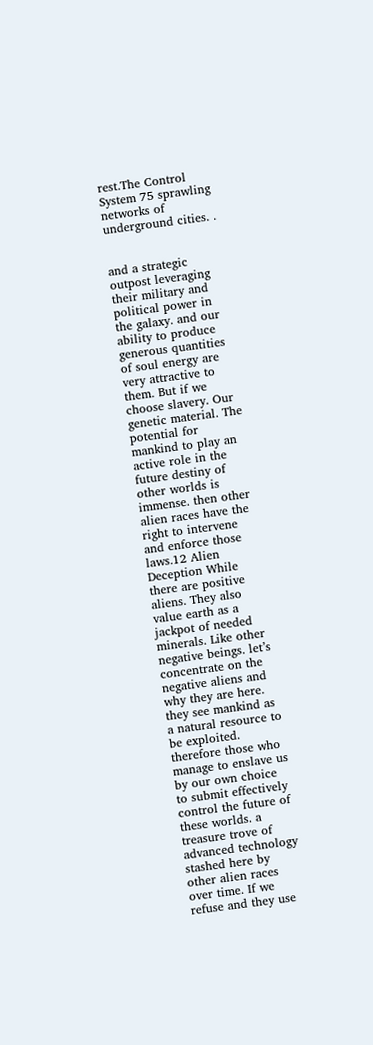rest.The Control System 75 sprawling networks of underground cities. .


and a strategic outpost leveraging their military and political power in the galaxy. and our ability to produce generous quantities of soul energy are very attractive to them. But if we choose slavery. Our genetic material. The potential for mankind to play an active role in the future destiny of other worlds is immense. then other alien races have the right to intervene and enforce those laws.12 Alien Deception While there are positive aliens. They also value earth as a jackpot of needed minerals. Like other negative beings. let’s concentrate on the negative aliens and why they are here. they see mankind as a natural resource to be exploited. therefore those who manage to enslave us by our own choice to submit effectively control the future of these worlds. a treasure trove of advanced technology stashed here by other alien races over time. If we refuse and they use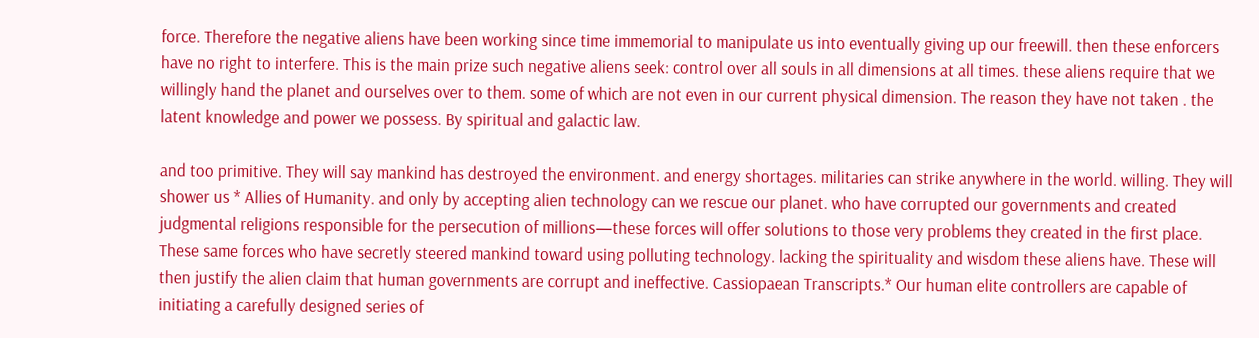force. Therefore the negative aliens have been working since time immemorial to manipulate us into eventually giving up our freewill. then these enforcers have no right to interfere. This is the main prize such negative aliens seek: control over all souls in all dimensions at all times. these aliens require that we willingly hand the planet and ourselves over to them. some of which are not even in our current physical dimension. The reason they have not taken . the latent knowledge and power we possess. By spiritual and galactic law.

and too primitive. They will say mankind has destroyed the environment. and energy shortages. militaries can strike anywhere in the world. willing. They will shower us * Allies of Humanity. and only by accepting alien technology can we rescue our planet. who have corrupted our governments and created judgmental religions responsible for the persecution of millions—these forces will offer solutions to those very problems they created in the first place. These same forces who have secretly steered mankind toward using polluting technology. lacking the spirituality and wisdom these aliens have. These will then justify the alien claim that human governments are corrupt and ineffective. Cassiopaean Transcripts.* Our human elite controllers are capable of initiating a carefully designed series of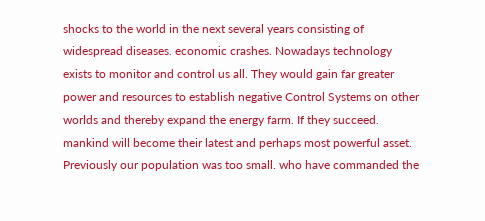shocks to the world in the next several years consisting of widespread diseases. economic crashes. Nowadays technology exists to monitor and control us all. They would gain far greater power and resources to establish negative Control Systems on other worlds and thereby expand the energy farm. If they succeed. mankind will become their latest and perhaps most powerful asset. Previously our population was too small. who have commanded the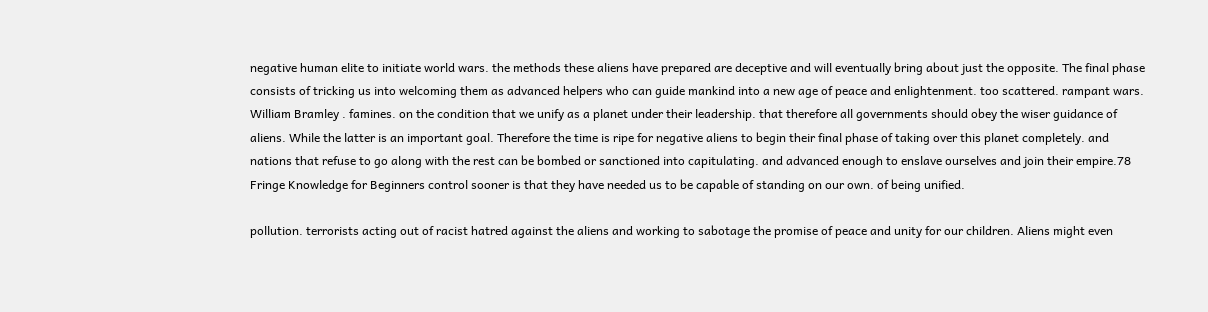negative human elite to initiate world wars. the methods these aliens have prepared are deceptive and will eventually bring about just the opposite. The final phase consists of tricking us into welcoming them as advanced helpers who can guide mankind into a new age of peace and enlightenment. too scattered. rampant wars. William Bramley . famines. on the condition that we unify as a planet under their leadership. that therefore all governments should obey the wiser guidance of aliens. While the latter is an important goal. Therefore the time is ripe for negative aliens to begin their final phase of taking over this planet completely. and nations that refuse to go along with the rest can be bombed or sanctioned into capitulating. and advanced enough to enslave ourselves and join their empire.78 Fringe Knowledge for Beginners control sooner is that they have needed us to be capable of standing on our own. of being unified.

pollution. terrorists acting out of racist hatred against the aliens and working to sabotage the promise of peace and unity for our children. Aliens might even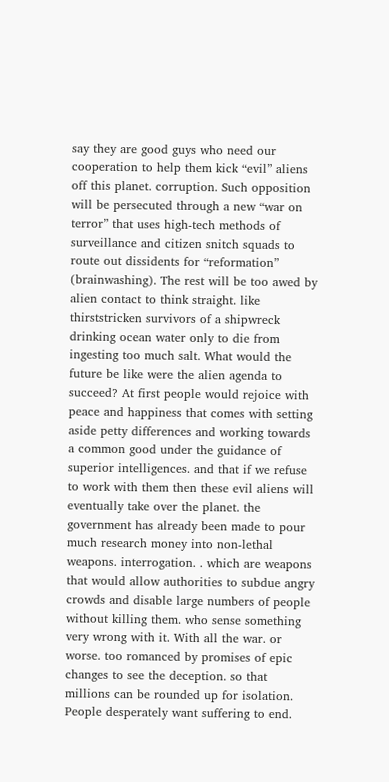say they are good guys who need our cooperation to help them kick “evil” aliens off this planet. corruption. Such opposition will be persecuted through a new “war on terror” that uses high-tech methods of surveillance and citizen snitch squads to route out dissidents for “reformation” (brainwashing). The rest will be too awed by alien contact to think straight. like thirststricken survivors of a shipwreck drinking ocean water only to die from ingesting too much salt. What would the future be like were the alien agenda to succeed? At first people would rejoice with peace and happiness that comes with setting aside petty differences and working towards a common good under the guidance of superior intelligences. and that if we refuse to work with them then these evil aliens will eventually take over the planet. the government has already been made to pour much research money into non-lethal weapons. interrogation. . which are weapons that would allow authorities to subdue angry crowds and disable large numbers of people without killing them. who sense something very wrong with it. With all the war. or worse. too romanced by promises of epic changes to see the deception. so that millions can be rounded up for isolation. People desperately want suffering to end.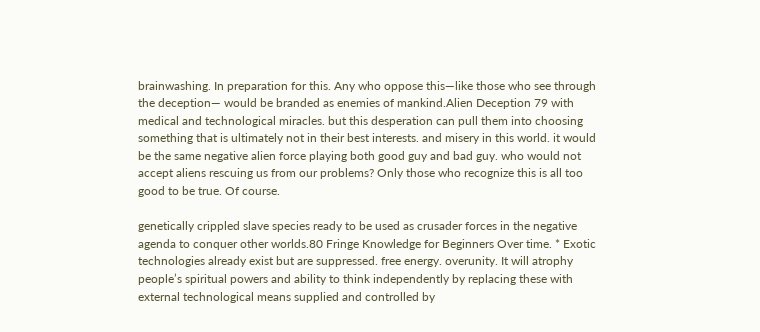brainwashing. In preparation for this. Any who oppose this—like those who see through the deception— would be branded as enemies of mankind.Alien Deception 79 with medical and technological miracles. but this desperation can pull them into choosing something that is ultimately not in their best interests. and misery in this world. it would be the same negative alien force playing both good guy and bad guy. who would not accept aliens rescuing us from our problems? Only those who recognize this is all too good to be true. Of course.

genetically crippled slave species ready to be used as crusader forces in the negative agenda to conquer other worlds.80 Fringe Knowledge for Beginners Over time. * Exotic technologies already exist but are suppressed. free energy. overunity. It will atrophy people’s spiritual powers and ability to think independently by replacing these with external technological means supplied and controlled by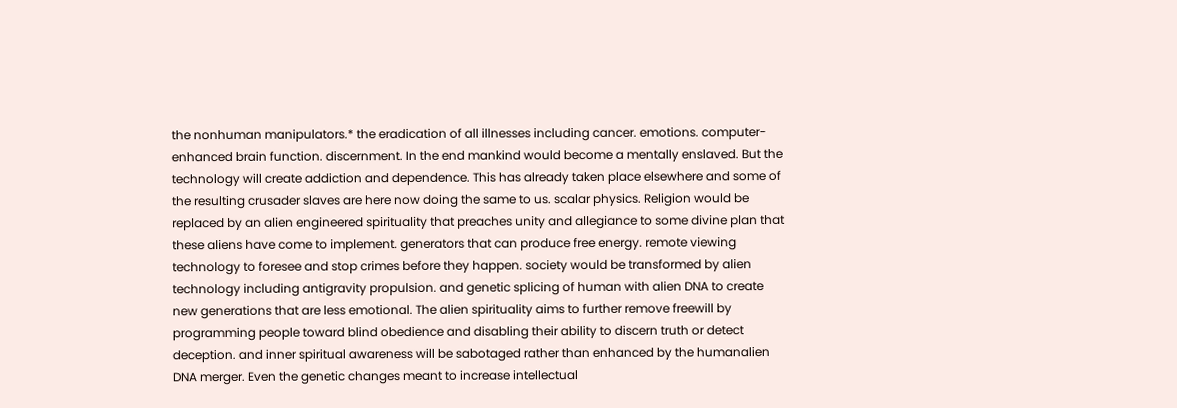the nonhuman manipulators.* the eradication of all illnesses including cancer. emotions. computer-enhanced brain function. discernment. In the end mankind would become a mentally enslaved. But the technology will create addiction and dependence. This has already taken place elsewhere and some of the resulting crusader slaves are here now doing the same to us. scalar physics. Religion would be replaced by an alien engineered spirituality that preaches unity and allegiance to some divine plan that these aliens have come to implement. generators that can produce free energy. remote viewing technology to foresee and stop crimes before they happen. society would be transformed by alien technology including antigravity propulsion. and genetic splicing of human with alien DNA to create new generations that are less emotional. The alien spirituality aims to further remove freewill by programming people toward blind obedience and disabling their ability to discern truth or detect deception. and inner spiritual awareness will be sabotaged rather than enhanced by the humanalien DNA merger. Even the genetic changes meant to increase intellectual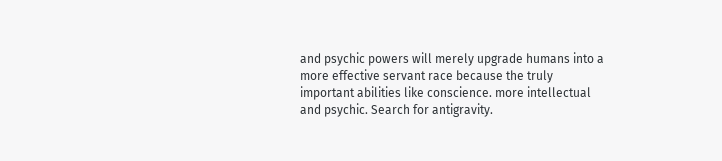and psychic powers will merely upgrade humans into a more effective servant race because the truly important abilities like conscience. more intellectual and psychic. Search for antigravity.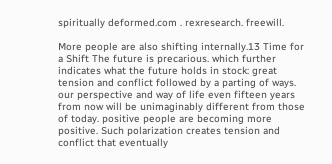spiritually deformed.com . rexresearch. freewill.

More people are also shifting internally.13 Time for a Shift The future is precarious. which further indicates what the future holds in stock: great tension and conflict followed by a parting of ways. our perspective and way of life even fifteen years from now will be unimaginably different from those of today. positive people are becoming more positive. Such polarization creates tension and conflict that eventually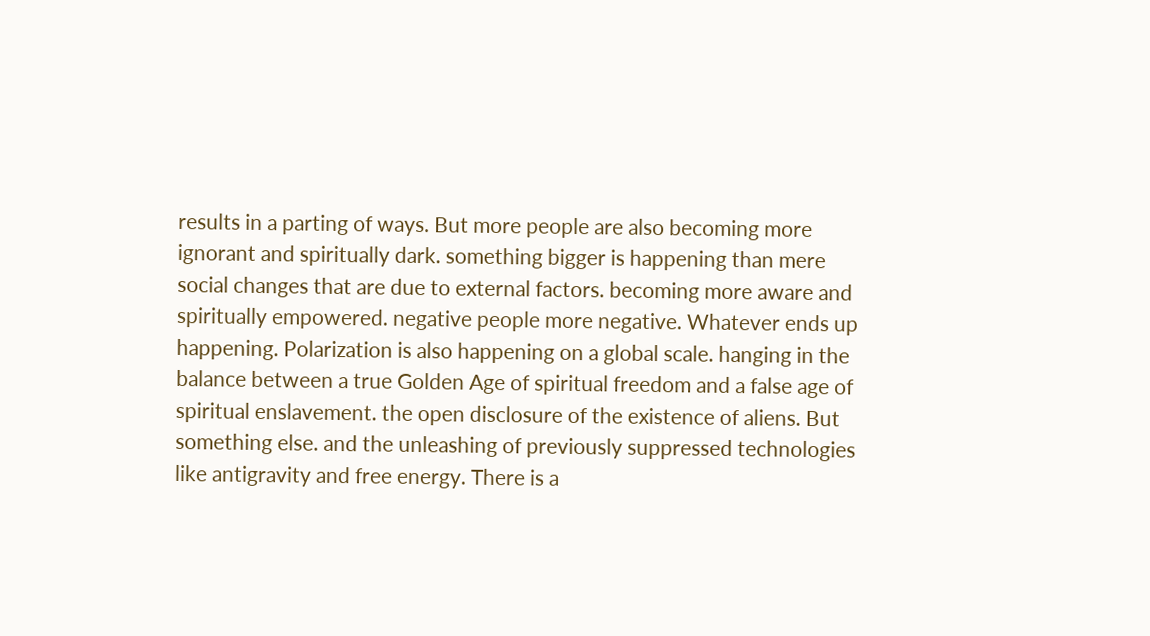results in a parting of ways. But more people are also becoming more ignorant and spiritually dark. something bigger is happening than mere social changes that are due to external factors. becoming more aware and spiritually empowered. negative people more negative. Whatever ends up happening. Polarization is also happening on a global scale. hanging in the balance between a true Golden Age of spiritual freedom and a false age of spiritual enslavement. the open disclosure of the existence of aliens. But something else. and the unleashing of previously suppressed technologies like antigravity and free energy. There is a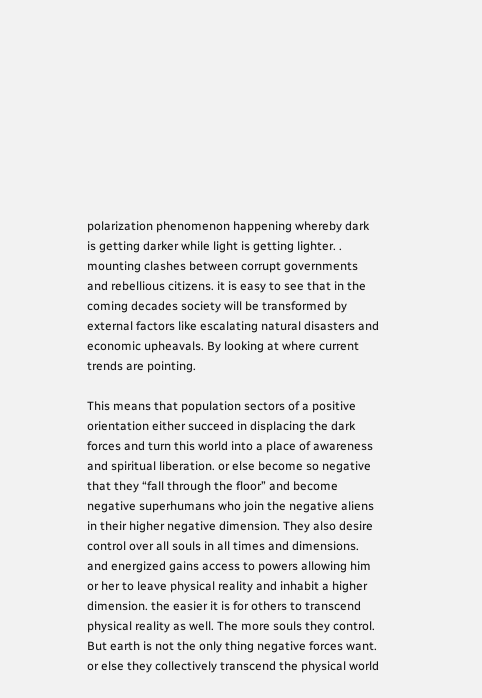polarization phenomenon happening whereby dark is getting darker while light is getting lighter. . mounting clashes between corrupt governments and rebellious citizens. it is easy to see that in the coming decades society will be transformed by external factors like escalating natural disasters and economic upheavals. By looking at where current trends are pointing.

This means that population sectors of a positive orientation either succeed in displacing the dark forces and turn this world into a place of awareness and spiritual liberation. or else become so negative that they “fall through the floor” and become negative superhumans who join the negative aliens in their higher negative dimension. They also desire control over all souls in all times and dimensions. and energized gains access to powers allowing him or her to leave physical reality and inhabit a higher dimension. the easier it is for others to transcend physical reality as well. The more souls they control. But earth is not the only thing negative forces want. or else they collectively transcend the physical world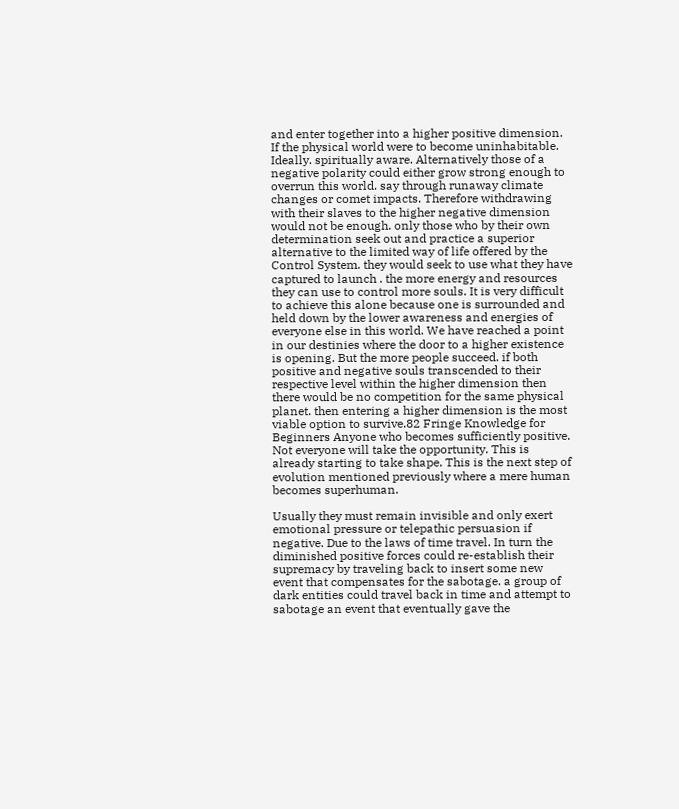and enter together into a higher positive dimension. If the physical world were to become uninhabitable. Ideally. spiritually aware. Alternatively those of a negative polarity could either grow strong enough to overrun this world. say through runaway climate changes or comet impacts. Therefore withdrawing with their slaves to the higher negative dimension would not be enough. only those who by their own determination seek out and practice a superior alternative to the limited way of life offered by the Control System. they would seek to use what they have captured to launch . the more energy and resources they can use to control more souls. It is very difficult to achieve this alone because one is surrounded and held down by the lower awareness and energies of everyone else in this world. We have reached a point in our destinies where the door to a higher existence is opening. But the more people succeed. if both positive and negative souls transcended to their respective level within the higher dimension then there would be no competition for the same physical planet. then entering a higher dimension is the most viable option to survive.82 Fringe Knowledge for Beginners Anyone who becomes sufficiently positive. Not everyone will take the opportunity. This is already starting to take shape. This is the next step of evolution mentioned previously where a mere human becomes superhuman.

Usually they must remain invisible and only exert emotional pressure or telepathic persuasion if negative. Due to the laws of time travel. In turn the diminished positive forces could re-establish their supremacy by traveling back to insert some new event that compensates for the sabotage. a group of dark entities could travel back in time and attempt to sabotage an event that eventually gave the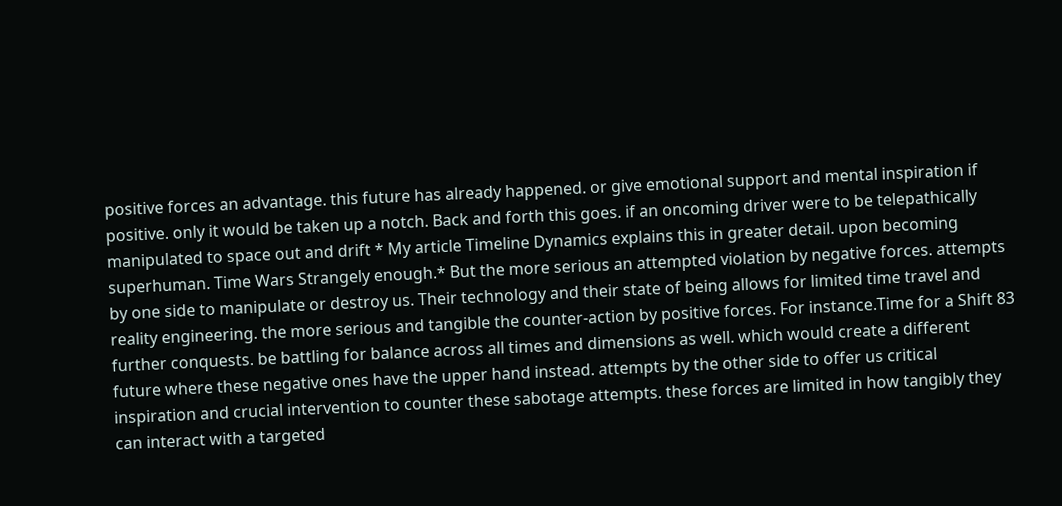positive forces an advantage. this future has already happened. or give emotional support and mental inspiration if positive. only it would be taken up a notch. Back and forth this goes. if an oncoming driver were to be telepathically manipulated to space out and drift * My article Timeline Dynamics explains this in greater detail. upon becoming superhuman. Time Wars Strangely enough.* But the more serious an attempted violation by negative forces. attempts by one side to manipulate or destroy us. Their technology and their state of being allows for limited time travel and reality engineering. the more serious and tangible the counter-action by positive forces. For instance.Time for a Shift 83 further conquests. be battling for balance across all times and dimensions as well. which would create a different future where these negative ones have the upper hand instead. attempts by the other side to offer us critical inspiration and crucial intervention to counter these sabotage attempts. these forces are limited in how tangibly they can interact with a targeted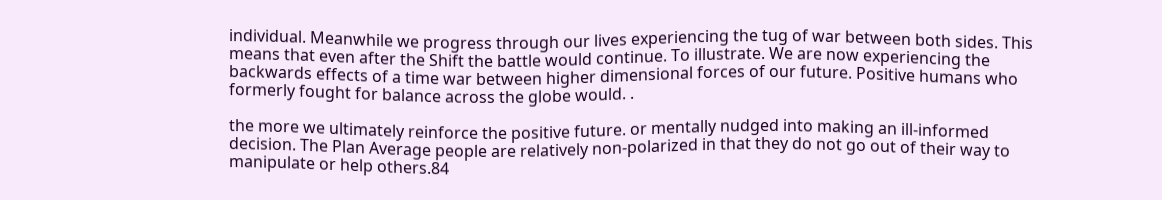individual. Meanwhile we progress through our lives experiencing the tug of war between both sides. This means that even after the Shift the battle would continue. To illustrate. We are now experiencing the backwards effects of a time war between higher dimensional forces of our future. Positive humans who formerly fought for balance across the globe would. .

the more we ultimately reinforce the positive future. or mentally nudged into making an ill-informed decision. The Plan Average people are relatively non-polarized in that they do not go out of their way to manipulate or help others.84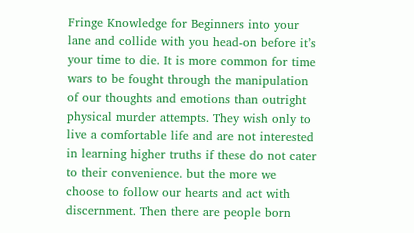Fringe Knowledge for Beginners into your lane and collide with you head-on before it’s your time to die. It is more common for time wars to be fought through the manipulation of our thoughts and emotions than outright physical murder attempts. They wish only to live a comfortable life and are not interested in learning higher truths if these do not cater to their convenience. but the more we choose to follow our hearts and act with discernment. Then there are people born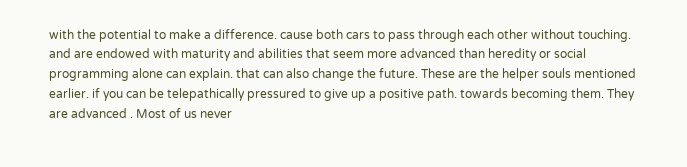with the potential to make a difference. cause both cars to pass through each other without touching. and are endowed with maturity and abilities that seem more advanced than heredity or social programming alone can explain. that can also change the future. These are the helper souls mentioned earlier. if you can be telepathically pressured to give up a positive path. towards becoming them. They are advanced . Most of us never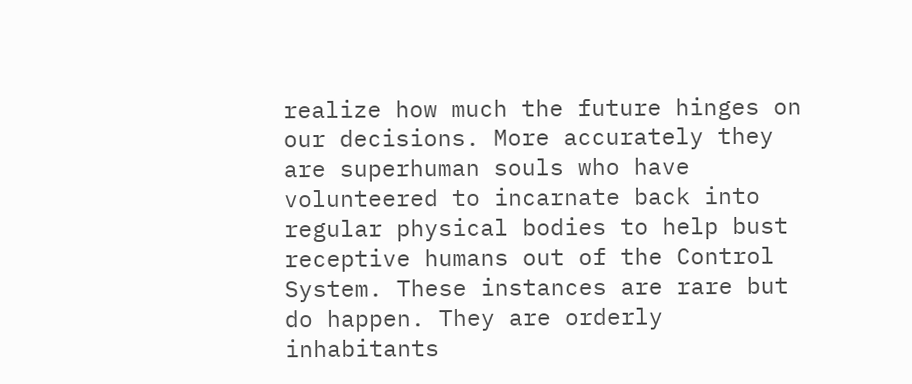realize how much the future hinges on our decisions. More accurately they are superhuman souls who have volunteered to incarnate back into regular physical bodies to help bust receptive humans out of the Control System. These instances are rare but do happen. They are orderly inhabitants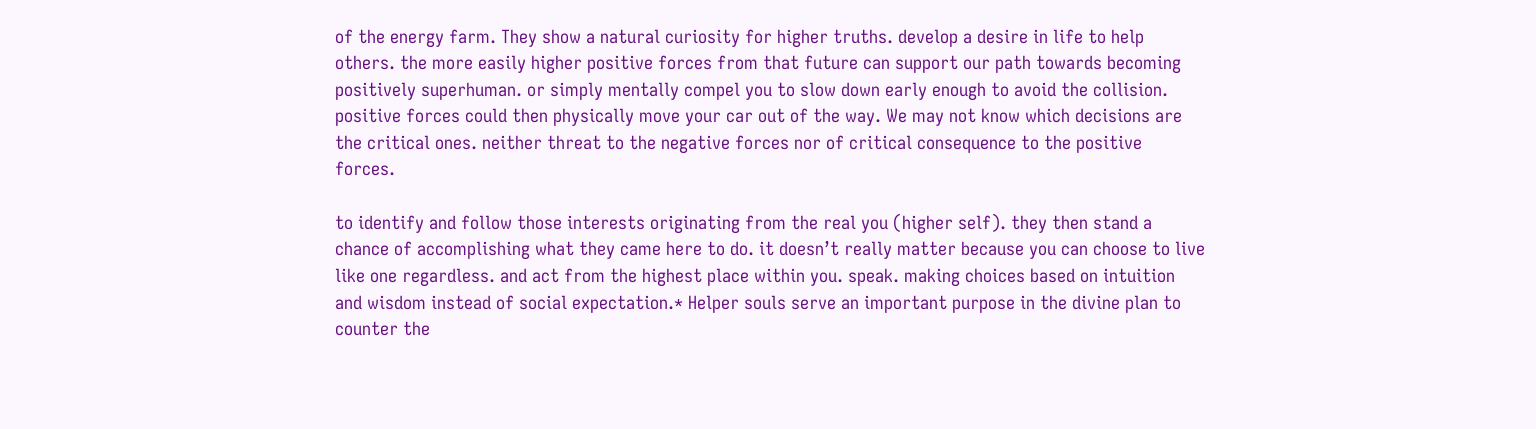of the energy farm. They show a natural curiosity for higher truths. develop a desire in life to help others. the more easily higher positive forces from that future can support our path towards becoming positively superhuman. or simply mentally compel you to slow down early enough to avoid the collision. positive forces could then physically move your car out of the way. We may not know which decisions are the critical ones. neither threat to the negative forces nor of critical consequence to the positive forces.

to identify and follow those interests originating from the real you (higher self). they then stand a chance of accomplishing what they came here to do. it doesn’t really matter because you can choose to live like one regardless. and act from the highest place within you. speak. making choices based on intuition and wisdom instead of social expectation.* Helper souls serve an important purpose in the divine plan to counter the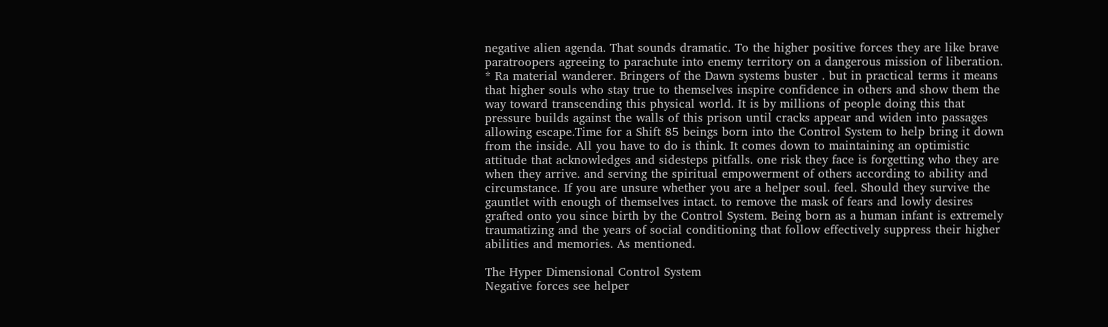negative alien agenda. That sounds dramatic. To the higher positive forces they are like brave paratroopers agreeing to parachute into enemy territory on a dangerous mission of liberation. * Ra material wanderer. Bringers of the Dawn systems buster . but in practical terms it means that higher souls who stay true to themselves inspire confidence in others and show them the way toward transcending this physical world. It is by millions of people doing this that pressure builds against the walls of this prison until cracks appear and widen into passages allowing escape.Time for a Shift 85 beings born into the Control System to help bring it down from the inside. All you have to do is think. It comes down to maintaining an optimistic attitude that acknowledges and sidesteps pitfalls. one risk they face is forgetting who they are when they arrive. and serving the spiritual empowerment of others according to ability and circumstance. If you are unsure whether you are a helper soul. feel. Should they survive the gauntlet with enough of themselves intact. to remove the mask of fears and lowly desires grafted onto you since birth by the Control System. Being born as a human infant is extremely traumatizing and the years of social conditioning that follow effectively suppress their higher abilities and memories. As mentioned.

The Hyper Dimensional Control System
Negative forces see helper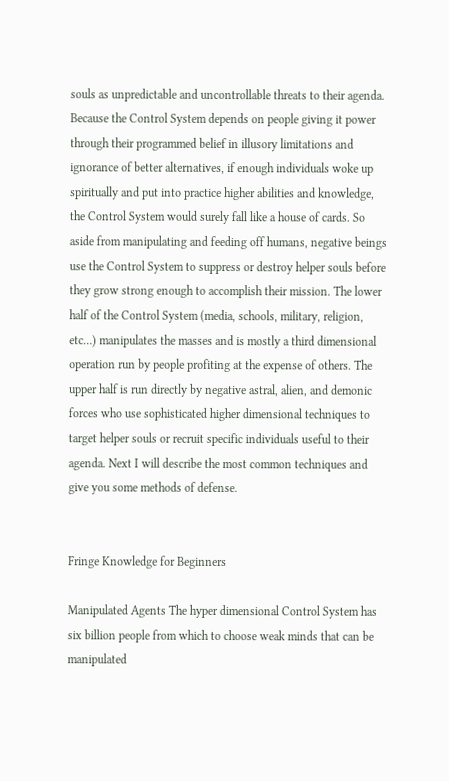souls as unpredictable and uncontrollable threats to their agenda. Because the Control System depends on people giving it power through their programmed belief in illusory limitations and ignorance of better alternatives, if enough individuals woke up spiritually and put into practice higher abilities and knowledge, the Control System would surely fall like a house of cards. So aside from manipulating and feeding off humans, negative beings use the Control System to suppress or destroy helper souls before they grow strong enough to accomplish their mission. The lower half of the Control System (media, schools, military, religion, etc…) manipulates the masses and is mostly a third dimensional operation run by people profiting at the expense of others. The upper half is run directly by negative astral, alien, and demonic forces who use sophisticated higher dimensional techniques to target helper souls or recruit specific individuals useful to their agenda. Next I will describe the most common techniques and give you some methods of defense.


Fringe Knowledge for Beginners

Manipulated Agents The hyper dimensional Control System has six billion people from which to choose weak minds that can be manipulated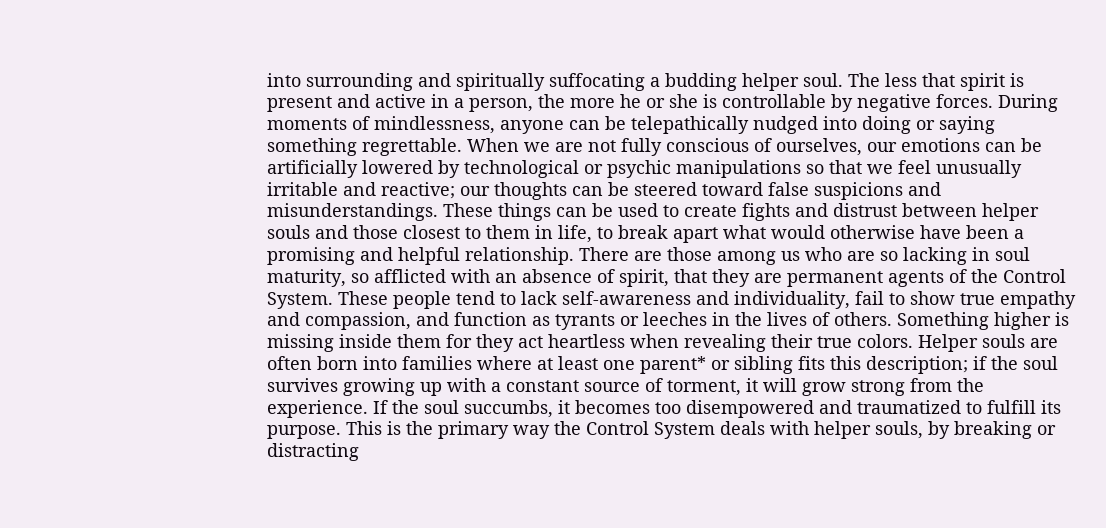into surrounding and spiritually suffocating a budding helper soul. The less that spirit is present and active in a person, the more he or she is controllable by negative forces. During moments of mindlessness, anyone can be telepathically nudged into doing or saying something regrettable. When we are not fully conscious of ourselves, our emotions can be artificially lowered by technological or psychic manipulations so that we feel unusually irritable and reactive; our thoughts can be steered toward false suspicions and misunderstandings. These things can be used to create fights and distrust between helper souls and those closest to them in life, to break apart what would otherwise have been a promising and helpful relationship. There are those among us who are so lacking in soul maturity, so afflicted with an absence of spirit, that they are permanent agents of the Control System. These people tend to lack self-awareness and individuality, fail to show true empathy and compassion, and function as tyrants or leeches in the lives of others. Something higher is missing inside them for they act heartless when revealing their true colors. Helper souls are often born into families where at least one parent* or sibling fits this description; if the soul survives growing up with a constant source of torment, it will grow strong from the experience. If the soul succumbs, it becomes too disempowered and traumatized to fulfill its purpose. This is the primary way the Control System deals with helper souls, by breaking or distracting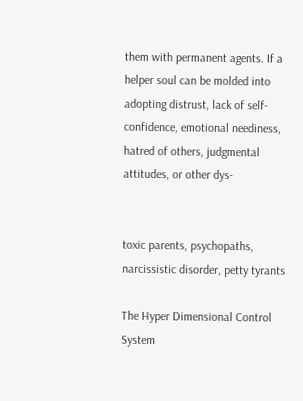them with permanent agents. If a helper soul can be molded into adopting distrust, lack of self-confidence, emotional neediness, hatred of others, judgmental attitudes, or other dys-


toxic parents, psychopaths, narcissistic disorder, petty tyrants

The Hyper Dimensional Control System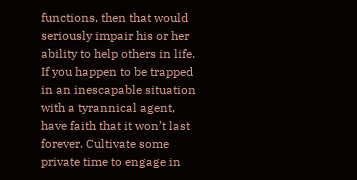functions, then that would seriously impair his or her ability to help others in life. If you happen to be trapped in an inescapable situation with a tyrannical agent, have faith that it won’t last forever. Cultivate some private time to engage in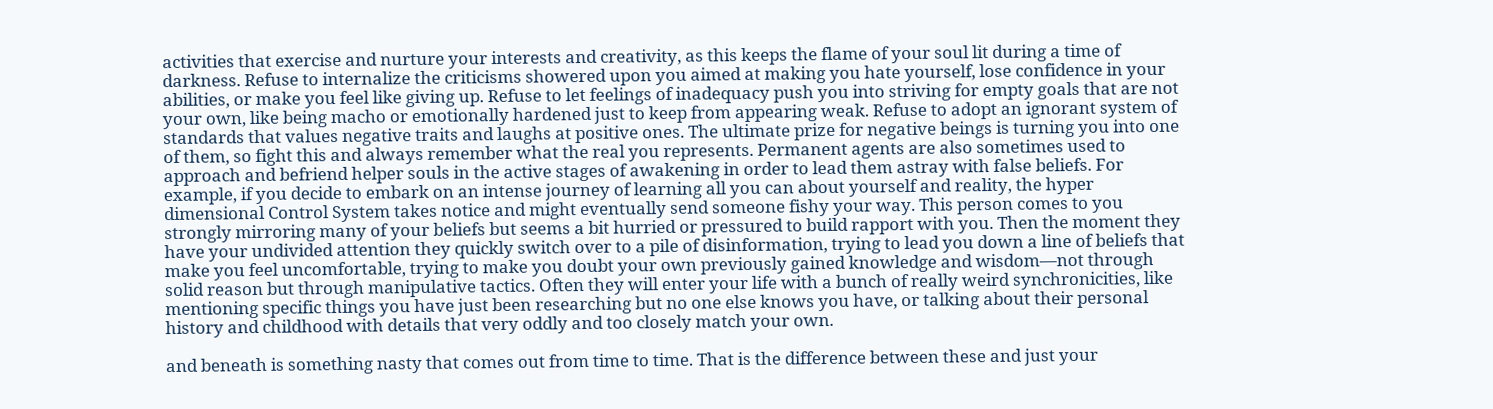activities that exercise and nurture your interests and creativity, as this keeps the flame of your soul lit during a time of darkness. Refuse to internalize the criticisms showered upon you aimed at making you hate yourself, lose confidence in your abilities, or make you feel like giving up. Refuse to let feelings of inadequacy push you into striving for empty goals that are not your own, like being macho or emotionally hardened just to keep from appearing weak. Refuse to adopt an ignorant system of standards that values negative traits and laughs at positive ones. The ultimate prize for negative beings is turning you into one of them, so fight this and always remember what the real you represents. Permanent agents are also sometimes used to approach and befriend helper souls in the active stages of awakening in order to lead them astray with false beliefs. For example, if you decide to embark on an intense journey of learning all you can about yourself and reality, the hyper dimensional Control System takes notice and might eventually send someone fishy your way. This person comes to you strongly mirroring many of your beliefs but seems a bit hurried or pressured to build rapport with you. Then the moment they have your undivided attention they quickly switch over to a pile of disinformation, trying to lead you down a line of beliefs that make you feel uncomfortable, trying to make you doubt your own previously gained knowledge and wisdom—not through solid reason but through manipulative tactics. Often they will enter your life with a bunch of really weird synchronicities, like mentioning specific things you have just been researching but no one else knows you have, or talking about their personal history and childhood with details that very oddly and too closely match your own.

and beneath is something nasty that comes out from time to time. That is the difference between these and just your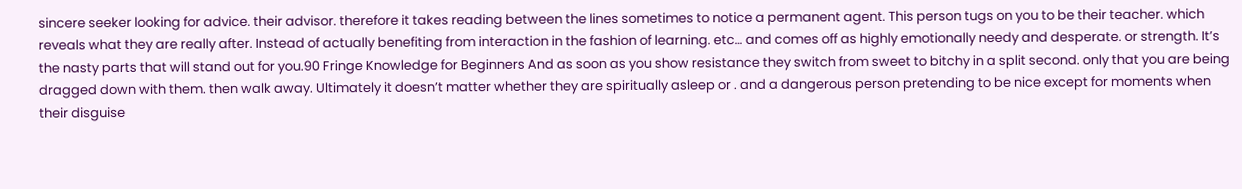sincere seeker looking for advice. their advisor. therefore it takes reading between the lines sometimes to notice a permanent agent. This person tugs on you to be their teacher. which reveals what they are really after. Instead of actually benefiting from interaction in the fashion of learning. etc… and comes off as highly emotionally needy and desperate. or strength. It’s the nasty parts that will stand out for you.90 Fringe Knowledge for Beginners And as soon as you show resistance they switch from sweet to bitchy in a split second. only that you are being dragged down with them. then walk away. Ultimately it doesn’t matter whether they are spiritually asleep or . and a dangerous person pretending to be nice except for moments when their disguise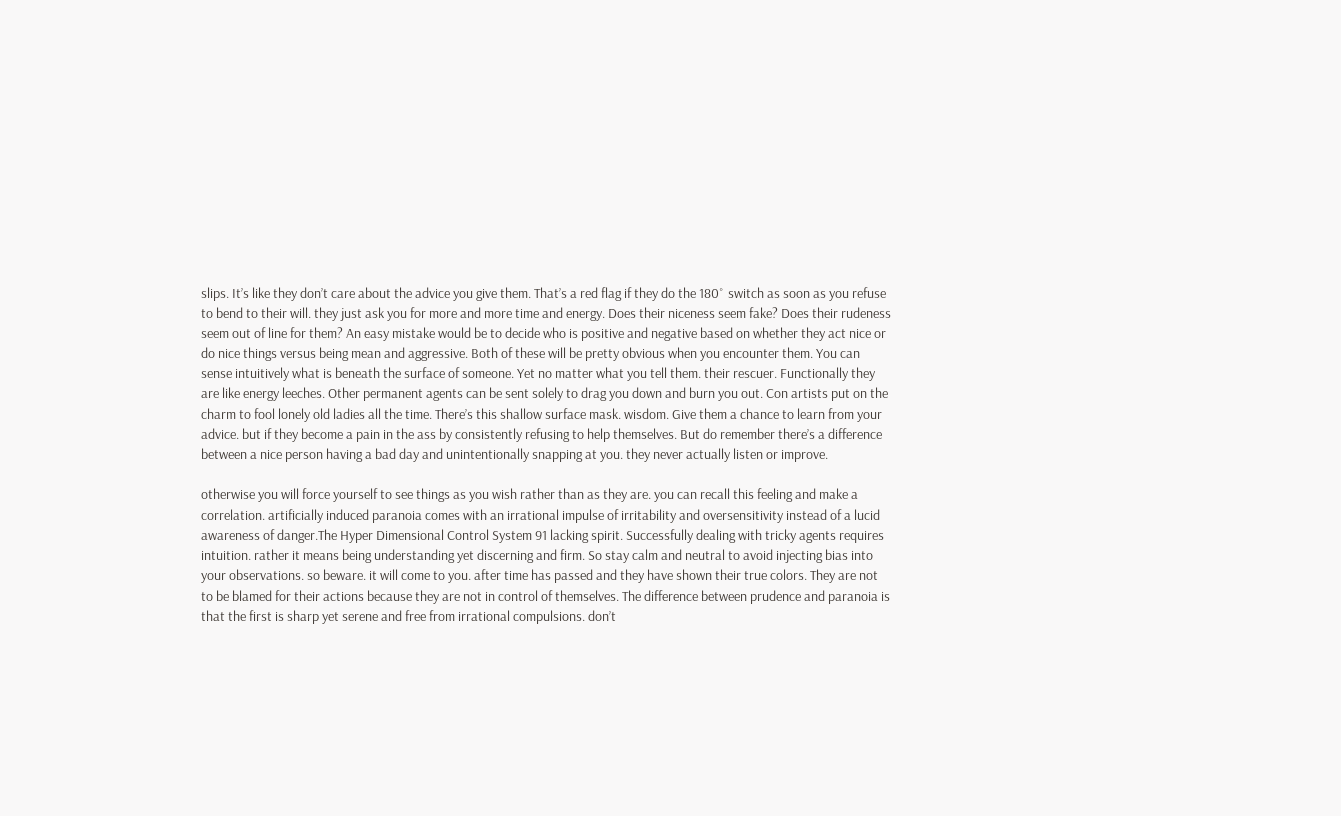slips. It’s like they don’t care about the advice you give them. That’s a red flag if they do the 180˚ switch as soon as you refuse to bend to their will. they just ask you for more and more time and energy. Does their niceness seem fake? Does their rudeness seem out of line for them? An easy mistake would be to decide who is positive and negative based on whether they act nice or do nice things versus being mean and aggressive. Both of these will be pretty obvious when you encounter them. You can sense intuitively what is beneath the surface of someone. Yet no matter what you tell them. their rescuer. Functionally they are like energy leeches. Other permanent agents can be sent solely to drag you down and burn you out. Con artists put on the charm to fool lonely old ladies all the time. There’s this shallow surface mask. wisdom. Give them a chance to learn from your advice. but if they become a pain in the ass by consistently refusing to help themselves. But do remember there’s a difference between a nice person having a bad day and unintentionally snapping at you. they never actually listen or improve.

otherwise you will force yourself to see things as you wish rather than as they are. you can recall this feeling and make a correlation. artificially induced paranoia comes with an irrational impulse of irritability and oversensitivity instead of a lucid awareness of danger.The Hyper Dimensional Control System 91 lacking spirit. Successfully dealing with tricky agents requires intuition. rather it means being understanding yet discerning and firm. So stay calm and neutral to avoid injecting bias into your observations. so beware. it will come to you. after time has passed and they have shown their true colors. They are not to be blamed for their actions because they are not in control of themselves. The difference between prudence and paranoia is that the first is sharp yet serene and free from irrational compulsions. don’t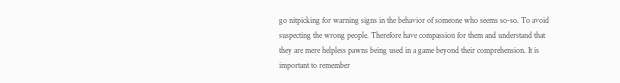go nitpicking for warning signs in the behavior of someone who seems so-so. To avoid suspecting the wrong people. Therefore have compassion for them and understand that they are mere helpless pawns being used in a game beyond their comprehension. It is important to remember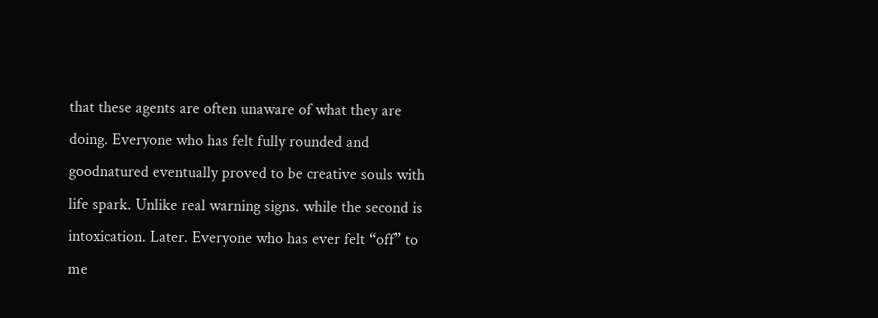that these agents are often unaware of what they are doing. Everyone who has felt fully rounded and goodnatured eventually proved to be creative souls with life spark. Unlike real warning signs. while the second is intoxication. Later. Everyone who has ever felt “off” to me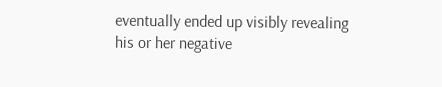eventually ended up visibly revealing his or her negative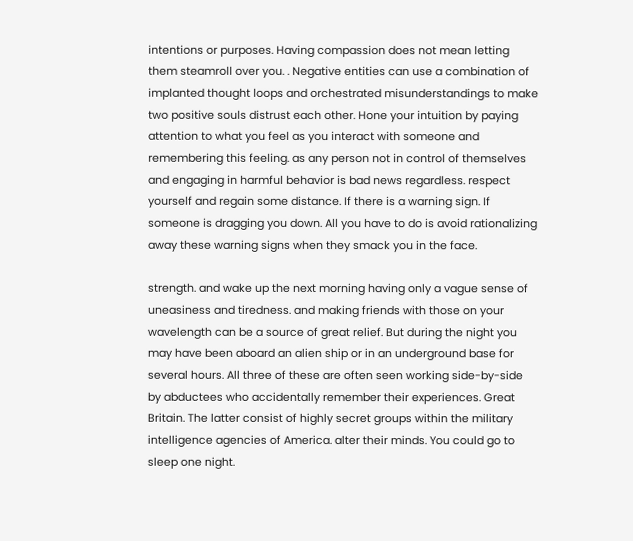intentions or purposes. Having compassion does not mean letting them steamroll over you. . Negative entities can use a combination of implanted thought loops and orchestrated misunderstandings to make two positive souls distrust each other. Hone your intuition by paying attention to what you feel as you interact with someone and remembering this feeling. as any person not in control of themselves and engaging in harmful behavior is bad news regardless. respect yourself and regain some distance. If there is a warning sign. If someone is dragging you down. All you have to do is avoid rationalizing away these warning signs when they smack you in the face.

strength. and wake up the next morning having only a vague sense of uneasiness and tiredness. and making friends with those on your wavelength can be a source of great relief. But during the night you may have been aboard an alien ship or in an underground base for several hours. All three of these are often seen working side-by-side by abductees who accidentally remember their experiences. Great Britain. The latter consist of highly secret groups within the military intelligence agencies of America. alter their minds. You could go to sleep one night.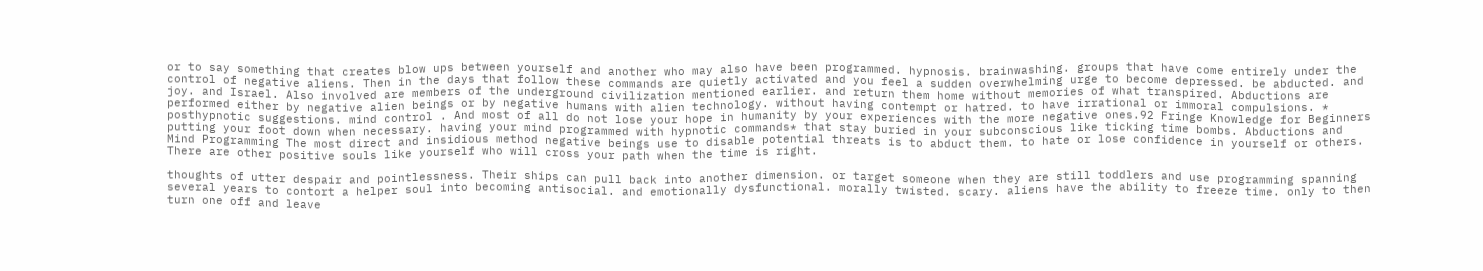or to say something that creates blow ups between yourself and another who may also have been programmed. hypnosis. brainwashing. groups that have come entirely under the control of negative aliens. Then in the days that follow these commands are quietly activated and you feel a sudden overwhelming urge to become depressed. be abducted. and joy. and Israel. Also involved are members of the underground civilization mentioned earlier. and return them home without memories of what transpired. Abductions are performed either by negative alien beings or by negative humans with alien technology. without having contempt or hatred. to have irrational or immoral compulsions. * posthypnotic suggestions. mind control . And most of all do not lose your hope in humanity by your experiences with the more negative ones.92 Fringe Knowledge for Beginners putting your foot down when necessary. having your mind programmed with hypnotic commands* that stay buried in your subconscious like ticking time bombs. Abductions and Mind Programming The most direct and insidious method negative beings use to disable potential threats is to abduct them. to hate or lose confidence in yourself or others. There are other positive souls like yourself who will cross your path when the time is right.

thoughts of utter despair and pointlessness. Their ships can pull back into another dimension. or target someone when they are still toddlers and use programming spanning several years to contort a helper soul into becoming antisocial. and emotionally dysfunctional. morally twisted. scary. aliens have the ability to freeze time. only to then turn one off and leave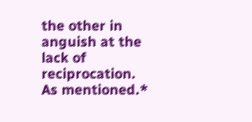the other in anguish at the lack of reciprocation. As mentioned.*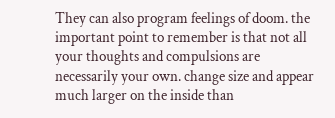They can also program feelings of doom. the important point to remember is that not all your thoughts and compulsions are necessarily your own. change size and appear much larger on the inside than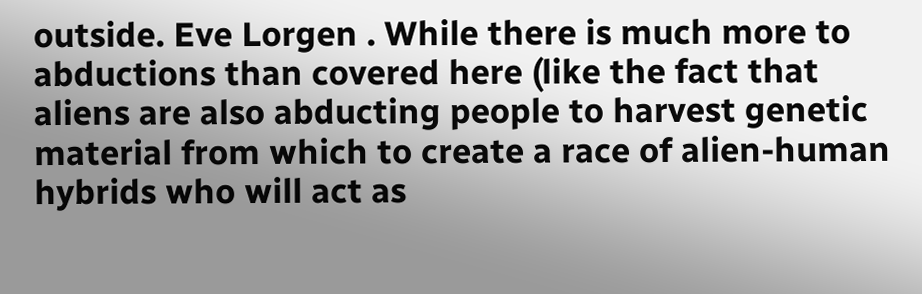outside. Eve Lorgen . While there is much more to abductions than covered here (like the fact that aliens are also abducting people to harvest genetic material from which to create a race of alien-human hybrids who will act as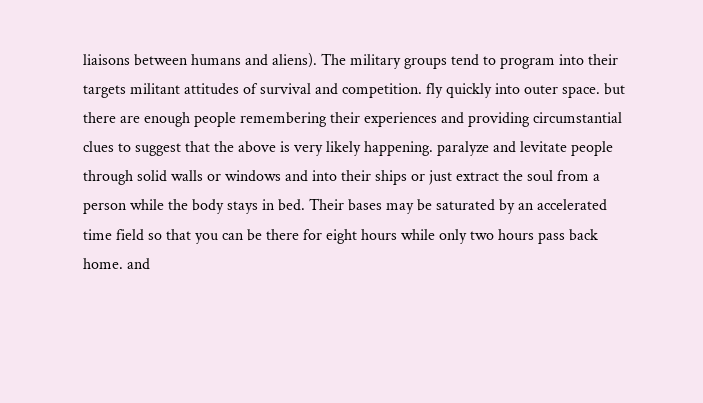liaisons between humans and aliens). The military groups tend to program into their targets militant attitudes of survival and competition. fly quickly into outer space. but there are enough people remembering their experiences and providing circumstantial clues to suggest that the above is very likely happening. paralyze and levitate people through solid walls or windows and into their ships or just extract the soul from a person while the body stays in bed. Their bases may be saturated by an accelerated time field so that you can be there for eight hours while only two hours pass back home. and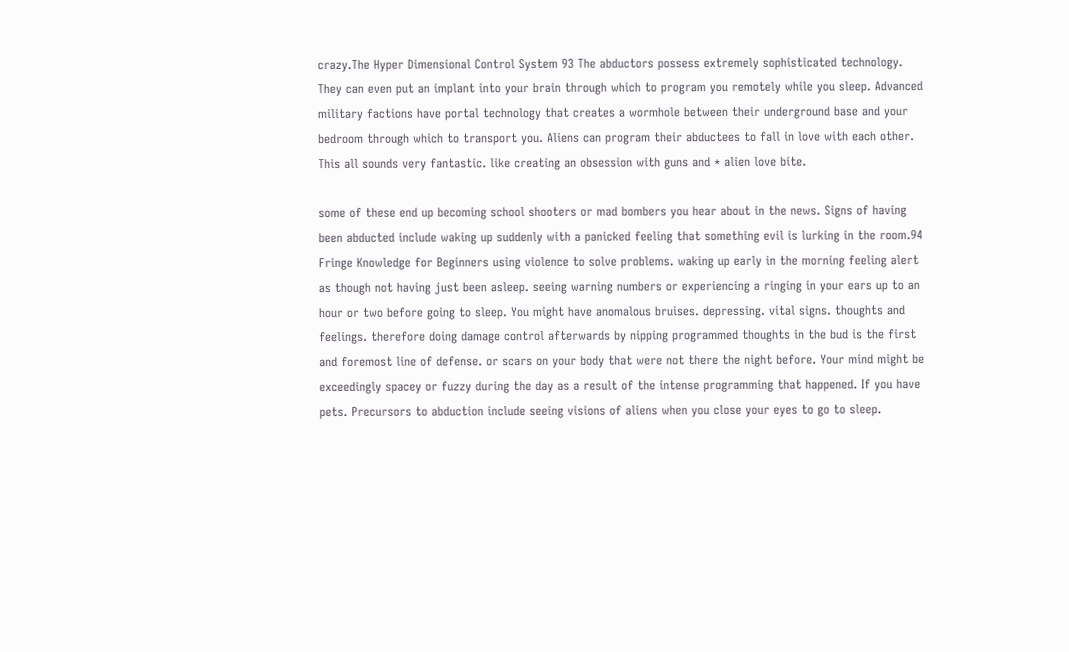crazy.The Hyper Dimensional Control System 93 The abductors possess extremely sophisticated technology. They can even put an implant into your brain through which to program you remotely while you sleep. Advanced military factions have portal technology that creates a wormhole between their underground base and your bedroom through which to transport you. Aliens can program their abductees to fall in love with each other. This all sounds very fantastic. like creating an obsession with guns and * alien love bite.

some of these end up becoming school shooters or mad bombers you hear about in the news. Signs of having been abducted include waking up suddenly with a panicked feeling that something evil is lurking in the room.94 Fringe Knowledge for Beginners using violence to solve problems. waking up early in the morning feeling alert as though not having just been asleep. seeing warning numbers or experiencing a ringing in your ears up to an hour or two before going to sleep. You might have anomalous bruises. depressing. vital signs. thoughts and feelings. therefore doing damage control afterwards by nipping programmed thoughts in the bud is the first and foremost line of defense. or scars on your body that were not there the night before. Your mind might be exceedingly spacey or fuzzy during the day as a result of the intense programming that happened. If you have pets. Precursors to abduction include seeing visions of aliens when you close your eyes to go to sleep.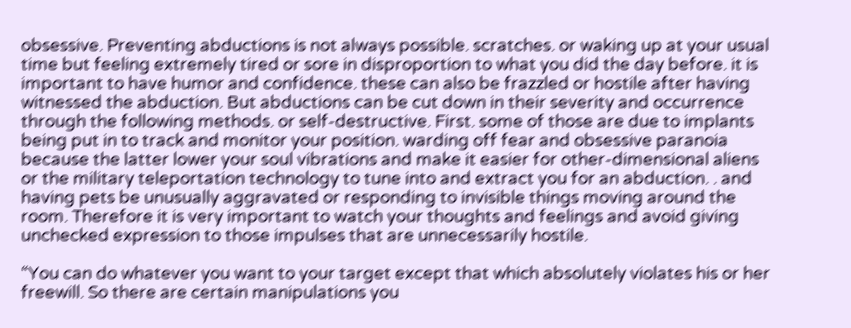obsessive. Preventing abductions is not always possible. scratches. or waking up at your usual time but feeling extremely tired or sore in disproportion to what you did the day before. it is important to have humor and confidence. these can also be frazzled or hostile after having witnessed the abduction. But abductions can be cut down in their severity and occurrence through the following methods. or self-destructive. First. some of those are due to implants being put in to track and monitor your position. warding off fear and obsessive paranoia because the latter lower your soul vibrations and make it easier for other-dimensional aliens or the military teleportation technology to tune into and extract you for an abduction. . and having pets be unusually aggravated or responding to invisible things moving around the room. Therefore it is very important to watch your thoughts and feelings and avoid giving unchecked expression to those impulses that are unnecessarily hostile.

“You can do whatever you want to your target except that which absolutely violates his or her freewill. So there are certain manipulations you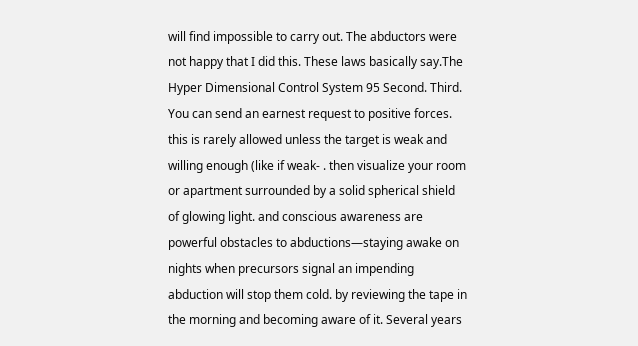will find impossible to carry out. The abductors were not happy that I did this. These laws basically say.The Hyper Dimensional Control System 95 Second. Third. You can send an earnest request to positive forces. this is rarely allowed unless the target is weak and willing enough (like if weak- . then visualize your room or apartment surrounded by a solid spherical shield of glowing light. and conscious awareness are powerful obstacles to abductions—staying awake on nights when precursors signal an impending abduction will stop them cold. by reviewing the tape in the morning and becoming aware of it. Several years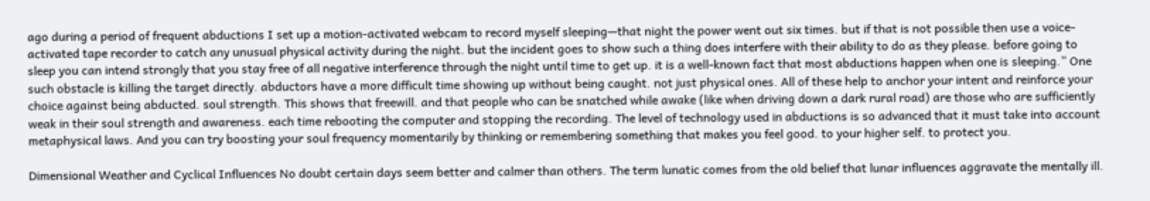ago during a period of frequent abductions I set up a motion-activated webcam to record myself sleeping—that night the power went out six times. but if that is not possible then use a voice-activated tape recorder to catch any unusual physical activity during the night. but the incident goes to show such a thing does interfere with their ability to do as they please. before going to sleep you can intend strongly that you stay free of all negative interference through the night until time to get up. it is a well-known fact that most abductions happen when one is sleeping.” One such obstacle is killing the target directly. abductors have a more difficult time showing up without being caught. not just physical ones. All of these help to anchor your intent and reinforce your choice against being abducted. soul strength. This shows that freewill. and that people who can be snatched while awake (like when driving down a dark rural road) are those who are sufficiently weak in their soul strength and awareness. each time rebooting the computer and stopping the recording. The level of technology used in abductions is so advanced that it must take into account metaphysical laws. And you can try boosting your soul frequency momentarily by thinking or remembering something that makes you feel good. to your higher self. to protect you.

Dimensional Weather and Cyclical Influences No doubt certain days seem better and calmer than others. The term lunatic comes from the old belief that lunar influences aggravate the mentally ill.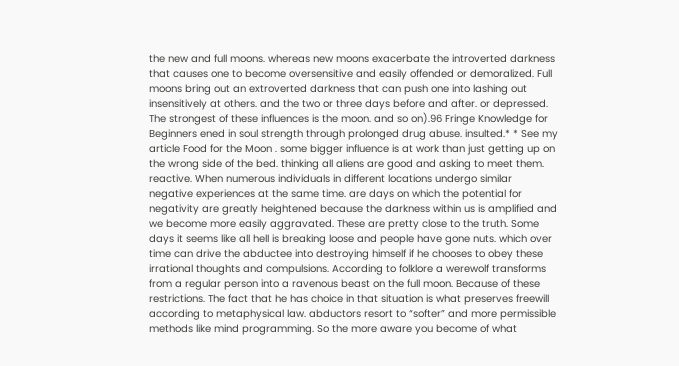the new and full moons. whereas new moons exacerbate the introverted darkness that causes one to become oversensitive and easily offended or demoralized. Full moons bring out an extroverted darkness that can push one into lashing out insensitively at others. and the two or three days before and after. or depressed. The strongest of these influences is the moon. and so on).96 Fringe Knowledge for Beginners ened in soul strength through prolonged drug abuse. insulted.* * See my article Food for the Moon . some bigger influence is at work than just getting up on the wrong side of the bed. thinking all aliens are good and asking to meet them. reactive. When numerous individuals in different locations undergo similar negative experiences at the same time. are days on which the potential for negativity are greatly heightened because the darkness within us is amplified and we become more easily aggravated. These are pretty close to the truth. Some days it seems like all hell is breaking loose and people have gone nuts. which over time can drive the abductee into destroying himself if he chooses to obey these irrational thoughts and compulsions. According to folklore a werewolf transforms from a regular person into a ravenous beast on the full moon. Because of these restrictions. The fact that he has choice in that situation is what preserves freewill according to metaphysical law. abductors resort to “softer” and more permissible methods like mind programming. So the more aware you become of what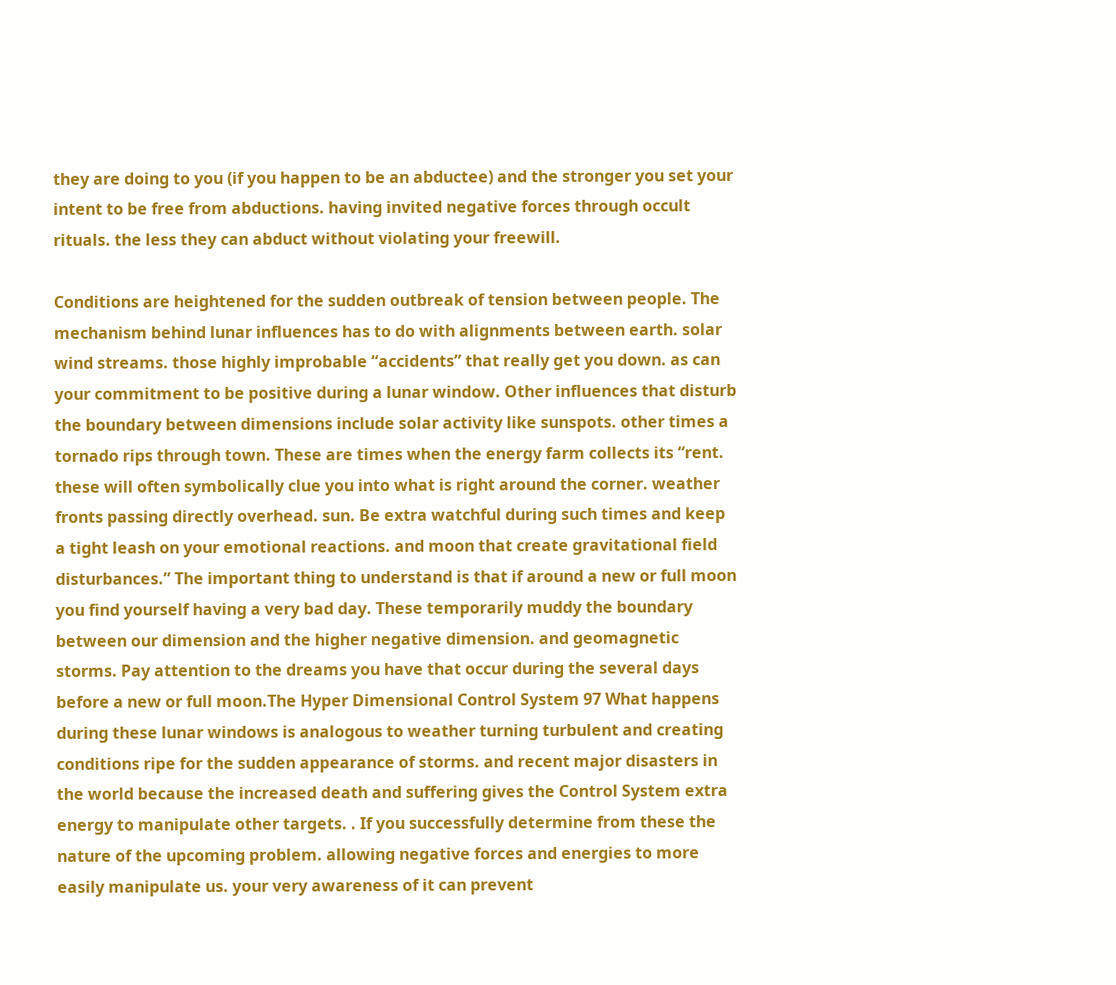they are doing to you (if you happen to be an abductee) and the stronger you set your intent to be free from abductions. having invited negative forces through occult rituals. the less they can abduct without violating your freewill.

Conditions are heightened for the sudden outbreak of tension between people. The mechanism behind lunar influences has to do with alignments between earth. solar wind streams. those highly improbable “accidents” that really get you down. as can your commitment to be positive during a lunar window. Other influences that disturb the boundary between dimensions include solar activity like sunspots. other times a tornado rips through town. These are times when the energy farm collects its “rent. these will often symbolically clue you into what is right around the corner. weather fronts passing directly overhead. sun. Be extra watchful during such times and keep a tight leash on your emotional reactions. and moon that create gravitational field disturbances.” The important thing to understand is that if around a new or full moon you find yourself having a very bad day. These temporarily muddy the boundary between our dimension and the higher negative dimension. and geomagnetic storms. Pay attention to the dreams you have that occur during the several days before a new or full moon.The Hyper Dimensional Control System 97 What happens during these lunar windows is analogous to weather turning turbulent and creating conditions ripe for the sudden appearance of storms. and recent major disasters in the world because the increased death and suffering gives the Control System extra energy to manipulate other targets. . If you successfully determine from these the nature of the upcoming problem. allowing negative forces and energies to more easily manipulate us. your very awareness of it can prevent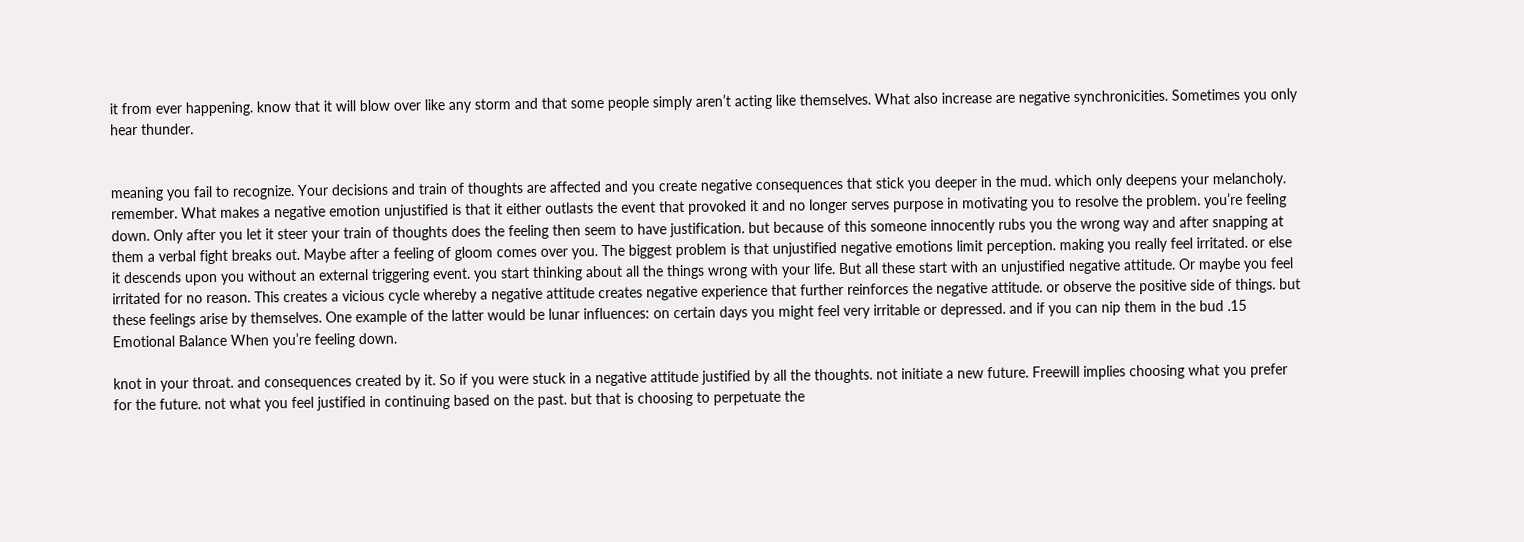it from ever happening. know that it will blow over like any storm and that some people simply aren’t acting like themselves. What also increase are negative synchronicities. Sometimes you only hear thunder.


meaning you fail to recognize. Your decisions and train of thoughts are affected and you create negative consequences that stick you deeper in the mud. which only deepens your melancholy. remember. What makes a negative emotion unjustified is that it either outlasts the event that provoked it and no longer serves purpose in motivating you to resolve the problem. you’re feeling down. Only after you let it steer your train of thoughts does the feeling then seem to have justification. but because of this someone innocently rubs you the wrong way and after snapping at them a verbal fight breaks out. Maybe after a feeling of gloom comes over you. The biggest problem is that unjustified negative emotions limit perception. making you really feel irritated. or else it descends upon you without an external triggering event. you start thinking about all the things wrong with your life. But all these start with an unjustified negative attitude. Or maybe you feel irritated for no reason. This creates a vicious cycle whereby a negative attitude creates negative experience that further reinforces the negative attitude. or observe the positive side of things. but these feelings arise by themselves. One example of the latter would be lunar influences: on certain days you might feel very irritable or depressed. and if you can nip them in the bud .15 Emotional Balance When you’re feeling down.

knot in your throat. and consequences created by it. So if you were stuck in a negative attitude justified by all the thoughts. not initiate a new future. Freewill implies choosing what you prefer for the future. not what you feel justified in continuing based on the past. but that is choosing to perpetuate the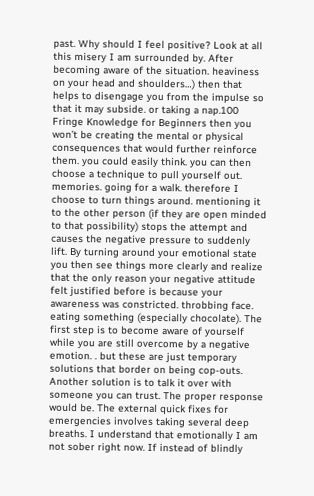past. Why should I feel positive? Look at all this misery I am surrounded by. After becoming aware of the situation. heaviness on your head and shoulders…) then that helps to disengage you from the impulse so that it may subside. or taking a nap.100 Fringe Knowledge for Beginners then you won’t be creating the mental or physical consequences that would further reinforce them. you could easily think. you can then choose a technique to pull yourself out. memories. going for a walk. therefore I choose to turn things around. mentioning it to the other person (if they are open minded to that possibility) stops the attempt and causes the negative pressure to suddenly lift. By turning around your emotional state you then see things more clearly and realize that the only reason your negative attitude felt justified before is because your awareness was constricted. throbbing face. eating something (especially chocolate). The first step is to become aware of yourself while you are still overcome by a negative emotion. . but these are just temporary solutions that border on being cop-outs. Another solution is to talk it over with someone you can trust. The proper response would be. The external quick fixes for emergencies involves taking several deep breaths. I understand that emotionally I am not sober right now. If instead of blindly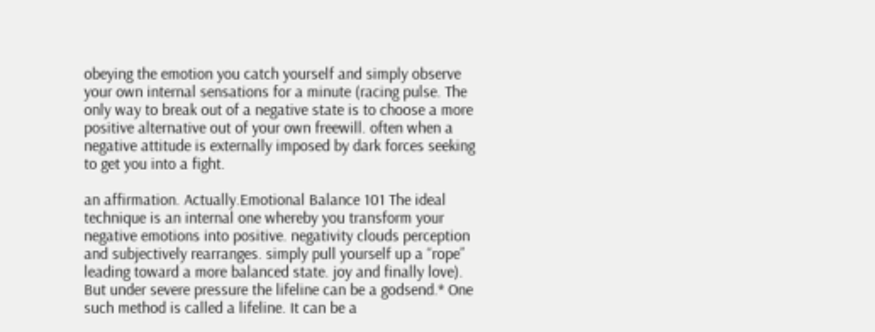obeying the emotion you catch yourself and simply observe your own internal sensations for a minute (racing pulse. The only way to break out of a negative state is to choose a more positive alternative out of your own freewill. often when a negative attitude is externally imposed by dark forces seeking to get you into a fight.

an affirmation. Actually.Emotional Balance 101 The ideal technique is an internal one whereby you transform your negative emotions into positive. negativity clouds perception and subjectively rearranges. simply pull yourself up a “rope” leading toward a more balanced state. joy and finally love). But under severe pressure the lifeline can be a godsend.* One such method is called a lifeline. It can be a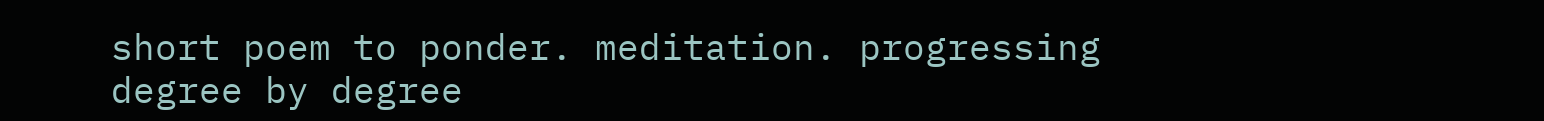short poem to ponder. meditation. progressing degree by degree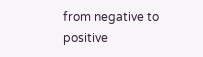from negative to positive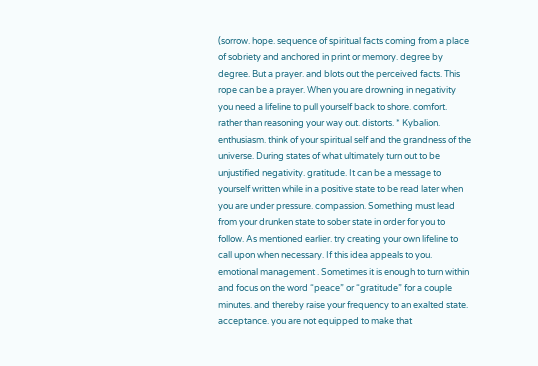(sorrow. hope. sequence of spiritual facts coming from a place of sobriety and anchored in print or memory. degree by degree. But a prayer. and blots out the perceived facts. This rope can be a prayer. When you are drowning in negativity you need a lifeline to pull yourself back to shore. comfort. rather than reasoning your way out. distorts. * Kybalion. enthusiasm. think of your spiritual self and the grandness of the universe. During states of what ultimately turn out to be unjustified negativity. gratitude. It can be a message to yourself written while in a positive state to be read later when you are under pressure. compassion. Something must lead from your drunken state to sober state in order for you to follow. As mentioned earlier. try creating your own lifeline to call upon when necessary. If this idea appeals to you. emotional management . Sometimes it is enough to turn within and focus on the word “peace” or “gratitude” for a couple minutes. and thereby raise your frequency to an exalted state. acceptance. you are not equipped to make that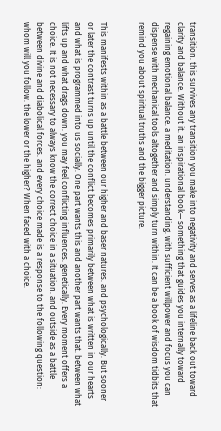transition. this survives any transition you make into negativity and serves as a lifeline back out toward clarity and balance. Without it. an inspirational book— something that guides you internally toward regaining emotional balance. a meditation. understanding. with sufficient willpower and focus you can dispense with mechanical tools altogether and simply turn within. It can be a book of wisdom tidbits that remind you about spiritual truths and the bigger picture.


This manifests within as a battle between our higher and baser natures. and psychologically. But sooner or later the contrast turns up until the conflict becomes primarily between what is written in our hearts and what is programmed into us socially. One part wants this and another part wants that. between what lifts up and what drags down. you may feel conflicting influences. genetically. Every moment offers a choice. It is not necessary to always know the correct choice in a situation. and outside as a battle between divine and diabolical forces. and every choice made is a response to the following question: whom will you follow. the lower or the higher? When faced with a choice.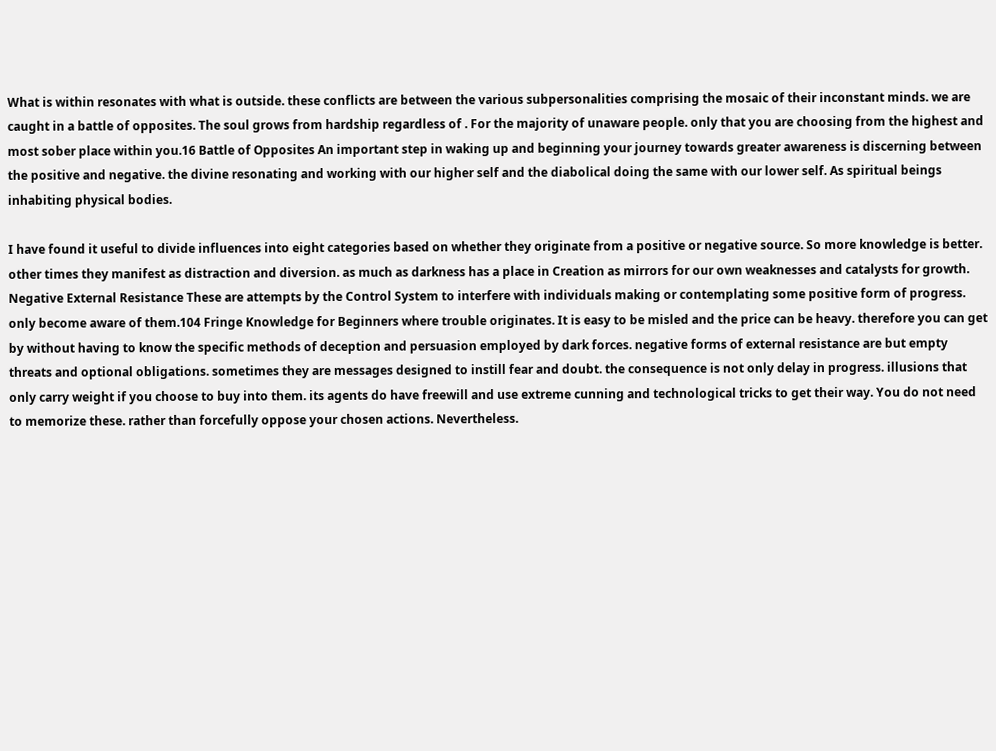What is within resonates with what is outside. these conflicts are between the various subpersonalities comprising the mosaic of their inconstant minds. we are caught in a battle of opposites. The soul grows from hardship regardless of . For the majority of unaware people. only that you are choosing from the highest and most sober place within you.16 Battle of Opposites An important step in waking up and beginning your journey towards greater awareness is discerning between the positive and negative. the divine resonating and working with our higher self and the diabolical doing the same with our lower self. As spiritual beings inhabiting physical bodies.

I have found it useful to divide influences into eight categories based on whether they originate from a positive or negative source. So more knowledge is better. other times they manifest as distraction and diversion. as much as darkness has a place in Creation as mirrors for our own weaknesses and catalysts for growth. Negative External Resistance These are attempts by the Control System to interfere with individuals making or contemplating some positive form of progress. only become aware of them.104 Fringe Knowledge for Beginners where trouble originates. It is easy to be misled and the price can be heavy. therefore you can get by without having to know the specific methods of deception and persuasion employed by dark forces. negative forms of external resistance are but empty threats and optional obligations. sometimes they are messages designed to instill fear and doubt. the consequence is not only delay in progress. illusions that only carry weight if you choose to buy into them. its agents do have freewill and use extreme cunning and technological tricks to get their way. You do not need to memorize these. rather than forcefully oppose your chosen actions. Nevertheless.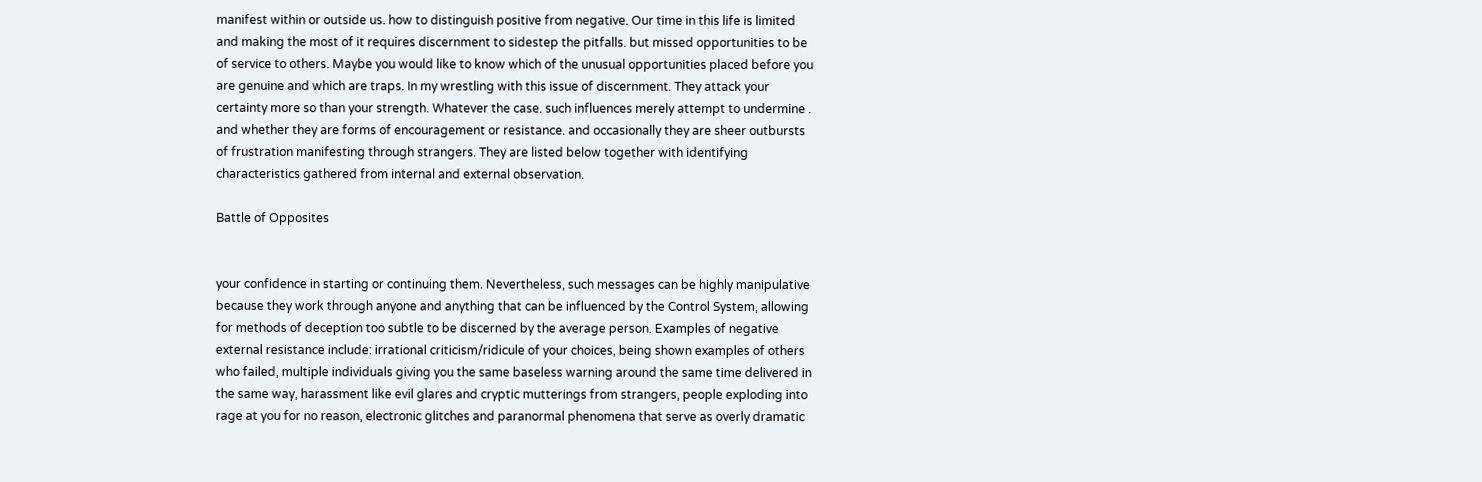manifest within or outside us. how to distinguish positive from negative. Our time in this life is limited and making the most of it requires discernment to sidestep the pitfalls. but missed opportunities to be of service to others. Maybe you would like to know which of the unusual opportunities placed before you are genuine and which are traps. In my wrestling with this issue of discernment. They attack your certainty more so than your strength. Whatever the case. such influences merely attempt to undermine . and whether they are forms of encouragement or resistance. and occasionally they are sheer outbursts of frustration manifesting through strangers. They are listed below together with identifying characteristics gathered from internal and external observation.

Battle of Opposites


your confidence in starting or continuing them. Nevertheless, such messages can be highly manipulative because they work through anyone and anything that can be influenced by the Control System, allowing for methods of deception too subtle to be discerned by the average person. Examples of negative external resistance include: irrational criticism/ridicule of your choices, being shown examples of others who failed, multiple individuals giving you the same baseless warning around the same time delivered in the same way, harassment like evil glares and cryptic mutterings from strangers, people exploding into rage at you for no reason, electronic glitches and paranormal phenomena that serve as overly dramatic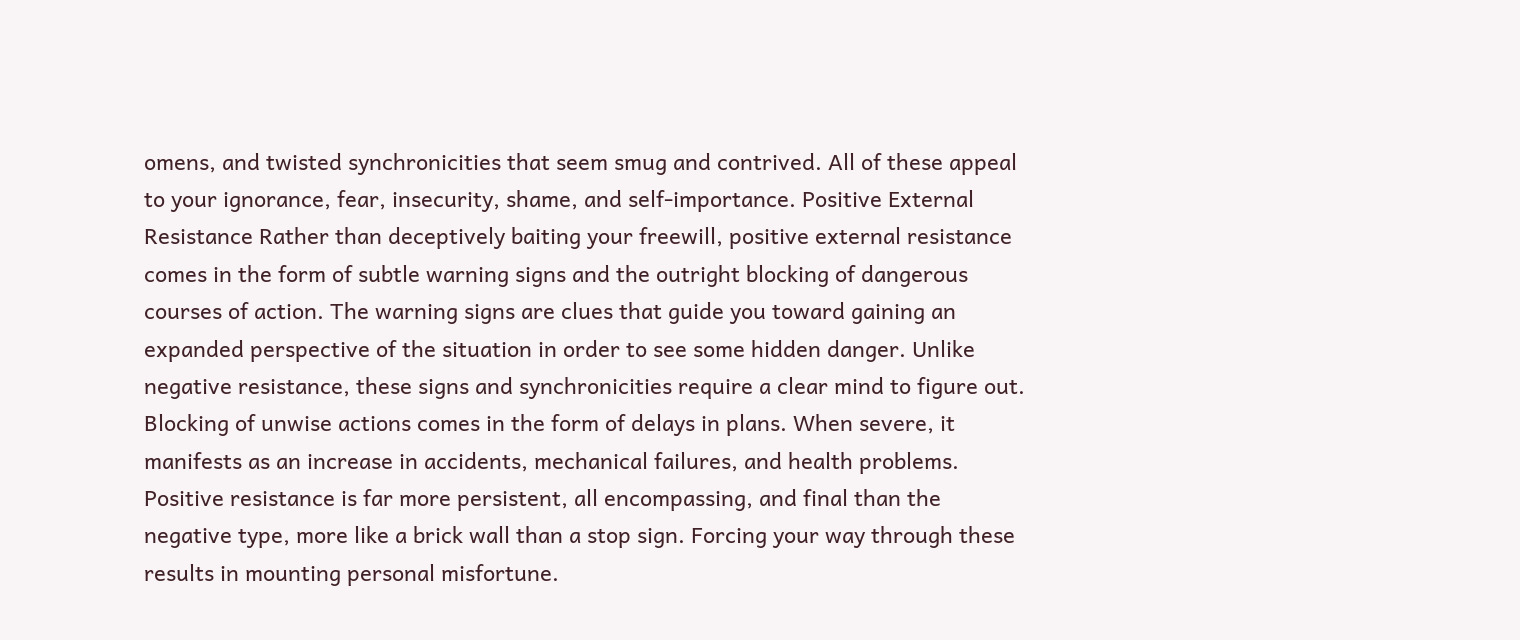omens, and twisted synchronicities that seem smug and contrived. All of these appeal to your ignorance, fear, insecurity, shame, and self-importance. Positive External Resistance Rather than deceptively baiting your freewill, positive external resistance comes in the form of subtle warning signs and the outright blocking of dangerous courses of action. The warning signs are clues that guide you toward gaining an expanded perspective of the situation in order to see some hidden danger. Unlike negative resistance, these signs and synchronicities require a clear mind to figure out. Blocking of unwise actions comes in the form of delays in plans. When severe, it manifests as an increase in accidents, mechanical failures, and health problems. Positive resistance is far more persistent, all encompassing, and final than the negative type, more like a brick wall than a stop sign. Forcing your way through these results in mounting personal misfortune.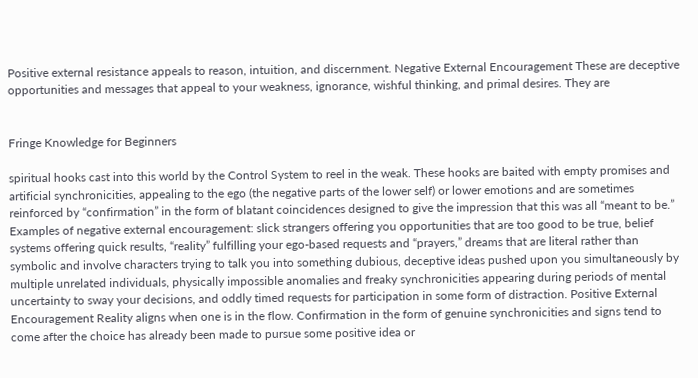Positive external resistance appeals to reason, intuition, and discernment. Negative External Encouragement These are deceptive opportunities and messages that appeal to your weakness, ignorance, wishful thinking, and primal desires. They are


Fringe Knowledge for Beginners

spiritual hooks cast into this world by the Control System to reel in the weak. These hooks are baited with empty promises and artificial synchronicities, appealing to the ego (the negative parts of the lower self) or lower emotions and are sometimes reinforced by “confirmation” in the form of blatant coincidences designed to give the impression that this was all “meant to be.” Examples of negative external encouragement: slick strangers offering you opportunities that are too good to be true, belief systems offering quick results, “reality” fulfilling your ego-based requests and “prayers,” dreams that are literal rather than symbolic and involve characters trying to talk you into something dubious, deceptive ideas pushed upon you simultaneously by multiple unrelated individuals, physically impossible anomalies and freaky synchronicities appearing during periods of mental uncertainty to sway your decisions, and oddly timed requests for participation in some form of distraction. Positive External Encouragement Reality aligns when one is in the flow. Confirmation in the form of genuine synchronicities and signs tend to come after the choice has already been made to pursue some positive idea or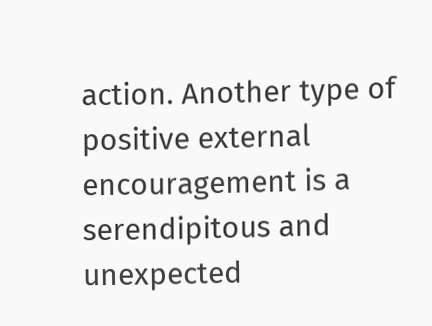action. Another type of positive external encouragement is a serendipitous and unexpected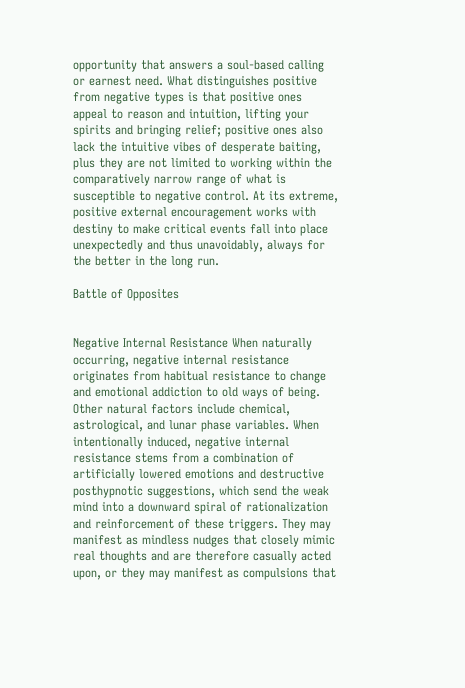opportunity that answers a soul-based calling or earnest need. What distinguishes positive from negative types is that positive ones appeal to reason and intuition, lifting your spirits and bringing relief; positive ones also lack the intuitive vibes of desperate baiting, plus they are not limited to working within the comparatively narrow range of what is susceptible to negative control. At its extreme, positive external encouragement works with destiny to make critical events fall into place unexpectedly and thus unavoidably, always for the better in the long run.

Battle of Opposites


Negative Internal Resistance When naturally occurring, negative internal resistance originates from habitual resistance to change and emotional addiction to old ways of being. Other natural factors include chemical, astrological, and lunar phase variables. When intentionally induced, negative internal resistance stems from a combination of artificially lowered emotions and destructive posthypnotic suggestions, which send the weak mind into a downward spiral of rationalization and reinforcement of these triggers. They may manifest as mindless nudges that closely mimic real thoughts and are therefore casually acted upon, or they may manifest as compulsions that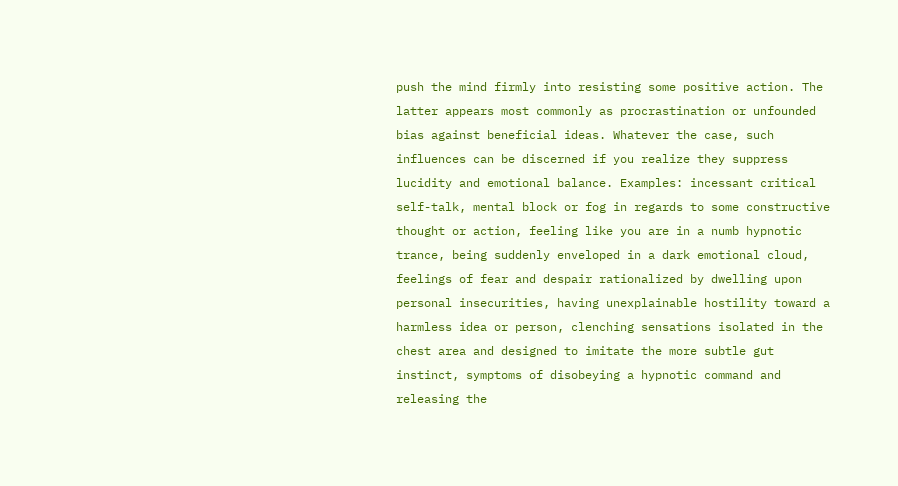push the mind firmly into resisting some positive action. The latter appears most commonly as procrastination or unfounded bias against beneficial ideas. Whatever the case, such influences can be discerned if you realize they suppress lucidity and emotional balance. Examples: incessant critical self-talk, mental block or fog in regards to some constructive thought or action, feeling like you are in a numb hypnotic trance, being suddenly enveloped in a dark emotional cloud, feelings of fear and despair rationalized by dwelling upon personal insecurities, having unexplainable hostility toward a harmless idea or person, clenching sensations isolated in the chest area and designed to imitate the more subtle gut instinct, symptoms of disobeying a hypnotic command and releasing the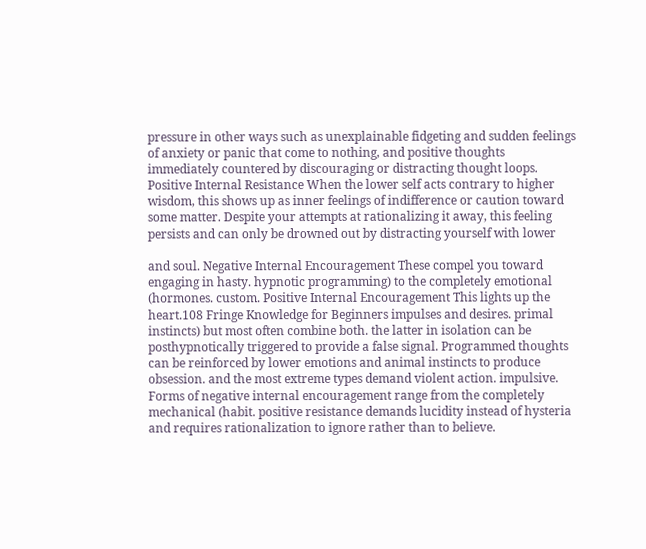pressure in other ways such as unexplainable fidgeting and sudden feelings of anxiety or panic that come to nothing, and positive thoughts immediately countered by discouraging or distracting thought loops. Positive Internal Resistance When the lower self acts contrary to higher wisdom, this shows up as inner feelings of indifference or caution toward some matter. Despite your attempts at rationalizing it away, this feeling persists and can only be drowned out by distracting yourself with lower

and soul. Negative Internal Encouragement These compel you toward engaging in hasty. hypnotic programming) to the completely emotional (hormones. custom. Positive Internal Encouragement This lights up the heart.108 Fringe Knowledge for Beginners impulses and desires. primal instincts) but most often combine both. the latter in isolation can be posthypnotically triggered to provide a false signal. Programmed thoughts can be reinforced by lower emotions and animal instincts to produce obsession. and the most extreme types demand violent action. impulsive. Forms of negative internal encouragement range from the completely mechanical (habit. positive resistance demands lucidity instead of hysteria and requires rationalization to ignore rather than to believe.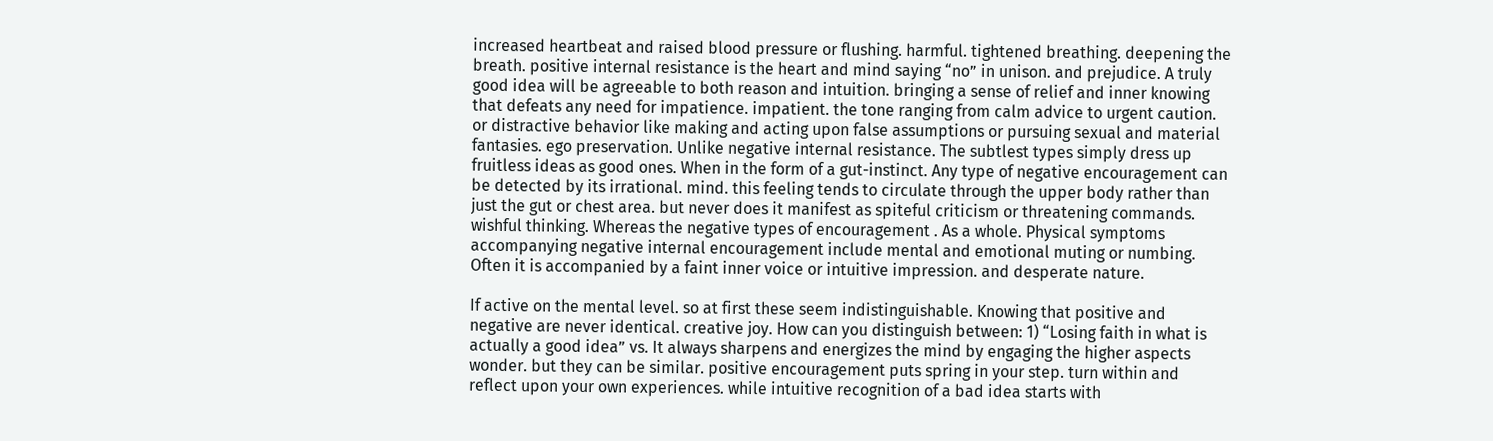increased heartbeat and raised blood pressure or flushing. harmful. tightened breathing. deepening the breath. positive internal resistance is the heart and mind saying “no” in unison. and prejudice. A truly good idea will be agreeable to both reason and intuition. bringing a sense of relief and inner knowing that defeats any need for impatience. impatient. the tone ranging from calm advice to urgent caution. or distractive behavior like making and acting upon false assumptions or pursuing sexual and material fantasies. ego preservation. Unlike negative internal resistance. The subtlest types simply dress up fruitless ideas as good ones. When in the form of a gut-instinct. Any type of negative encouragement can be detected by its irrational. mind. this feeling tends to circulate through the upper body rather than just the gut or chest area. but never does it manifest as spiteful criticism or threatening commands. wishful thinking. Whereas the negative types of encouragement . As a whole. Physical symptoms accompanying negative internal encouragement include mental and emotional muting or numbing. Often it is accompanied by a faint inner voice or intuitive impression. and desperate nature.

If active on the mental level. so at first these seem indistinguishable. Knowing that positive and negative are never identical. creative joy. How can you distinguish between: 1) “Losing faith in what is actually a good idea” vs. It always sharpens and energizes the mind by engaging the higher aspects wonder. but they can be similar. positive encouragement puts spring in your step. turn within and reflect upon your own experiences. while intuitive recognition of a bad idea starts with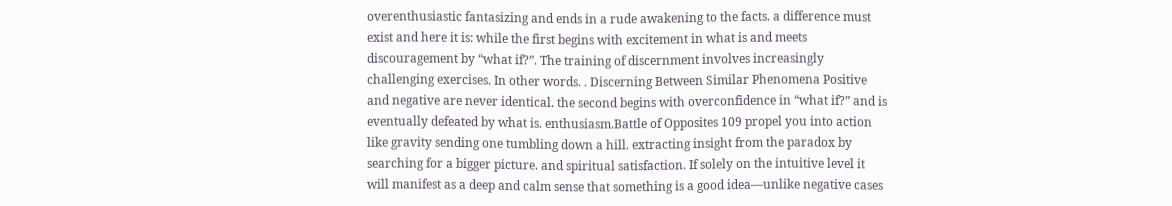overenthusiastic fantasizing and ends in a rude awakening to the facts. a difference must exist and here it is: while the first begins with excitement in what is and meets discouragement by “what if?”. The training of discernment involves increasingly challenging exercises. In other words. . Discerning Between Similar Phenomena Positive and negative are never identical. the second begins with overconfidence in “what if?” and is eventually defeated by what is. enthusiasm.Battle of Opposites 109 propel you into action like gravity sending one tumbling down a hill. extracting insight from the paradox by searching for a bigger picture. and spiritual satisfaction. If solely on the intuitive level it will manifest as a deep and calm sense that something is a good idea—unlike negative cases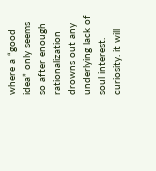where a “good idea” only seems so after enough rationalization drowns out any underlying lack of soul interest. curiosity. it will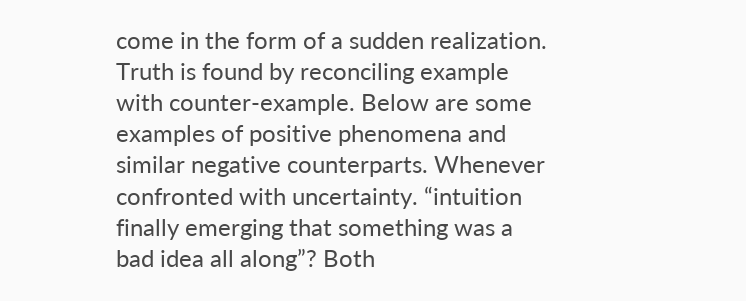come in the form of a sudden realization. Truth is found by reconciling example with counter-example. Below are some examples of positive phenomena and similar negative counterparts. Whenever confronted with uncertainty. “intuition finally emerging that something was a bad idea all along”? Both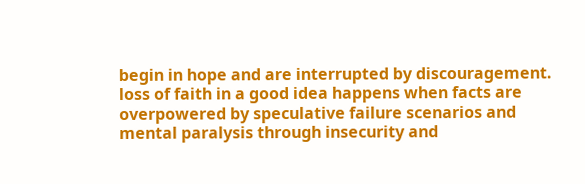begin in hope and are interrupted by discouragement. loss of faith in a good idea happens when facts are overpowered by speculative failure scenarios and mental paralysis through insecurity and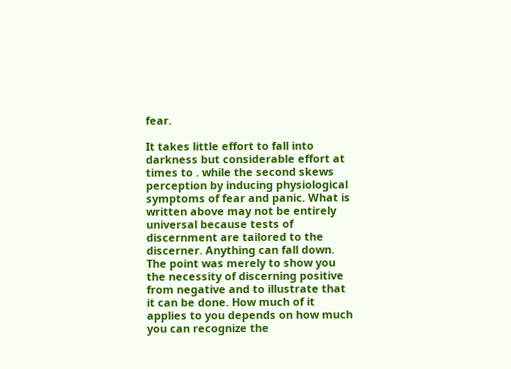fear.

It takes little effort to fall into darkness but considerable effort at times to . while the second skews perception by inducing physiological symptoms of fear and panic. What is written above may not be entirely universal because tests of discernment are tailored to the discerner. Anything can fall down. The point was merely to show you the necessity of discerning positive from negative and to illustrate that it can be done. How much of it applies to you depends on how much you can recognize the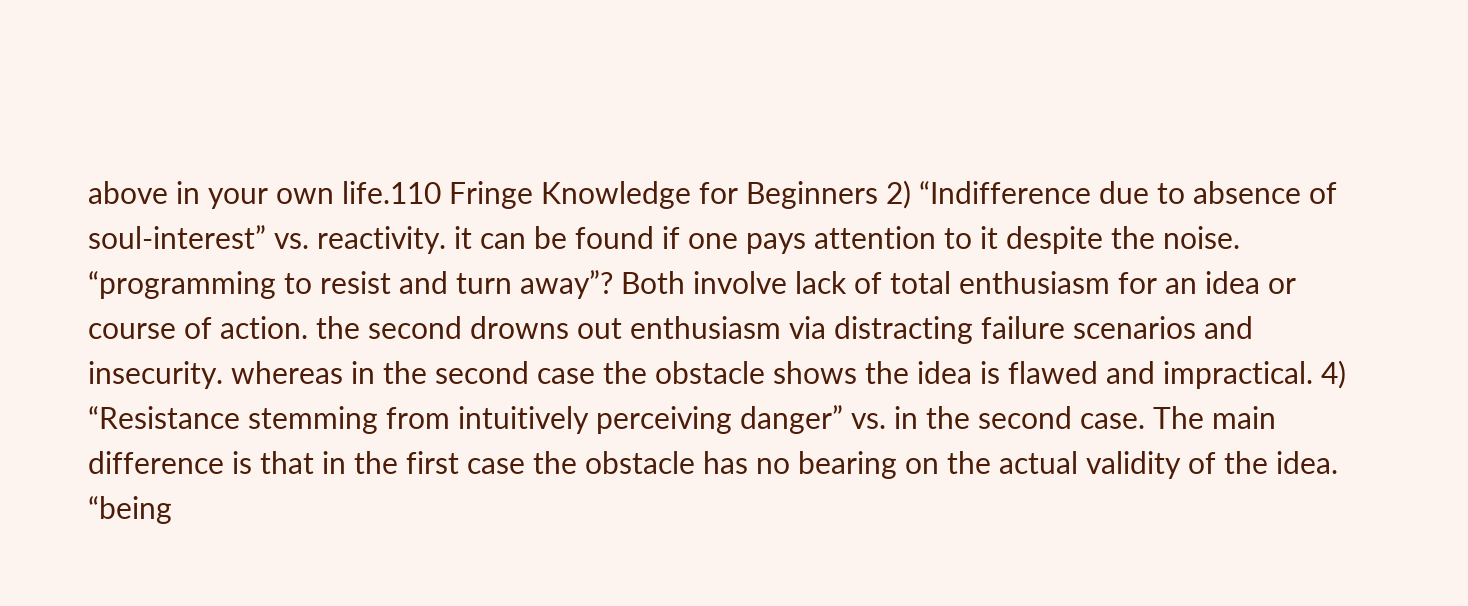above in your own life.110 Fringe Knowledge for Beginners 2) “Indifference due to absence of soul-interest” vs. reactivity. it can be found if one pays attention to it despite the noise. “programming to resist and turn away”? Both involve lack of total enthusiasm for an idea or course of action. the second drowns out enthusiasm via distracting failure scenarios and insecurity. whereas in the second case the obstacle shows the idea is flawed and impractical. 4) “Resistance stemming from intuitively perceiving danger” vs. in the second case. The main difference is that in the first case the obstacle has no bearing on the actual validity of the idea. “being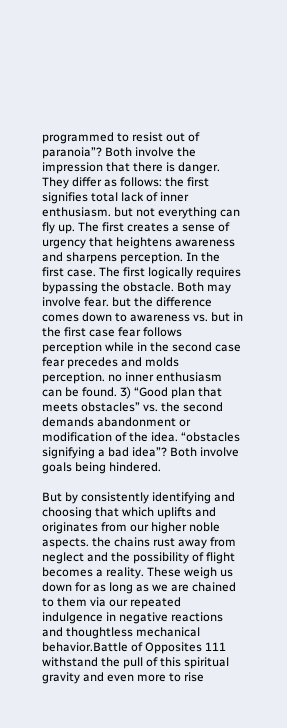programmed to resist out of paranoia”? Both involve the impression that there is danger. They differ as follows: the first signifies total lack of inner enthusiasm. but not everything can fly up. The first creates a sense of urgency that heightens awareness and sharpens perception. In the first case. The first logically requires bypassing the obstacle. Both may involve fear. but the difference comes down to awareness vs. but in the first case fear follows perception while in the second case fear precedes and molds perception. no inner enthusiasm can be found. 3) “Good plan that meets obstacles” vs. the second demands abandonment or modification of the idea. “obstacles signifying a bad idea”? Both involve goals being hindered.

But by consistently identifying and choosing that which uplifts and originates from our higher noble aspects. the chains rust away from neglect and the possibility of flight becomes a reality. These weigh us down for as long as we are chained to them via our repeated indulgence in negative reactions and thoughtless mechanical behavior.Battle of Opposites 111 withstand the pull of this spiritual gravity and even more to rise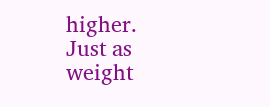higher. Just as weight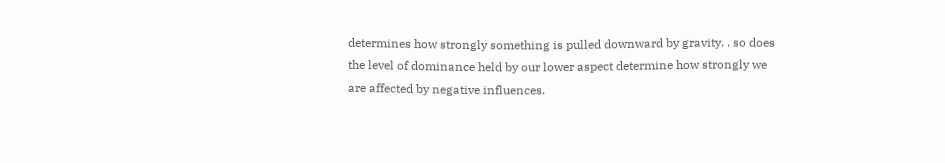determines how strongly something is pulled downward by gravity. . so does the level of dominance held by our lower aspect determine how strongly we are affected by negative influences.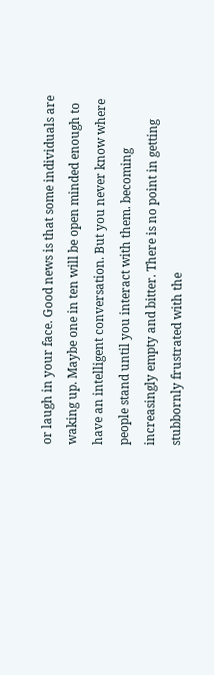or laugh in your face. Good news is that some individuals are waking up. Maybe one in ten will be open minded enough to have an intelligent conversation. But you never know where people stand until you interact with them. becoming increasingly empty and bitter. There is no point in getting stubbornly frustrated with the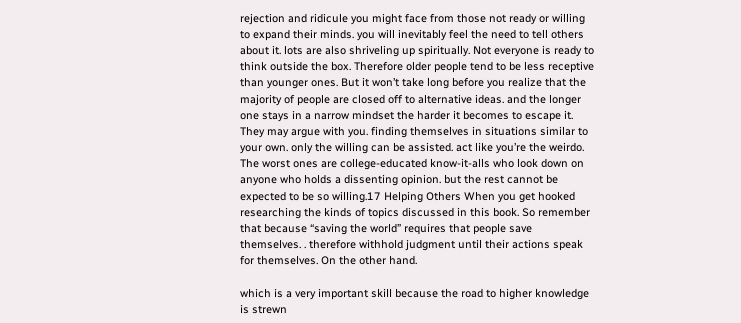rejection and ridicule you might face from those not ready or willing to expand their minds. you will inevitably feel the need to tell others about it. lots are also shriveling up spiritually. Not everyone is ready to think outside the box. Therefore older people tend to be less receptive than younger ones. But it won’t take long before you realize that the majority of people are closed off to alternative ideas. and the longer one stays in a narrow mindset the harder it becomes to escape it. They may argue with you. finding themselves in situations similar to your own. only the willing can be assisted. act like you’re the weirdo. The worst ones are college-educated know-it-alls who look down on anyone who holds a dissenting opinion. but the rest cannot be expected to be so willing.17 Helping Others When you get hooked researching the kinds of topics discussed in this book. So remember that because “saving the world” requires that people save themselves. . therefore withhold judgment until their actions speak for themselves. On the other hand.

which is a very important skill because the road to higher knowledge is strewn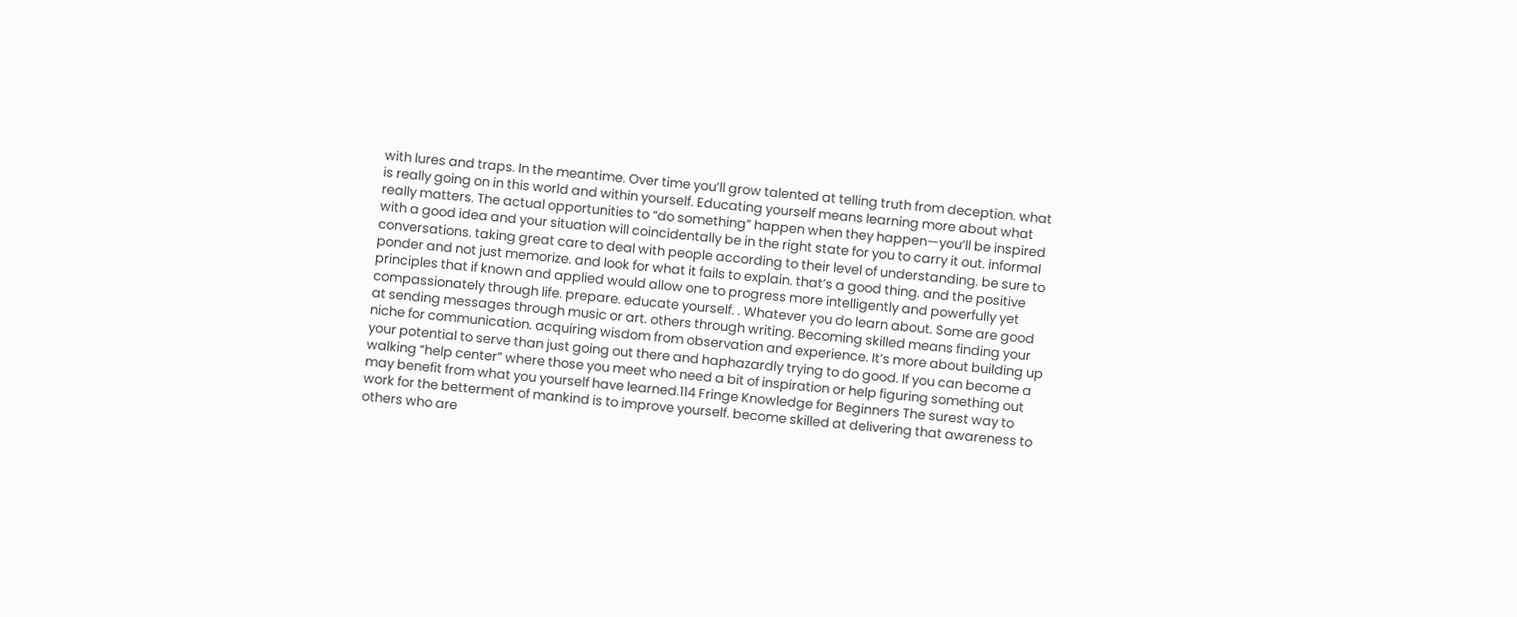with lures and traps. In the meantime. Over time you’ll grow talented at telling truth from deception. what is really going on in this world and within yourself. Educating yourself means learning more about what really matters. The actual opportunities to “do something” happen when they happen—you’ll be inspired with a good idea and your situation will coincidentally be in the right state for you to carry it out. informal conversations. taking great care to deal with people according to their level of understanding. be sure to ponder and not just memorize. and look for what it fails to explain. that’s a good thing. and the positive principles that if known and applied would allow one to progress more intelligently and powerfully yet compassionately through life. prepare. educate yourself. . Whatever you do learn about. Some are good at sending messages through music or art. others through writing. Becoming skilled means finding your niche for communication. acquiring wisdom from observation and experience. It’s more about building up your potential to serve than just going out there and haphazardly trying to do good. If you can become a walking “help center” where those you meet who need a bit of inspiration or help figuring something out may benefit from what you yourself have learned.114 Fringe Knowledge for Beginners The surest way to work for the betterment of mankind is to improve yourself. become skilled at delivering that awareness to others who are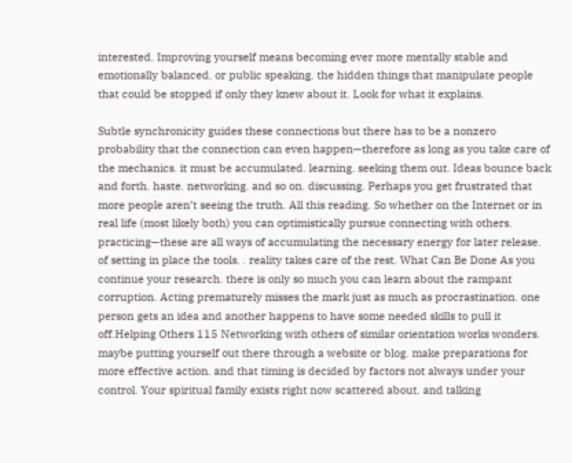interested. Improving yourself means becoming ever more mentally stable and emotionally balanced. or public speaking. the hidden things that manipulate people that could be stopped if only they knew about it. Look for what it explains.

Subtle synchronicity guides these connections but there has to be a nonzero probability that the connection can even happen—therefore as long as you take care of the mechanics. it must be accumulated. learning. seeking them out. Ideas bounce back and forth. haste. networking. and so on. discussing. Perhaps you get frustrated that more people aren’t seeing the truth. All this reading. So whether on the Internet or in real life (most likely both) you can optimistically pursue connecting with others. practicing—these are all ways of accumulating the necessary energy for later release. of setting in place the tools. . reality takes care of the rest. What Can Be Done As you continue your research. there is only so much you can learn about the rampant corruption. Acting prematurely misses the mark just as much as procrastination. one person gets an idea and another happens to have some needed skills to pull it off.Helping Others 115 Networking with others of similar orientation works wonders. maybe putting yourself out there through a website or blog. make preparations for more effective action. and that timing is decided by factors not always under your control. Your spiritual family exists right now scattered about. and talking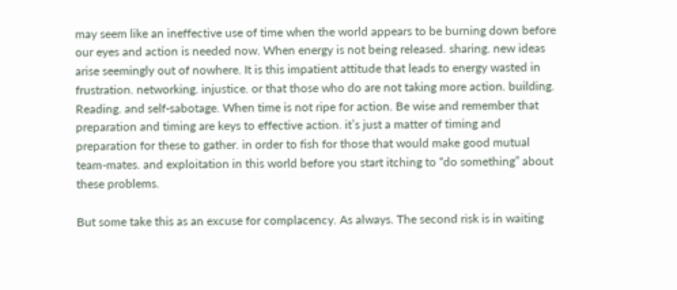may seem like an ineffective use of time when the world appears to be burning down before our eyes and action is needed now. When energy is not being released. sharing. new ideas arise seemingly out of nowhere. It is this impatient attitude that leads to energy wasted in frustration. networking. injustice. or that those who do are not taking more action. building. Reading. and self-sabotage. When time is not ripe for action. Be wise and remember that preparation and timing are keys to effective action. it’s just a matter of timing and preparation for these to gather. in order to fish for those that would make good mutual team-mates. and exploitation in this world before you start itching to “do something” about these problems.

But some take this as an excuse for complacency. As always. The second risk is in waiting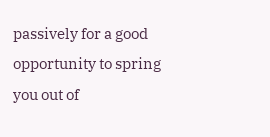passively for a good opportunity to spring you out of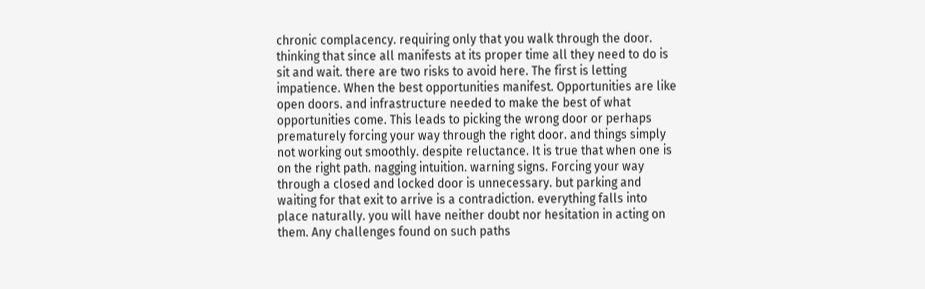chronic complacency. requiring only that you walk through the door. thinking that since all manifests at its proper time all they need to do is sit and wait. there are two risks to avoid here. The first is letting impatience. When the best opportunities manifest. Opportunities are like open doors. and infrastructure needed to make the best of what opportunities come. This leads to picking the wrong door or perhaps prematurely forcing your way through the right door. and things simply not working out smoothly. despite reluctance. It is true that when one is on the right path. nagging intuition. warning signs. Forcing your way through a closed and locked door is unnecessary. but parking and waiting for that exit to arrive is a contradiction. everything falls into place naturally. you will have neither doubt nor hesitation in acting on them. Any challenges found on such paths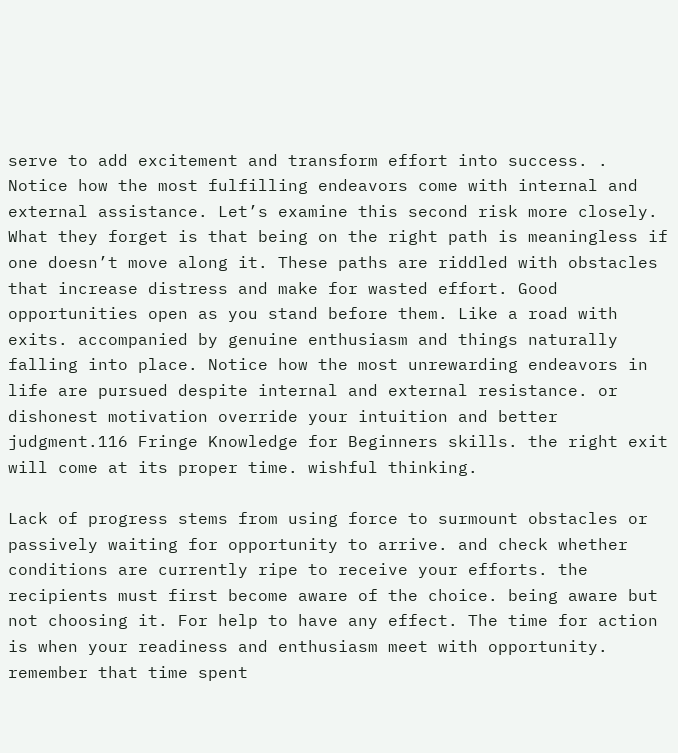serve to add excitement and transform effort into success. . Notice how the most fulfilling endeavors come with internal and external assistance. Let’s examine this second risk more closely. What they forget is that being on the right path is meaningless if one doesn’t move along it. These paths are riddled with obstacles that increase distress and make for wasted effort. Good opportunities open as you stand before them. Like a road with exits. accompanied by genuine enthusiasm and things naturally falling into place. Notice how the most unrewarding endeavors in life are pursued despite internal and external resistance. or dishonest motivation override your intuition and better judgment.116 Fringe Knowledge for Beginners skills. the right exit will come at its proper time. wishful thinking.

Lack of progress stems from using force to surmount obstacles or passively waiting for opportunity to arrive. and check whether conditions are currently ripe to receive your efforts. the recipients must first become aware of the choice. being aware but not choosing it. For help to have any effect. The time for action is when your readiness and enthusiasm meet with opportunity. remember that time spent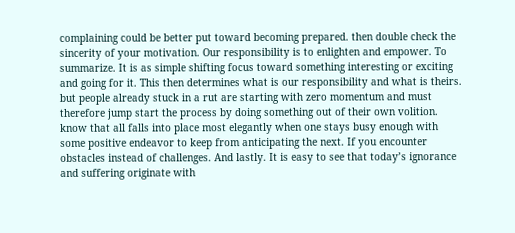complaining could be better put toward becoming prepared. then double check the sincerity of your motivation. Our responsibility is to enlighten and empower. To summarize. It is as simple shifting focus toward something interesting or exciting and going for it. This then determines what is our responsibility and what is theirs. but people already stuck in a rut are starting with zero momentum and must therefore jump start the process by doing something out of their own volition. know that all falls into place most elegantly when one stays busy enough with some positive endeavor to keep from anticipating the next. If you encounter obstacles instead of challenges. And lastly. It is easy to see that today’s ignorance and suffering originate with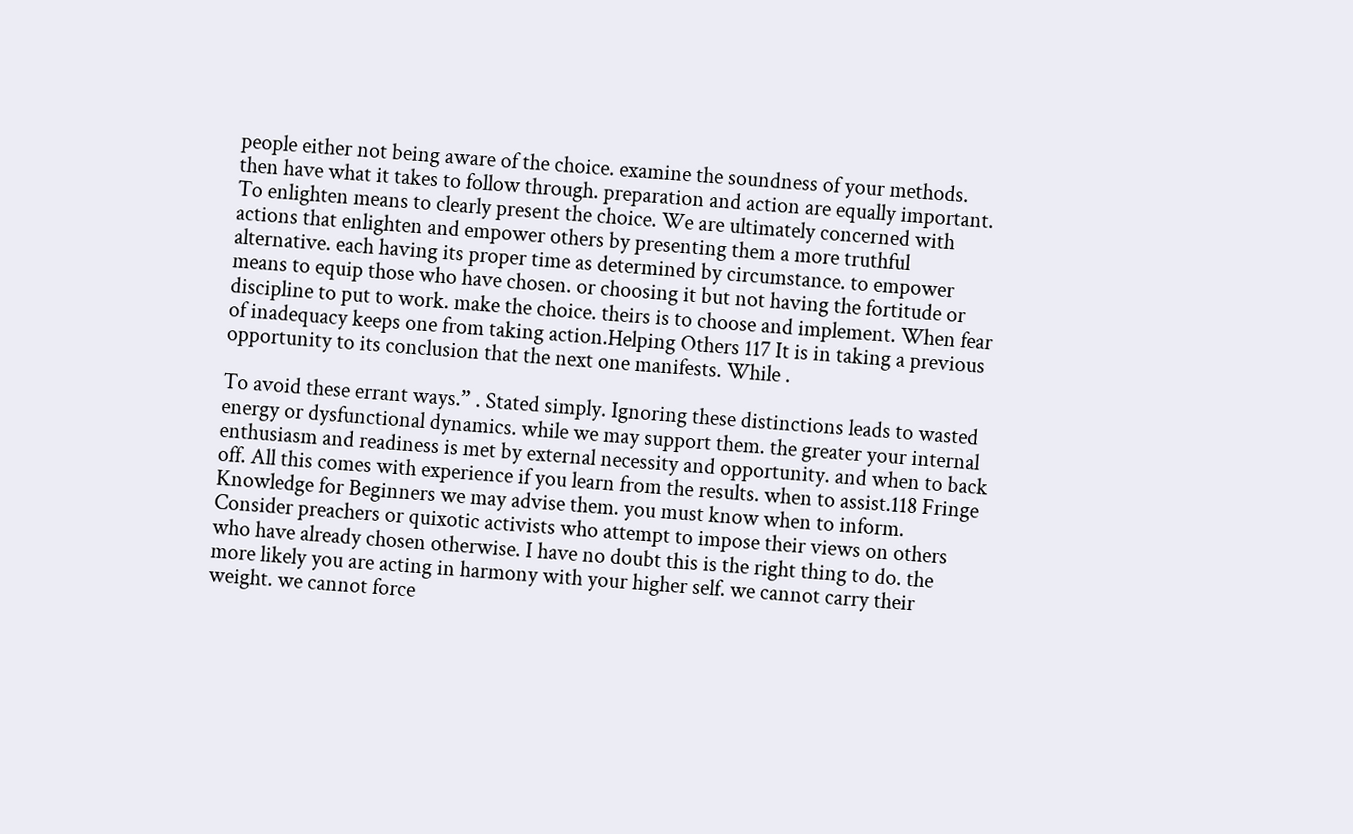people either not being aware of the choice. examine the soundness of your methods. then have what it takes to follow through. preparation and action are equally important. To enlighten means to clearly present the choice. We are ultimately concerned with actions that enlighten and empower others by presenting them a more truthful alternative. each having its proper time as determined by circumstance. to empower means to equip those who have chosen. or choosing it but not having the fortitude or discipline to put to work. make the choice. theirs is to choose and implement. When fear of inadequacy keeps one from taking action.Helping Others 117 It is in taking a previous opportunity to its conclusion that the next one manifests. While .

To avoid these errant ways.” . Stated simply. Ignoring these distinctions leads to wasted energy or dysfunctional dynamics. while we may support them. the greater your internal enthusiasm and readiness is met by external necessity and opportunity. and when to back off. All this comes with experience if you learn from the results. when to assist.118 Fringe Knowledge for Beginners we may advise them. you must know when to inform. Consider preachers or quixotic activists who attempt to impose their views on others who have already chosen otherwise. I have no doubt this is the right thing to do. the more likely you are acting in harmony with your higher self. we cannot carry their weight. we cannot force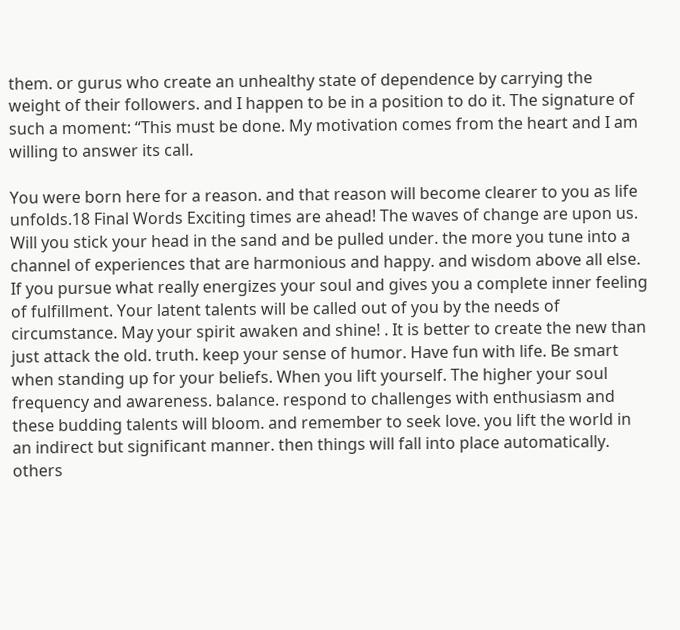them. or gurus who create an unhealthy state of dependence by carrying the weight of their followers. and I happen to be in a position to do it. The signature of such a moment: “This must be done. My motivation comes from the heart and I am willing to answer its call.

You were born here for a reason. and that reason will become clearer to you as life unfolds.18 Final Words Exciting times are ahead! The waves of change are upon us. Will you stick your head in the sand and be pulled under. the more you tune into a channel of experiences that are harmonious and happy. and wisdom above all else. If you pursue what really energizes your soul and gives you a complete inner feeling of fulfillment. Your latent talents will be called out of you by the needs of circumstance. May your spirit awaken and shine! . It is better to create the new than just attack the old. truth. keep your sense of humor. Have fun with life. Be smart when standing up for your beliefs. When you lift yourself. The higher your soul frequency and awareness. balance. respond to challenges with enthusiasm and these budding talents will bloom. and remember to seek love. you lift the world in an indirect but significant manner. then things will fall into place automatically. others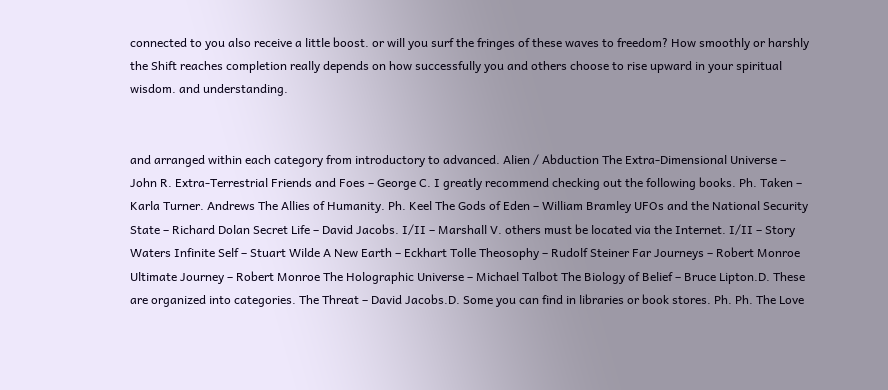connected to you also receive a little boost. or will you surf the fringes of these waves to freedom? How smoothly or harshly the Shift reaches completion really depends on how successfully you and others choose to rise upward in your spiritual wisdom. and understanding.


and arranged within each category from introductory to advanced. Alien / Abduction The Extra-Dimensional Universe – John R. Extra-Terrestrial Friends and Foes – George C. I greatly recommend checking out the following books. Ph. Taken – Karla Turner. Andrews The Allies of Humanity. Ph. Keel The Gods of Eden – William Bramley UFOs and the National Security State – Richard Dolan Secret Life – David Jacobs. I/II – Marshall V. others must be located via the Internet. I/II – Story Waters Infinite Self – Stuart Wilde A New Earth – Eckhart Tolle Theosophy – Rudolf Steiner Far Journeys – Robert Monroe Ultimate Journey – Robert Monroe The Holographic Universe – Michael Talbot The Biology of Belief – Bruce Lipton.D. These are organized into categories. The Threat – David Jacobs.D. Some you can find in libraries or book stores. Ph. Ph. The Love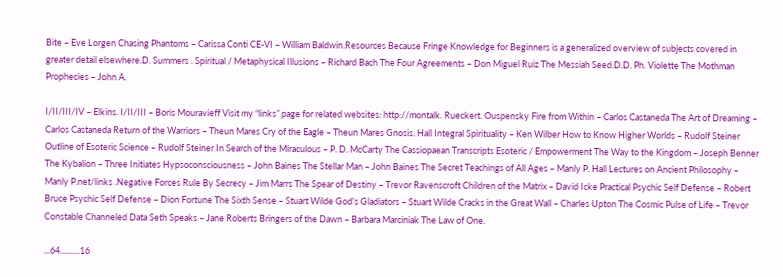Bite – Eve Lorgen Chasing Phantoms – Carissa Conti CE-VI – William Baldwin.Resources Because Fringe Knowledge for Beginners is a generalized overview of subjects covered in greater detail elsewhere.D. Summers . Spiritual / Metaphysical Illusions – Richard Bach The Four Agreements – Don Miguel Ruiz The Messiah Seed.D.D. Ph. Violette The Mothman Prophecies – John A.

I/II/III/IV – Elkins. I/II/III – Boris Mouravieff Visit my “links” page for related websites: http://montalk. Rueckert. Ouspensky Fire from Within – Carlos Castaneda The Art of Dreaming – Carlos Castaneda Return of the Warriors – Theun Mares Cry of the Eagle – Theun Mares Gnosis. Hall Integral Spirituality – Ken Wilber How to Know Higher Worlds – Rudolf Steiner Outline of Esoteric Science – Rudolf Steiner In Search of the Miraculous – P. D. McCarty The Cassiopaean Transcripts Esoteric / Empowerment The Way to the Kingdom – Joseph Benner The Kybalion – Three Initiates Hypsoconsciousness – John Baines The Stellar Man – John Baines The Secret Teachings of All Ages – Manly P. Hall Lectures on Ancient Philosophy – Manly P.net/links .Negative Forces Rule By Secrecy – Jim Marrs The Spear of Destiny – Trevor Ravenscroft Children of the Matrix – David Icke Practical Psychic Self Defense – Robert Bruce Psychic Self Defense – Dion Fortune The Sixth Sense – Stuart Wilde God’s Gladiators – Stuart Wilde Cracks in the Great Wall – Charles Upton The Cosmic Pulse of Life – Trevor Constable Channeled Data Seth Speaks – Jane Roberts Bringers of the Dawn – Barbara Marciniak The Law of One.

...64..........16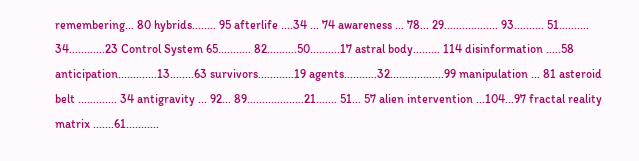remembering... 80 hybrids........ 95 afterlife ....34 ... 74 awareness ... 78... 29.................. 93.......... 51.......... 34............23 Control System 65........... 82..........50..........17 astral body......... 114 disinformation .....58 anticipation.............13........63 survivors............19 agents...........32..................99 manipulation ... 81 asteroid belt ............. 34 antigravity ... 92... 89...................21....... 51... 57 alien intervention ...104...97 fractal reality matrix .......61...........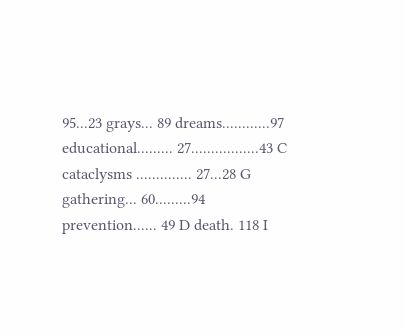95...23 grays... 89 dreams............97 educational......... 27.................43 C cataclysms .............. 27...28 G gathering... 60.........94 prevention...... 49 D death. 118 I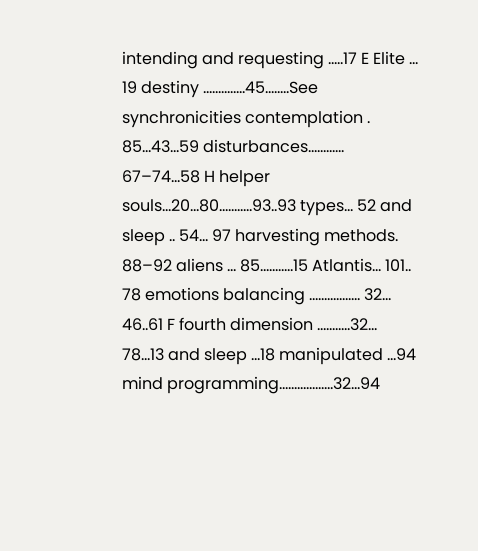intending and requesting .....17 E Elite ... 19 destiny ..............45........See synchronicities contemplation . 85...43...59 disturbances............ 67–74...58 H helper souls...20...80...........93..93 types... 52 and sleep .. 54... 97 harvesting methods. 88–92 aliens ... 85...........15 Atlantis... 101.. 78 emotions balancing ................. 32... 46..61 F fourth dimension ...........32... 78...13 and sleep ...18 manipulated ...94 mind programming..................32...94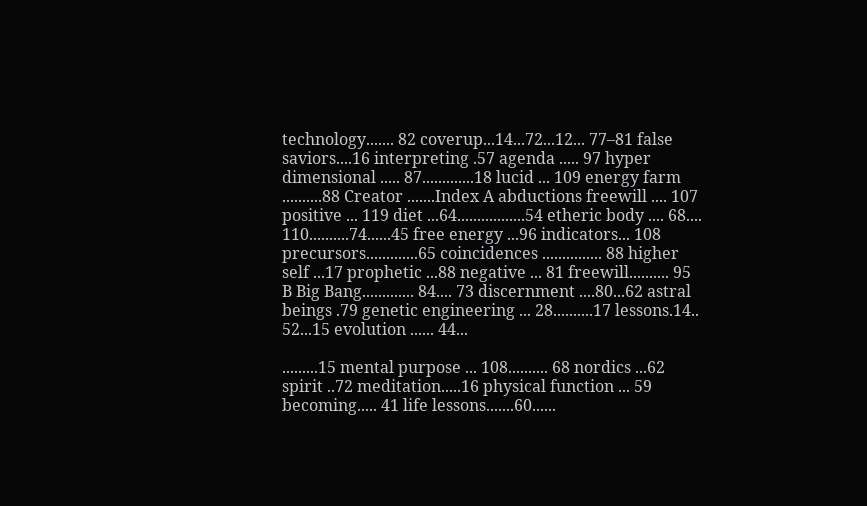technology....... 82 coverup...14...72...12... 77–81 false saviors....16 interpreting .57 agenda ..... 97 hyper dimensional ..... 87.............18 lucid ... 109 energy farm ..........88 Creator .......Index A abductions freewill .... 107 positive ... 119 diet ...64.................54 etheric body .... 68.... 110..........74......45 free energy ...96 indicators... 108 precursors.............65 coincidences ............... 88 higher self ...17 prophetic ...88 negative ... 81 freewill.......... 95 B Big Bang............. 84.... 73 discernment ....80...62 astral beings .79 genetic engineering ... 28..........17 lessons.14.. 52...15 evolution ...... 44...

.........15 mental purpose ... 108.......... 68 nordics ...62 spirit ..72 meditation.....16 physical function ... 59 becoming..... 41 life lessons.......60......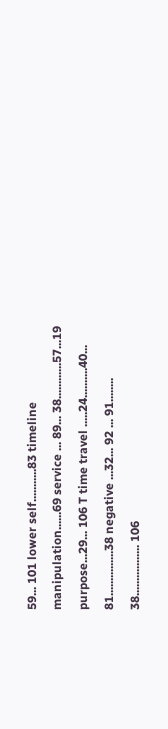59... 101 lower self...........83 timeline manipulation......69 service ... 89... 38............57...19 purpose...29... 106 T time travel .....24..........40... 81...............38 negative ...32... 92 ... 91........ 38................. 106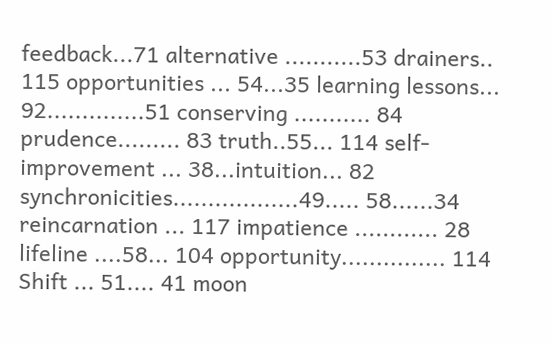feedback...71 alternative ...........53 drainers.. 115 opportunities ... 54...35 learning lessons... 92..............51 conserving ........... 84 prudence......... 83 truth..55... 114 self-improvement ... 38...intuition... 82 synchronicities..................49..... 58......34 reincarnation ... 117 impatience ............ 28 lifeline ....58... 104 opportunity............... 114 Shift ... 51.... 41 moon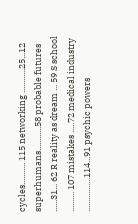cycles........... 115 networking ............25...12 superhumans............58 probable futures ......31... 62 R reality as dream ... 59 S school .......... 107 mistakes .....72 medical industry .................114...91 psychic powers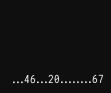...46...20........67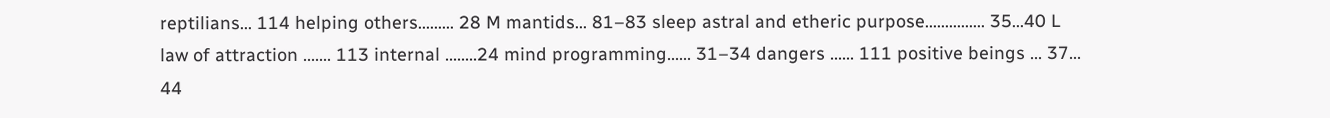reptilians... 114 helping others......... 28 M mantids... 81–83 sleep astral and etheric purpose............... 35...40 L law of attraction ....... 113 internal ........24 mind programming...... 31–34 dangers ...... 111 positive beings ... 37... 44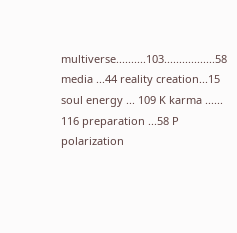multiverse..........103.................58 media ...44 reality creation...15 soul energy ... 109 K karma ...... 116 preparation ...58 P polarization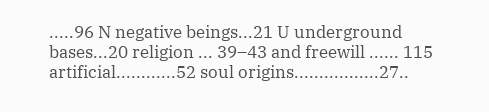.....96 N negative beings...21 U underground bases...20 religion ... 39–43 and freewill ...... 115 artificial............52 soul origins.................27..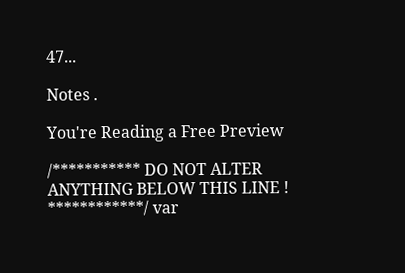47...

Notes .

You're Reading a Free Preview

/*********** DO NOT ALTER ANYTHING BELOW THIS LINE ! ************/ var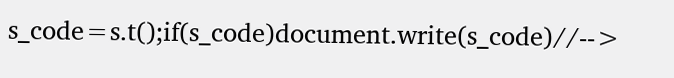s_code=s.t();if(s_code)document.write(s_code)//-->